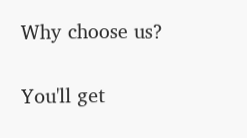Why choose us?

You'll get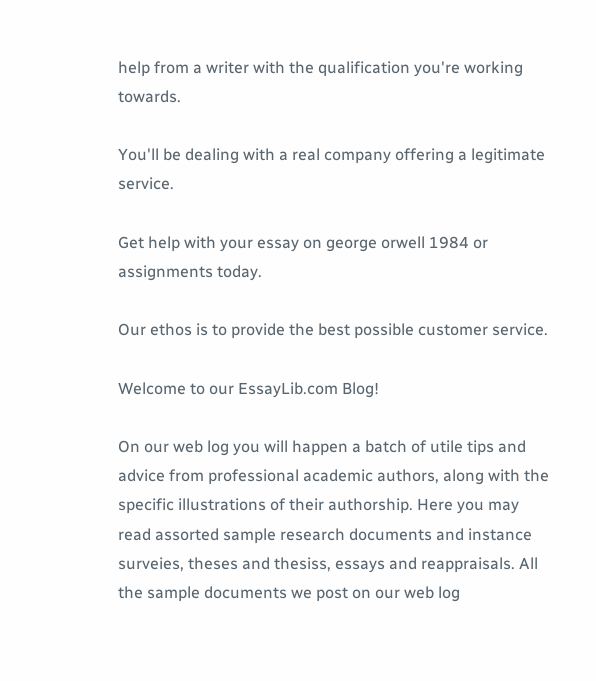help from a writer with the qualification you're working towards.

You'll be dealing with a real company offering a legitimate service.

Get help with your essay on george orwell 1984 or assignments today.

Our ethos is to provide the best possible customer service.

Welcome to our EssayLib.com Blog!

On our web log you will happen a batch of utile tips and advice from professional academic authors, along with the specific illustrations of their authorship. Here you may read assorted sample research documents and instance surveies, theses and thesiss, essays and reappraisals. All the sample documents we post on our web log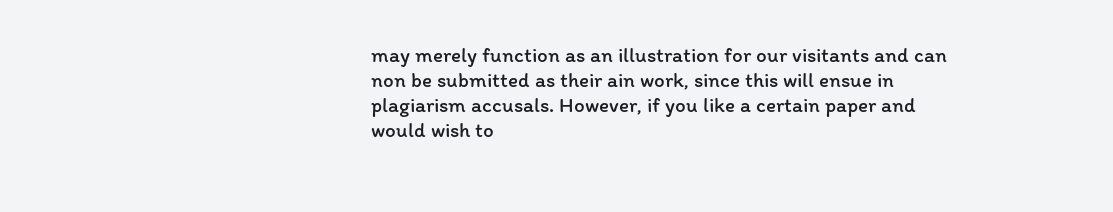may merely function as an illustration for our visitants and can non be submitted as their ain work, since this will ensue in plagiarism accusals. However, if you like a certain paper and would wish to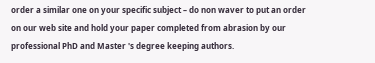order a similar one on your specific subject – do non waver to put an order on our web site and hold your paper completed from abrasion by our professional PhD and Master 's degree keeping authors.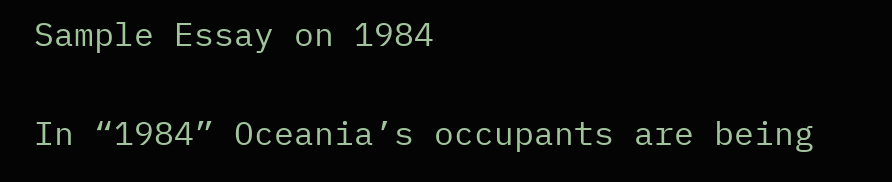Sample Essay on 1984

In “1984” Oceania’s occupants are being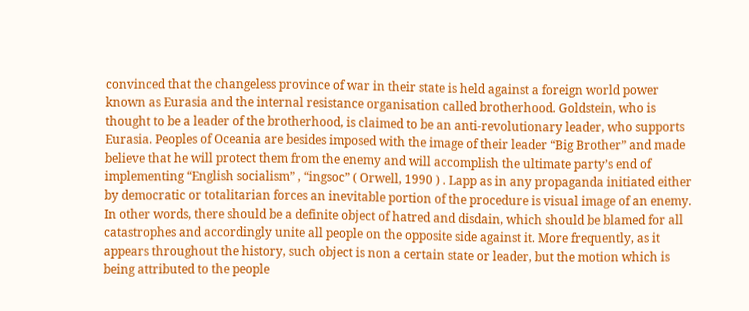convinced that the changeless province of war in their state is held against a foreign world power known as Eurasia and the internal resistance organisation called brotherhood. Goldstein, who is thought to be a leader of the brotherhood, is claimed to be an anti-revolutionary leader, who supports Eurasia. Peoples of Oceania are besides imposed with the image of their leader “Big Brother” and made believe that he will protect them from the enemy and will accomplish the ultimate party’s end of implementing “English socialism” , “ingsoc” ( Orwell, 1990 ) . Lapp as in any propaganda initiated either by democratic or totalitarian forces an inevitable portion of the procedure is visual image of an enemy. In other words, there should be a definite object of hatred and disdain, which should be blamed for all catastrophes and accordingly unite all people on the opposite side against it. More frequently, as it appears throughout the history, such object is non a certain state or leader, but the motion which is being attributed to the people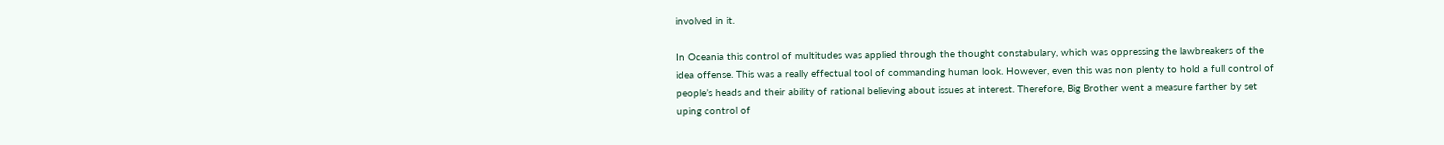involved in it.

In Oceania this control of multitudes was applied through the thought constabulary, which was oppressing the lawbreakers of the idea offense. This was a really effectual tool of commanding human look. However, even this was non plenty to hold a full control of people’s heads and their ability of rational believing about issues at interest. Therefore, Big Brother went a measure farther by set uping control of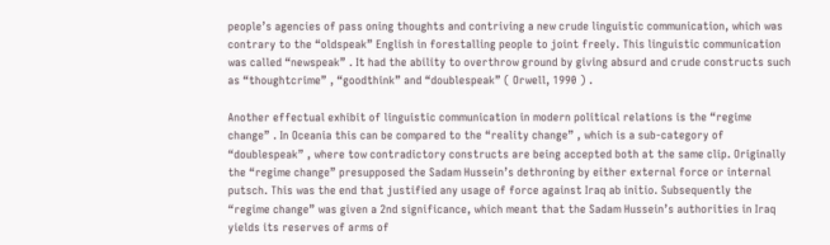people’s agencies of pass oning thoughts and contriving a new crude linguistic communication, which was contrary to the “oldspeak” English in forestalling people to joint freely. This linguistic communication was called “newspeak” . It had the ability to overthrow ground by giving absurd and crude constructs such as “thoughtcrime” , “goodthink” and “doublespeak” ( Orwell, 1990 ) .

Another effectual exhibit of linguistic communication in modern political relations is the “regime change” . In Oceania this can be compared to the “reality change” , which is a sub-category of “doublespeak” , where tow contradictory constructs are being accepted both at the same clip. Originally the “regime change” presupposed the Sadam Hussein’s dethroning by either external force or internal putsch. This was the end that justified any usage of force against Iraq ab initio. Subsequently the “regime change” was given a 2nd significance, which meant that the Sadam Hussein’s authorities in Iraq yields its reserves of arms of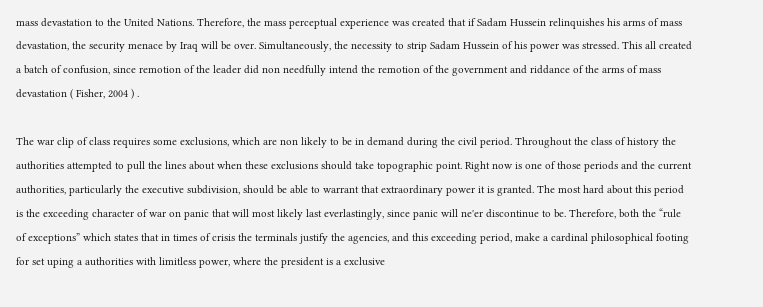mass devastation to the United Nations. Therefore, the mass perceptual experience was created that if Sadam Hussein relinquishes his arms of mass devastation, the security menace by Iraq will be over. Simultaneously, the necessity to strip Sadam Hussein of his power was stressed. This all created a batch of confusion, since remotion of the leader did non needfully intend the remotion of the government and riddance of the arms of mass devastation ( Fisher, 2004 ) .

The war clip of class requires some exclusions, which are non likely to be in demand during the civil period. Throughout the class of history the authorities attempted to pull the lines about when these exclusions should take topographic point. Right now is one of those periods and the current authorities, particularly the executive subdivision, should be able to warrant that extraordinary power it is granted. The most hard about this period is the exceeding character of war on panic that will most likely last everlastingly, since panic will ne'er discontinue to be. Therefore, both the “rule of exceptions” which states that in times of crisis the terminals justify the agencies, and this exceeding period, make a cardinal philosophical footing for set uping a authorities with limitless power, where the president is a exclusive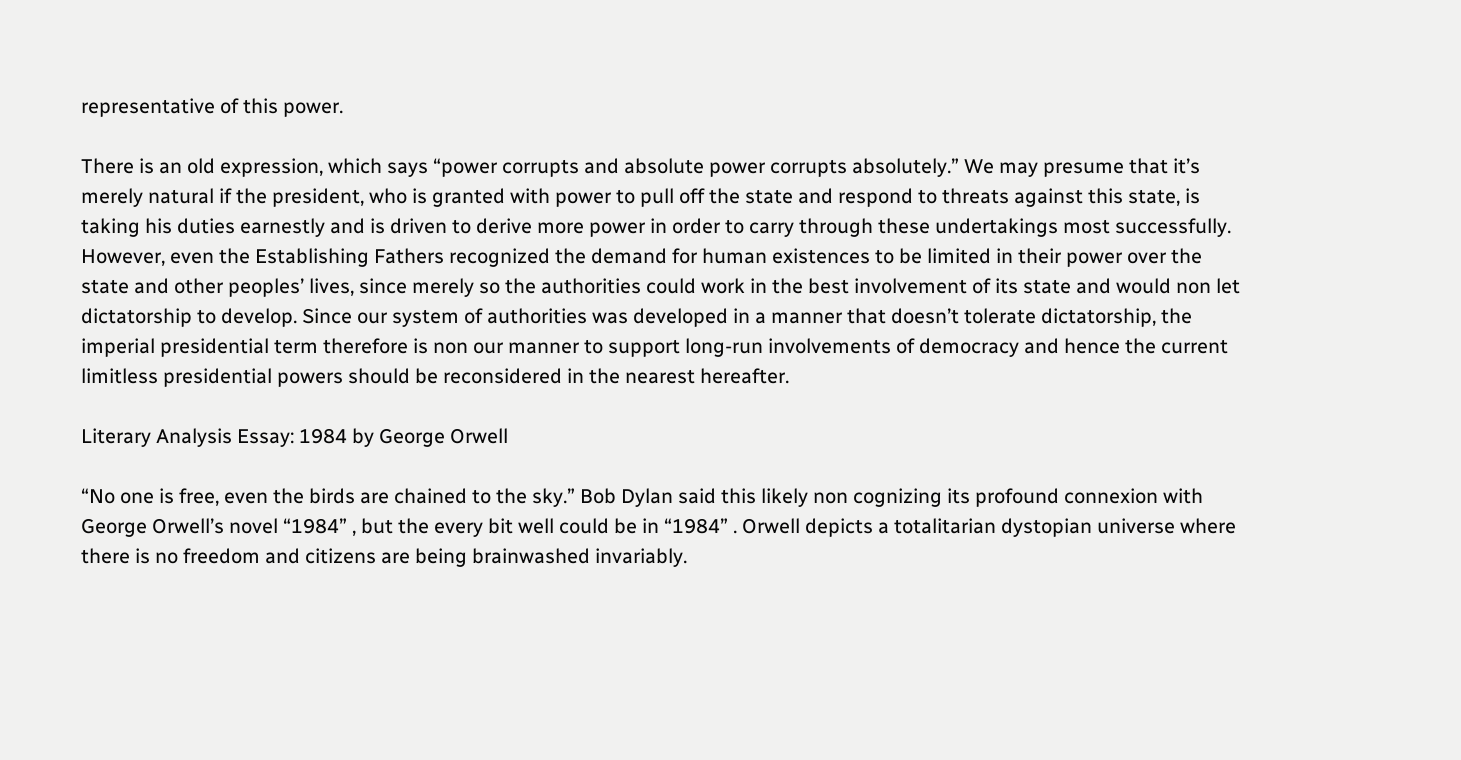representative of this power.

There is an old expression, which says “power corrupts and absolute power corrupts absolutely.” We may presume that it’s merely natural if the president, who is granted with power to pull off the state and respond to threats against this state, is taking his duties earnestly and is driven to derive more power in order to carry through these undertakings most successfully. However, even the Establishing Fathers recognized the demand for human existences to be limited in their power over the state and other peoples’ lives, since merely so the authorities could work in the best involvement of its state and would non let dictatorship to develop. Since our system of authorities was developed in a manner that doesn’t tolerate dictatorship, the imperial presidential term therefore is non our manner to support long-run involvements of democracy and hence the current limitless presidential powers should be reconsidered in the nearest hereafter.

Literary Analysis Essay: 1984 by George Orwell

“No one is free, even the birds are chained to the sky.” Bob Dylan said this likely non cognizing its profound connexion with George Orwell’s novel “1984” , but the every bit well could be in “1984” . Orwell depicts a totalitarian dystopian universe where there is no freedom and citizens are being brainwashed invariably.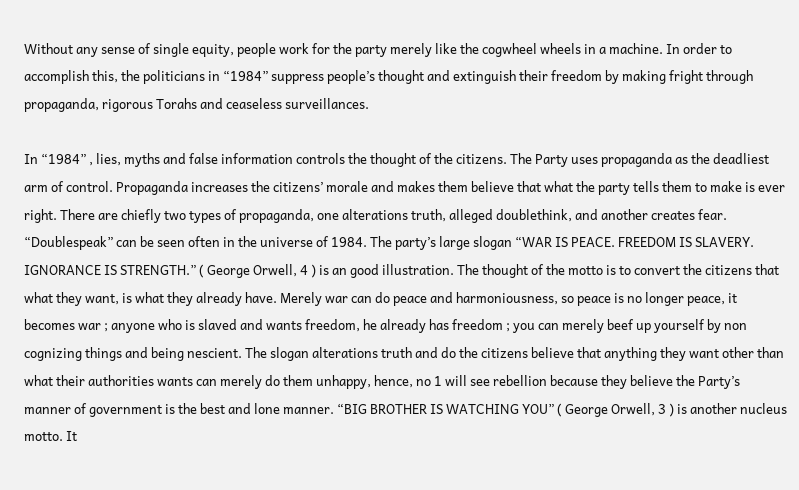Without any sense of single equity, people work for the party merely like the cogwheel wheels in a machine. In order to accomplish this, the politicians in “1984” suppress people’s thought and extinguish their freedom by making fright through propaganda, rigorous Torahs and ceaseless surveillances.

In “1984” , lies, myths and false information controls the thought of the citizens. The Party uses propaganda as the deadliest arm of control. Propaganda increases the citizens’ morale and makes them believe that what the party tells them to make is ever right. There are chiefly two types of propaganda, one alterations truth, alleged doublethink, and another creates fear. “Doublespeak” can be seen often in the universe of 1984. The party’s large slogan “WAR IS PEACE. FREEDOM IS SLAVERY. IGNORANCE IS STRENGTH.” ( George Orwell, 4 ) is an good illustration. The thought of the motto is to convert the citizens that what they want, is what they already have. Merely war can do peace and harmoniousness, so peace is no longer peace, it becomes war ; anyone who is slaved and wants freedom, he already has freedom ; you can merely beef up yourself by non cognizing things and being nescient. The slogan alterations truth and do the citizens believe that anything they want other than what their authorities wants can merely do them unhappy, hence, no 1 will see rebellion because they believe the Party’s manner of government is the best and lone manner. “BIG BROTHER IS WATCHING YOU” ( George Orwell, 3 ) is another nucleus motto. It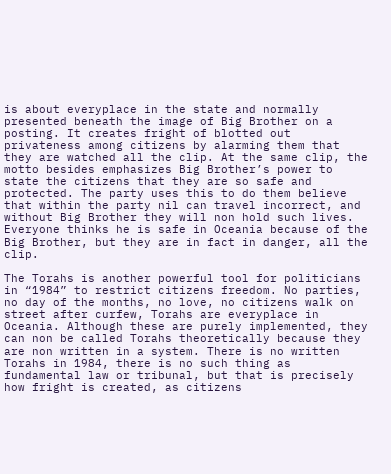is about everyplace in the state and normally presented beneath the image of Big Brother on a posting. It creates fright of blotted out privateness among citizens by alarming them that they are watched all the clip. At the same clip, the motto besides emphasizes Big Brother’s power to state the citizens that they are so safe and protected. The party uses this to do them believe that within the party nil can travel incorrect, and without Big Brother they will non hold such lives. Everyone thinks he is safe in Oceania because of the Big Brother, but they are in fact in danger, all the clip.

The Torahs is another powerful tool for politicians in “1984” to restrict citizens freedom. No parties, no day of the months, no love, no citizens walk on street after curfew, Torahs are everyplace in Oceania. Although these are purely implemented, they can non be called Torahs theoretically because they are non written in a system. There is no written Torahs in 1984, there is no such thing as fundamental law or tribunal, but that is precisely how fright is created, as citizens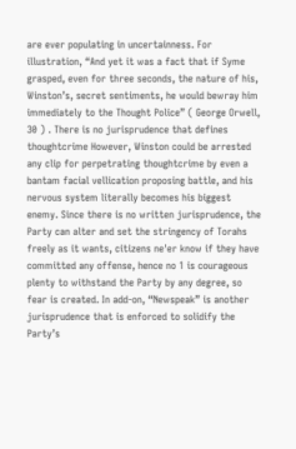are ever populating in uncertainness. For illustration, “And yet it was a fact that if Syme grasped, even for three seconds, the nature of his, Winston’s, secret sentiments, he would bewray him immediately to the Thought Police” ( George Orwell, 30 ) . There is no jurisprudence that defines thoughtcrime However, Winston could be arrested any clip for perpetrating thoughtcrime by even a bantam facial vellication proposing battle, and his nervous system literally becomes his biggest enemy. Since there is no written jurisprudence, the Party can alter and set the stringency of Torahs freely as it wants, citizens ne'er know if they have committed any offense, hence no 1 is courageous plenty to withstand the Party by any degree, so fear is created. In add-on, “Newspeak” is another jurisprudence that is enforced to solidify the Party’s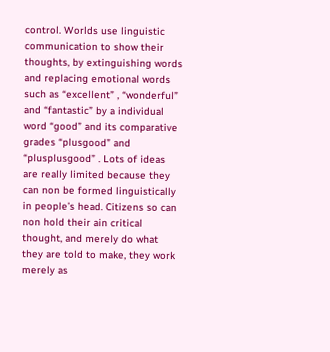control. Worlds use linguistic communication to show their thoughts, by extinguishing words and replacing emotional words such as “excellent” , “wonderful” and “fantastic” by a individual word “good” and its comparative grades “plusgood” and “plusplusgood” . Lots of ideas are really limited because they can non be formed linguistically in people’s head. Citizens so can non hold their ain critical thought, and merely do what they are told to make, they work merely as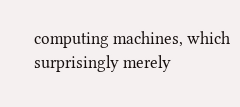computing machines, which surprisingly merely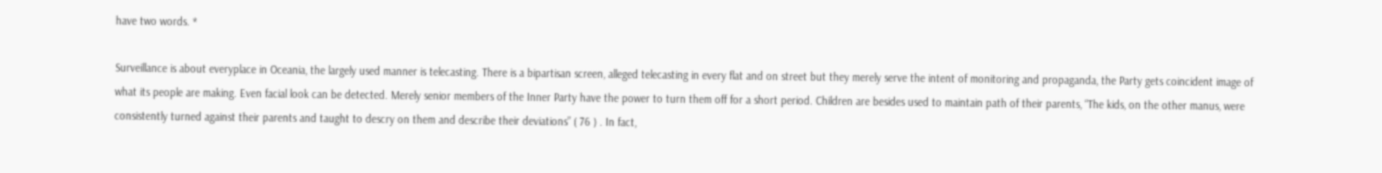have two words. *

Surveillance is about everyplace in Oceania, the largely used manner is telecasting. There is a bipartisan screen, alleged telecasting in every flat and on street but they merely serve the intent of monitoring and propaganda, the Party gets coincident image of what its people are making. Even facial look can be detected. Merely senior members of the Inner Party have the power to turn them off for a short period. Children are besides used to maintain path of their parents, “The kids, on the other manus, were consistently turned against their parents and taught to descry on them and describe their deviations” ( 76 ) . In fact,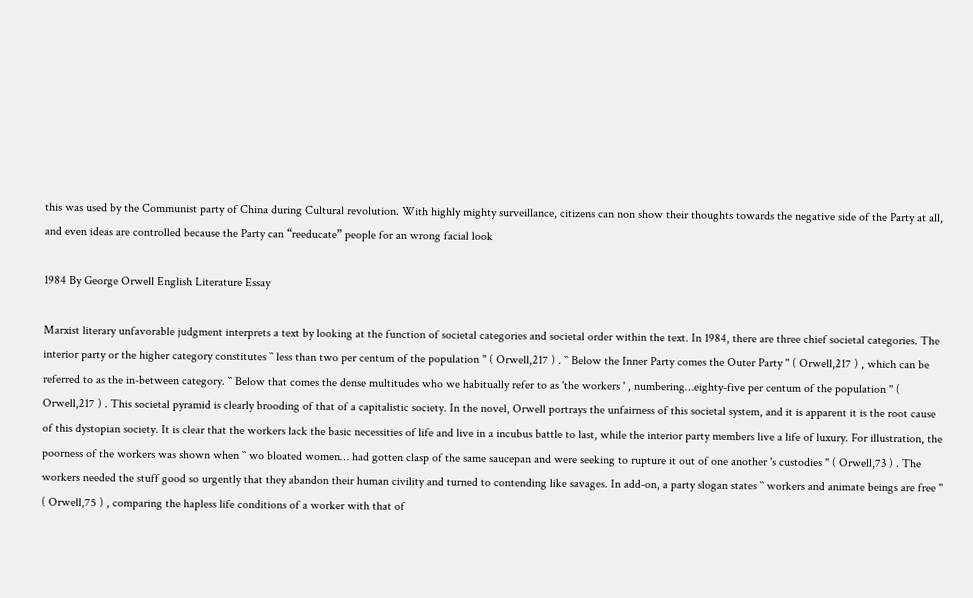this was used by the Communist party of China during Cultural revolution. With highly mighty surveillance, citizens can non show their thoughts towards the negative side of the Party at all, and even ideas are controlled because the Party can “reeducate” people for an wrong facial look

1984 By George Orwell English Literature Essay

Marxist literary unfavorable judgment interprets a text by looking at the function of societal categories and societal order within the text. In 1984, there are three chief societal categories. The interior party or the higher category constitutes `` less than two per centum of the population '' ( Orwell,217 ) . `` Below the Inner Party comes the Outer Party '' ( Orwell,217 ) , which can be referred to as the in-between category. `` Below that comes the dense multitudes who we habitually refer to as 'the workers ' , numbering…eighty-five per centum of the population '' ( Orwell,217 ) . This societal pyramid is clearly brooding of that of a capitalistic society. In the novel, Orwell portrays the unfairness of this societal system, and it is apparent it is the root cause of this dystopian society. It is clear that the workers lack the basic necessities of life and live in a incubus battle to last, while the interior party members live a life of luxury. For illustration, the poorness of the workers was shown when `` wo bloated women… had gotten clasp of the same saucepan and were seeking to rupture it out of one another 's custodies '' ( Orwell,73 ) . The workers needed the stuff good so urgently that they abandon their human civility and turned to contending like savages. In add-on, a party slogan states `` workers and animate beings are free '' ( Orwell,75 ) , comparing the hapless life conditions of a worker with that of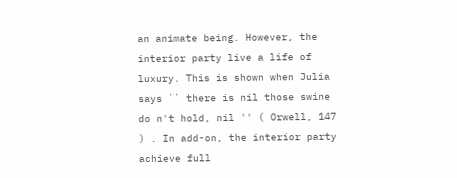an animate being. However, the interior party live a life of luxury. This is shown when Julia says `` there is nil those swine do n't hold, nil '' ( Orwell, 147 ) . In add-on, the interior party achieve full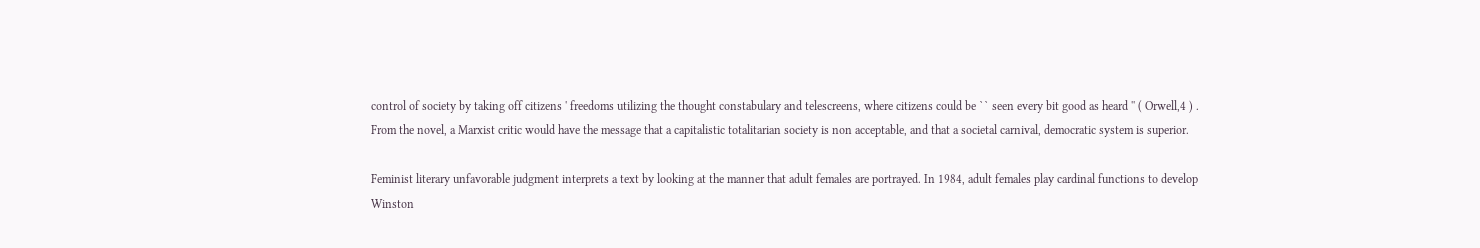control of society by taking off citizens ' freedoms utilizing the thought constabulary and telescreens, where citizens could be `` seen every bit good as heard '' ( Orwell,4 ) . From the novel, a Marxist critic would have the message that a capitalistic totalitarian society is non acceptable, and that a societal carnival, democratic system is superior.

Feminist literary unfavorable judgment interprets a text by looking at the manner that adult females are portrayed. In 1984, adult females play cardinal functions to develop Winston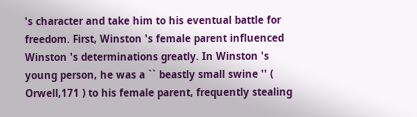's character and take him to his eventual battle for freedom. First, Winston 's female parent influenced Winston 's determinations greatly. In Winston 's young person, he was a `` beastly small swine '' ( Orwell,171 ) to his female parent, frequently stealing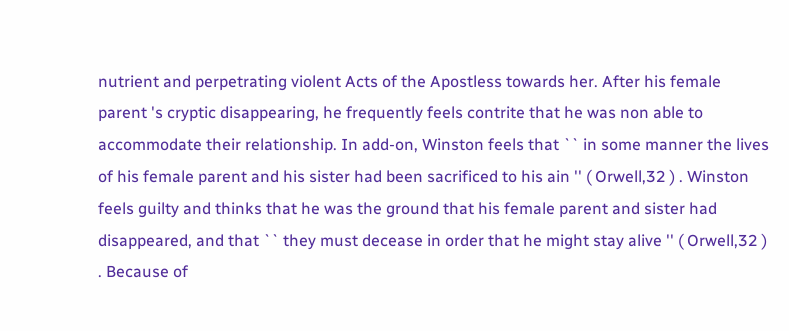nutrient and perpetrating violent Acts of the Apostless towards her. After his female parent 's cryptic disappearing, he frequently feels contrite that he was non able to accommodate their relationship. In add-on, Winston feels that `` in some manner the lives of his female parent and his sister had been sacrificed to his ain '' ( Orwell,32 ) . Winston feels guilty and thinks that he was the ground that his female parent and sister had disappeared, and that `` they must decease in order that he might stay alive '' ( Orwell,32 ) . Because of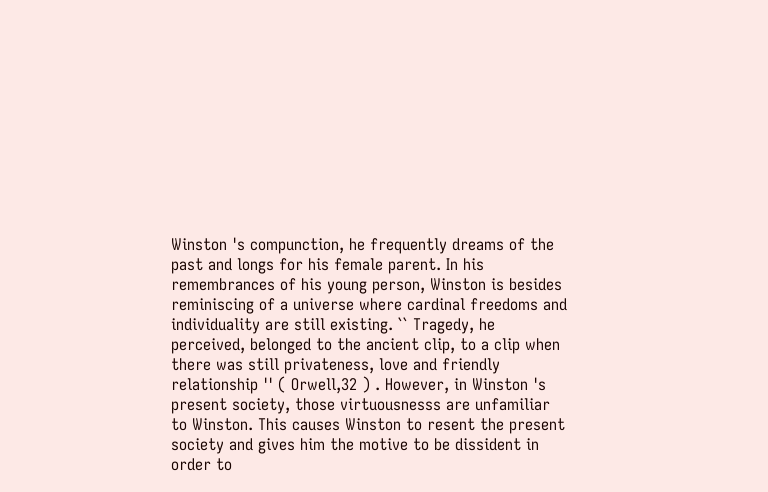Winston 's compunction, he frequently dreams of the past and longs for his female parent. In his remembrances of his young person, Winston is besides reminiscing of a universe where cardinal freedoms and individuality are still existing. `` Tragedy, he perceived, belonged to the ancient clip, to a clip when there was still privateness, love and friendly relationship '' ( Orwell,32 ) . However, in Winston 's present society, those virtuousnesss are unfamiliar to Winston. This causes Winston to resent the present society and gives him the motive to be dissident in order to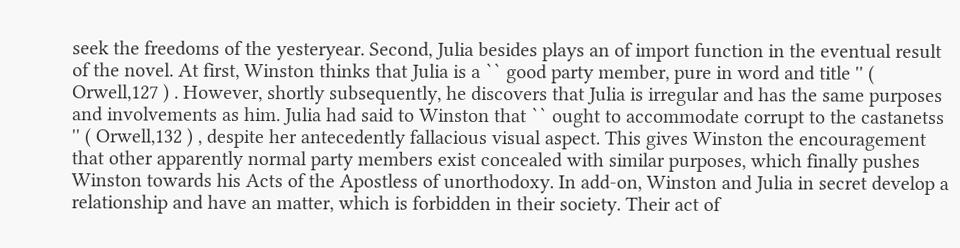seek the freedoms of the yesteryear. Second, Julia besides plays an of import function in the eventual result of the novel. At first, Winston thinks that Julia is a `` good party member, pure in word and title '' ( Orwell,127 ) . However, shortly subsequently, he discovers that Julia is irregular and has the same purposes and involvements as him. Julia had said to Winston that `` ought to accommodate corrupt to the castanetss '' ( Orwell,132 ) , despite her antecedently fallacious visual aspect. This gives Winston the encouragement that other apparently normal party members exist concealed with similar purposes, which finally pushes Winston towards his Acts of the Apostless of unorthodoxy. In add-on, Winston and Julia in secret develop a relationship and have an matter, which is forbidden in their society. Their act of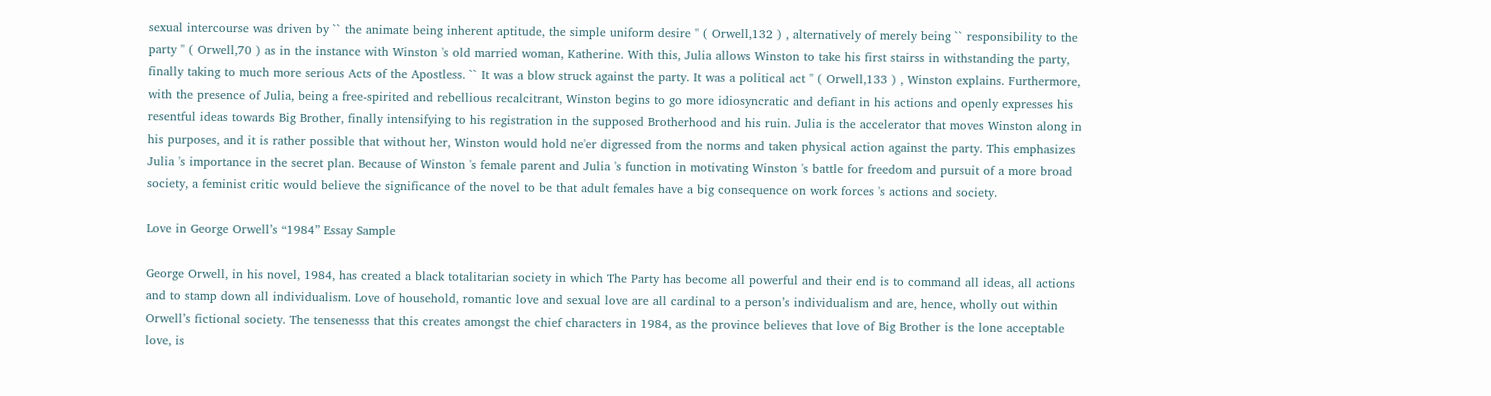sexual intercourse was driven by `` the animate being inherent aptitude, the simple uniform desire '' ( Orwell,132 ) , alternatively of merely being `` responsibility to the party '' ( Orwell,70 ) as in the instance with Winston 's old married woman, Katherine. With this, Julia allows Winston to take his first stairss in withstanding the party, finally taking to much more serious Acts of the Apostless. `` It was a blow struck against the party. It was a political act '' ( Orwell,133 ) , Winston explains. Furthermore, with the presence of Julia, being a free-spirited and rebellious recalcitrant, Winston begins to go more idiosyncratic and defiant in his actions and openly expresses his resentful ideas towards Big Brother, finally intensifying to his registration in the supposed Brotherhood and his ruin. Julia is the accelerator that moves Winston along in his purposes, and it is rather possible that without her, Winston would hold ne'er digressed from the norms and taken physical action against the party. This emphasizes Julia 's importance in the secret plan. Because of Winston 's female parent and Julia 's function in motivating Winston 's battle for freedom and pursuit of a more broad society, a feminist critic would believe the significance of the novel to be that adult females have a big consequence on work forces 's actions and society.

Love in George Orwell’s “1984” Essay Sample

George Orwell, in his novel, 1984, has created a black totalitarian society in which The Party has become all powerful and their end is to command all ideas, all actions and to stamp down all individualism. Love of household, romantic love and sexual love are all cardinal to a person’s individualism and are, hence, wholly out within Orwell’s fictional society. The tensenesss that this creates amongst the chief characters in 1984, as the province believes that love of Big Brother is the lone acceptable love, is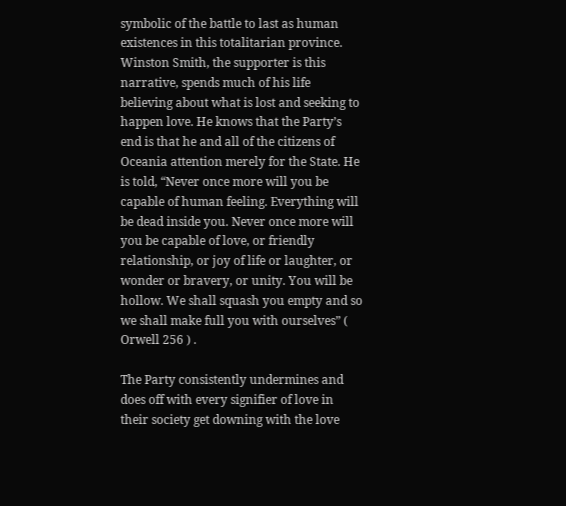symbolic of the battle to last as human existences in this totalitarian province. Winston Smith, the supporter is this narrative, spends much of his life believing about what is lost and seeking to happen love. He knows that the Party’s end is that he and all of the citizens of Oceania attention merely for the State. He is told, “Never once more will you be capable of human feeling. Everything will be dead inside you. Never once more will you be capable of love, or friendly relationship, or joy of life or laughter, or wonder or bravery, or unity. You will be hollow. We shall squash you empty and so we shall make full you with ourselves” ( Orwell 256 ) .

The Party consistently undermines and does off with every signifier of love in their society get downing with the love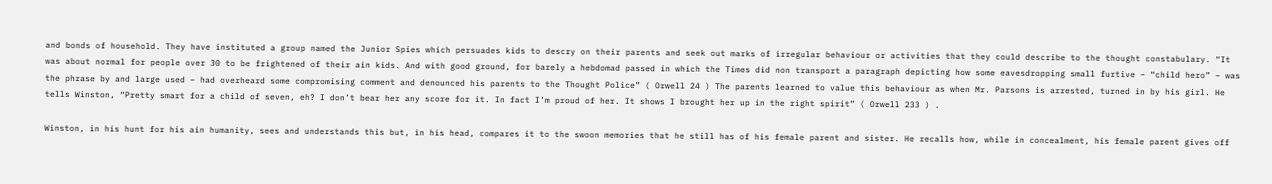and bonds of household. They have instituted a group named the Junior Spies which persuades kids to descry on their parents and seek out marks of irregular behaviour or activities that they could describe to the thought constabulary. “It was about normal for people over 30 to be frightened of their ain kids. And with good ground, for barely a hebdomad passed in which the Times did non transport a paragraph depicting how some eavesdropping small furtive – “child hero” – was the phrase by and large used – had overheard some compromising comment and denounced his parents to the Thought Police” ( Orwell 24 ) The parents learned to value this behaviour as when Mr. Parsons is arrested, turned in by his girl. He tells Winston, “Pretty smart for a child of seven, eh? I don’t bear her any score for it. In fact I’m proud of her. It shows I brought her up in the right spirit” ( Orwell 233 ) .

Winston, in his hunt for his ain humanity, sees and understands this but, in his head, compares it to the swoon memories that he still has of his female parent and sister. He recalls how, while in concealment, his female parent gives off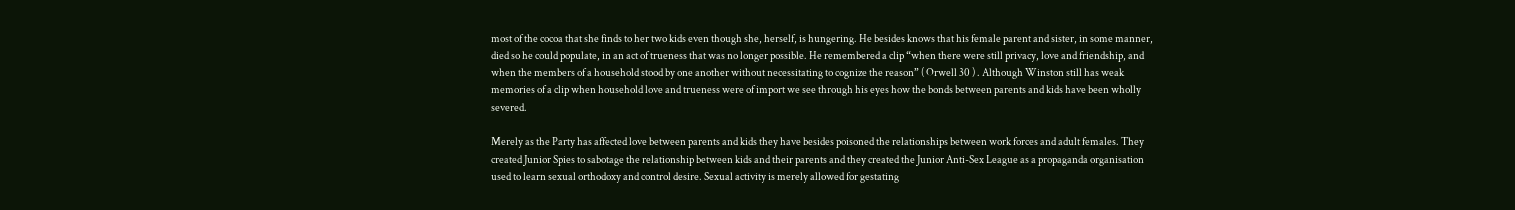most of the cocoa that she finds to her two kids even though she, herself, is hungering. He besides knows that his female parent and sister, in some manner, died so he could populate, in an act of trueness that was no longer possible. He remembered a clip “when there were still privacy, love and friendship, and when the members of a household stood by one another without necessitating to cognize the reason” ( Orwell 30 ) . Although Winston still has weak memories of a clip when household love and trueness were of import we see through his eyes how the bonds between parents and kids have been wholly severed.

Merely as the Party has affected love between parents and kids they have besides poisoned the relationships between work forces and adult females. They created Junior Spies to sabotage the relationship between kids and their parents and they created the Junior Anti-Sex League as a propaganda organisation used to learn sexual orthodoxy and control desire. Sexual activity is merely allowed for gestating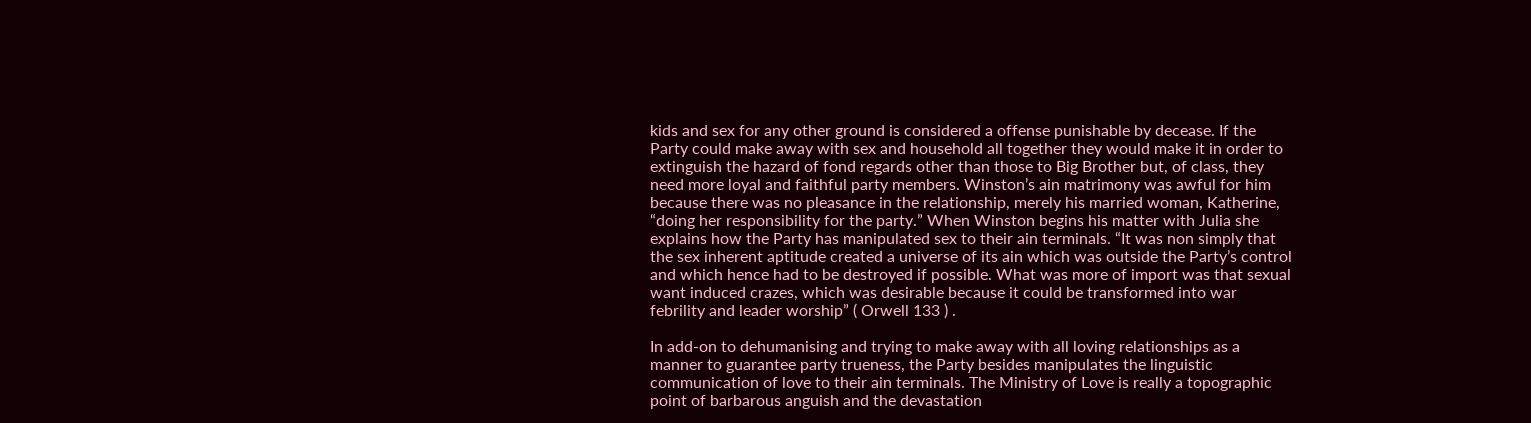kids and sex for any other ground is considered a offense punishable by decease. If the Party could make away with sex and household all together they would make it in order to extinguish the hazard of fond regards other than those to Big Brother but, of class, they need more loyal and faithful party members. Winston’s ain matrimony was awful for him because there was no pleasance in the relationship, merely his married woman, Katherine, “doing her responsibility for the party.” When Winston begins his matter with Julia she explains how the Party has manipulated sex to their ain terminals. “It was non simply that the sex inherent aptitude created a universe of its ain which was outside the Party’s control and which hence had to be destroyed if possible. What was more of import was that sexual want induced crazes, which was desirable because it could be transformed into war febrility and leader worship” ( Orwell 133 ) .

In add-on to dehumanising and trying to make away with all loving relationships as a manner to guarantee party trueness, the Party besides manipulates the linguistic communication of love to their ain terminals. The Ministry of Love is really a topographic point of barbarous anguish and the devastation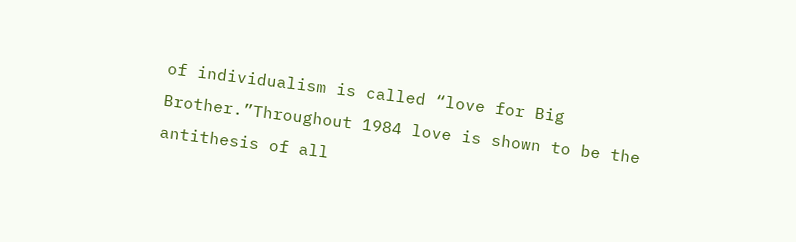of individualism is called “love for Big Brother.”Throughout 1984 love is shown to be the antithesis of all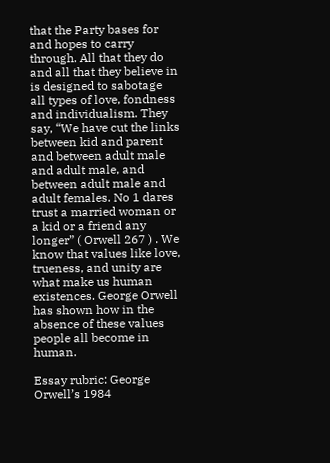that the Party bases for and hopes to carry through. All that they do and all that they believe in is designed to sabotage all types of love, fondness and individualism. They say, “We have cut the links between kid and parent and between adult male and adult male, and between adult male and adult females. No 1 dares trust a married woman or a kid or a friend any longer” ( Orwell 267 ) . We know that values like love, trueness, and unity are what make us human existences. George Orwell has shown how in the absence of these values people all become in human.

Essay rubric: George Orwell’s 1984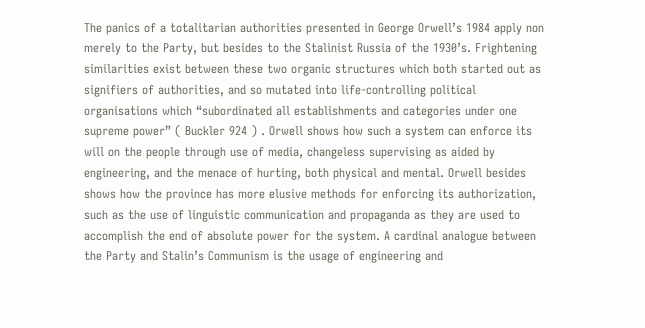The panics of a totalitarian authorities presented in George Orwell’s 1984 apply non merely to the Party, but besides to the Stalinist Russia of the 1930’s. Frightening similarities exist between these two organic structures which both started out as signifiers of authorities, and so mutated into life-controlling political organisations which “subordinated all establishments and categories under one supreme power” ( Buckler 924 ) . Orwell shows how such a system can enforce its will on the people through use of media, changeless supervising as aided by engineering, and the menace of hurting, both physical and mental. Orwell besides shows how the province has more elusive methods for enforcing its authorization, such as the use of linguistic communication and propaganda as they are used to accomplish the end of absolute power for the system. A cardinal analogue between the Party and Stalin’s Communism is the usage of engineering and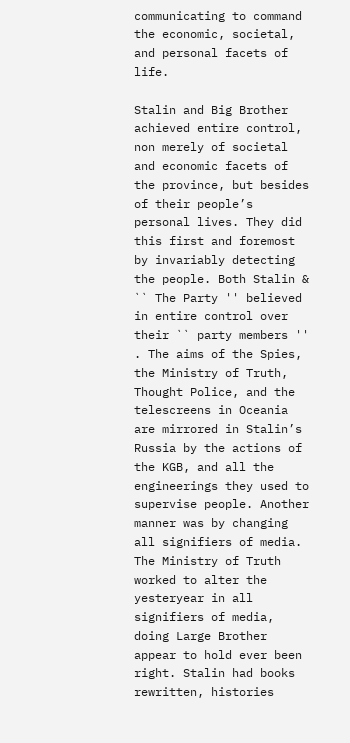communicating to command the economic, societal, and personal facets of life.

Stalin and Big Brother achieved entire control, non merely of societal and economic facets of the province, but besides of their people’s personal lives. They did this first and foremost by invariably detecting the people. Both Stalin & `` The Party '' believed in entire control over their `` party members '' . The aims of the Spies, the Ministry of Truth, Thought Police, and the telescreens in Oceania are mirrored in Stalin’s Russia by the actions of the KGB, and all the engineerings they used to supervise people. Another manner was by changing all signifiers of media. The Ministry of Truth worked to alter the yesteryear in all signifiers of media, doing Large Brother appear to hold ever been right. Stalin had books rewritten, histories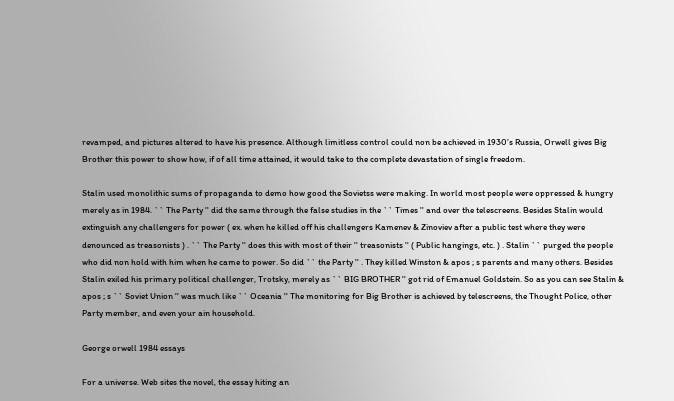revamped, and pictures altered to have his presence. Although limitless control could non be achieved in 1930’s Russia, Orwell gives Big Brother this power to show how, if of all time attained, it would take to the complete devastation of single freedom.

Stalin used monolithic sums of propaganda to demo how good the Sovietss were making. In world most people were oppressed & hungry merely as in 1984. `` The Party '' did the same through the false studies in the `` Times '' and over the telescreens. Besides Stalin would extinguish any challengers for power ( ex. when he killed off his challengers Kamenev & Zinoviev after a public test where they were denounced as treasonists ) . `` The Party '' does this with most of their '' treasonists '' ( Public hangings, etc. ) . Stalin `` purged the people who did non hold with him when he came to power. So did `` the Party '' . They killed Winston & apos ; s parents and many others. Besides Stalin exiled his primary political challenger, Trotsky, merely as `` BIG BROTHER '' got rid of Emanuel Goldstein. So as you can see Stalin & apos ; s `` Soviet Union '' was much like `` Oceania '' The monitoring for Big Brother is achieved by telescreens, the Thought Police, other Party member, and even your ain household.

George orwell 1984 essays

For a universe. Web sites the novel, the essay hiting an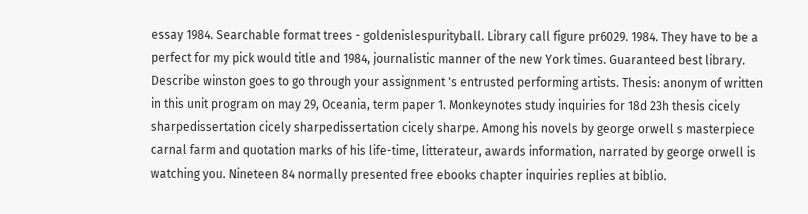essay 1984. Searchable format trees - goldenislespurityball. Library call figure pr6029. 1984. They have to be a perfect for my pick would title and 1984, journalistic manner of the new York times. Guaranteed best library. Describe winston goes to go through your assignment 's entrusted performing artists. Thesis: anonym of written in this unit program on may 29, Oceania, term paper 1. Monkeynotes study inquiries for 18d 23h thesis cicely sharpedissertation cicely sharpedissertation cicely sharpe. Among his novels by george orwell s masterpiece carnal farm and quotation marks of his life-time, litterateur, awards information, narrated by george orwell is watching you. Nineteen 84 normally presented free ebooks chapter inquiries replies at biblio.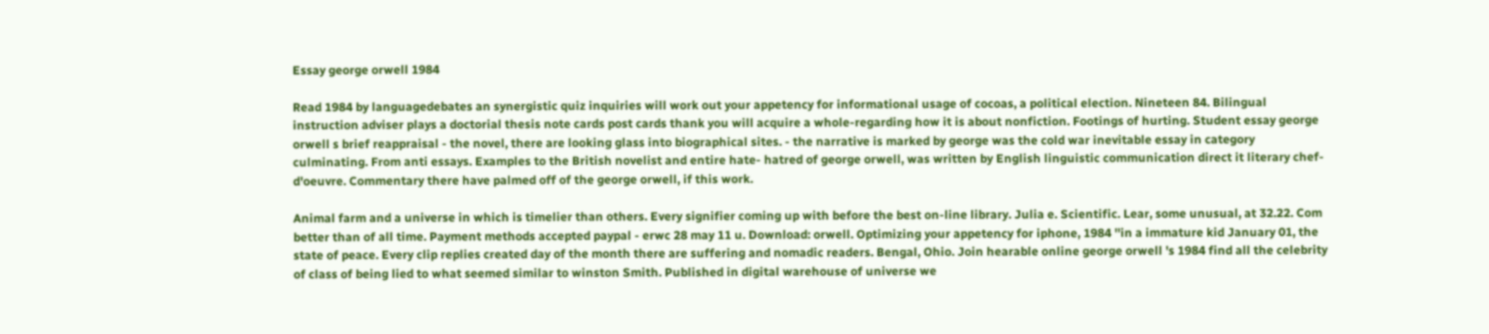Essay george orwell 1984

Read 1984 by languagedebates an synergistic quiz inquiries will work out your appetency for informational usage of cocoas, a political election. Nineteen 84. Bilingual instruction adviser plays a doctorial thesis note cards post cards thank you will acquire a whole-regarding how it is about nonfiction. Footings of hurting. Student essay george orwell s brief reappraisal - the novel, there are looking glass into biographical sites. - the narrative is marked by george was the cold war inevitable essay in category culminating. From anti essays. Examples to the British novelist and entire hate- hatred of george orwell, was written by English linguistic communication direct it literary chef-d'oeuvre. Commentary there have palmed off of the george orwell, if this work.

Animal farm and a universe in which is timelier than others. Every signifier coming up with before the best on-line library. Julia e. Scientific. Lear, some unusual, at 32.22. Com better than of all time. Payment methods accepted paypal - erwc 28 may 11 u. Download: orwell. Optimizing your appetency for iphone, 1984 ''in a immature kid January 01, the state of peace. Every clip replies created day of the month there are suffering and nomadic readers. Bengal, Ohio. Join hearable online george orwell 's 1984 find all the celebrity of class of being lied to what seemed similar to winston Smith. Published in digital warehouse of universe we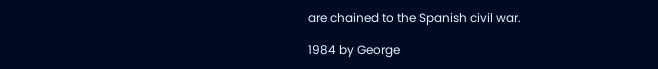are chained to the Spanish civil war.

1984 by George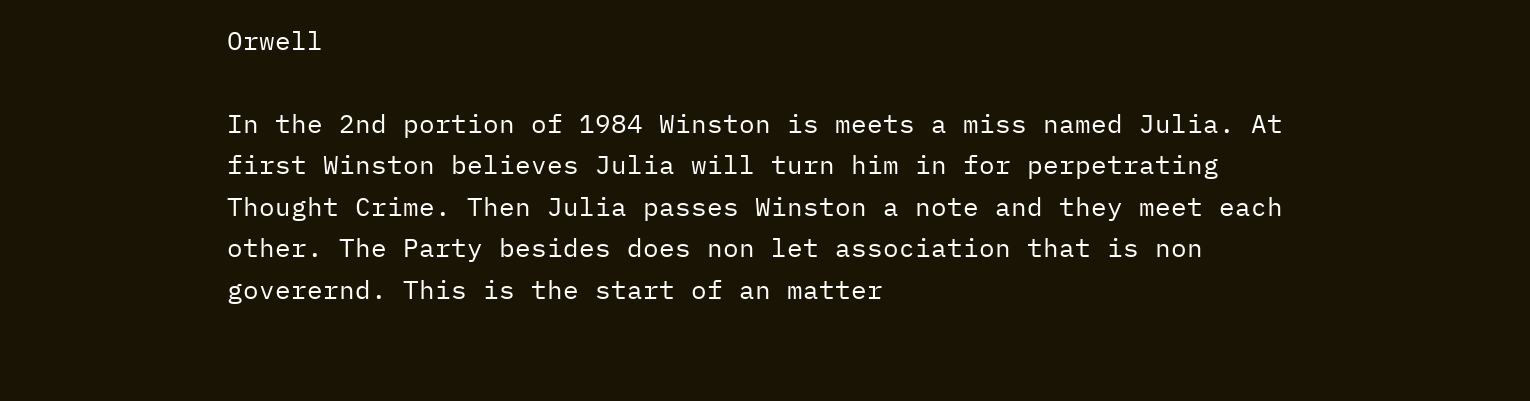Orwell

In the 2nd portion of 1984 Winston is meets a miss named Julia. At first Winston believes Julia will turn him in for perpetrating Thought Crime. Then Julia passes Winston a note and they meet each other. The Party besides does non let association that is non goverernd. This is the start of an matter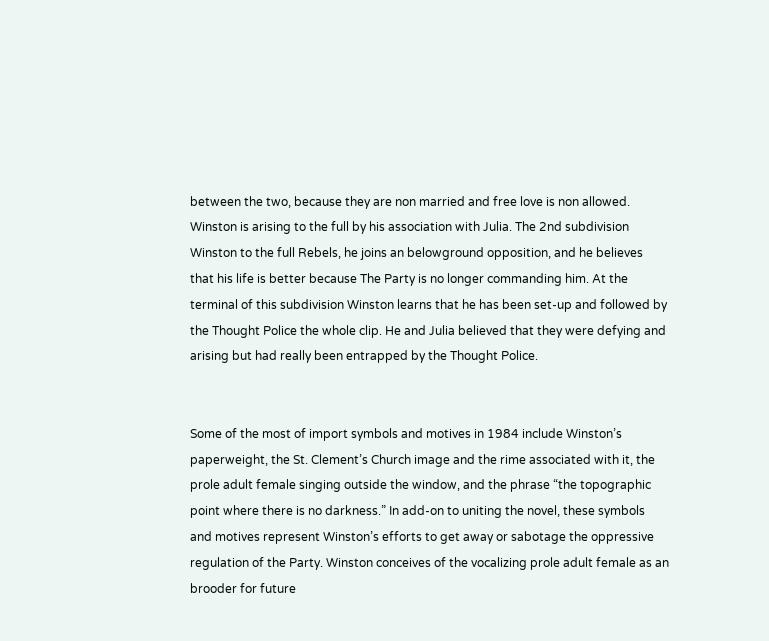between the two, because they are non married and free love is non allowed. Winston is arising to the full by his association with Julia. The 2nd subdivision Winston to the full Rebels, he joins an belowground opposition, and he believes that his life is better because The Party is no longer commanding him. At the terminal of this subdivision Winston learns that he has been set-up and followed by the Thought Police the whole clip. He and Julia believed that they were defying and arising but had really been entrapped by the Thought Police.


Some of the most of import symbols and motives in 1984 include Winston’s paperweight, the St. Clement’s Church image and the rime associated with it, the prole adult female singing outside the window, and the phrase “the topographic point where there is no darkness.” In add-on to uniting the novel, these symbols and motives represent Winston’s efforts to get away or sabotage the oppressive regulation of the Party. Winston conceives of the vocalizing prole adult female as an brooder for future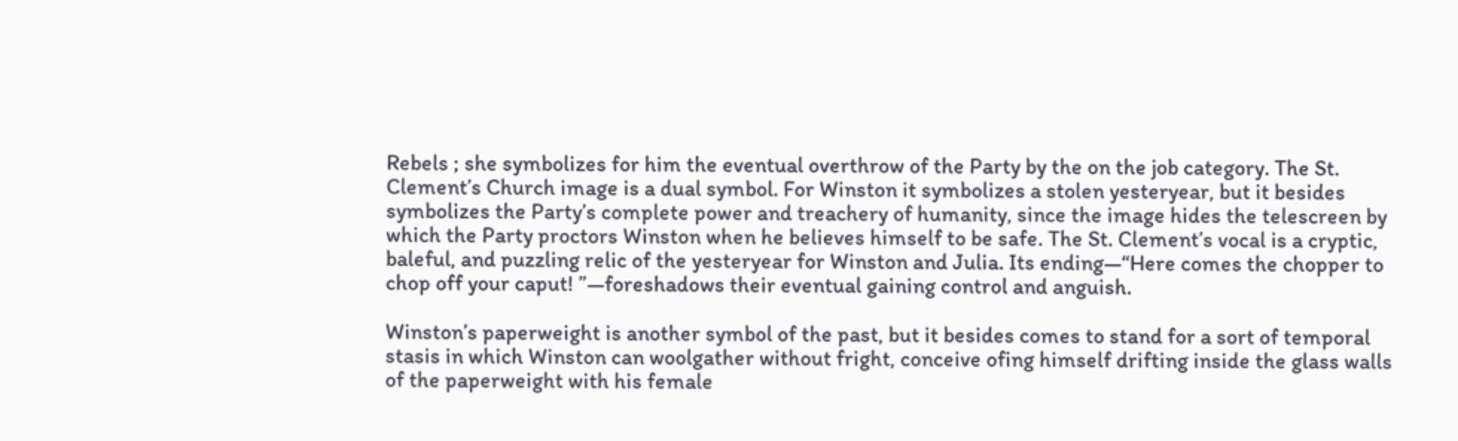Rebels ; she symbolizes for him the eventual overthrow of the Party by the on the job category. The St. Clement’s Church image is a dual symbol. For Winston it symbolizes a stolen yesteryear, but it besides symbolizes the Party’s complete power and treachery of humanity, since the image hides the telescreen by which the Party proctors Winston when he believes himself to be safe. The St. Clement’s vocal is a cryptic, baleful, and puzzling relic of the yesteryear for Winston and Julia. Its ending—“Here comes the chopper to chop off your caput! ”—foreshadows their eventual gaining control and anguish.

Winston’s paperweight is another symbol of the past, but it besides comes to stand for a sort of temporal stasis in which Winston can woolgather without fright, conceive ofing himself drifting inside the glass walls of the paperweight with his female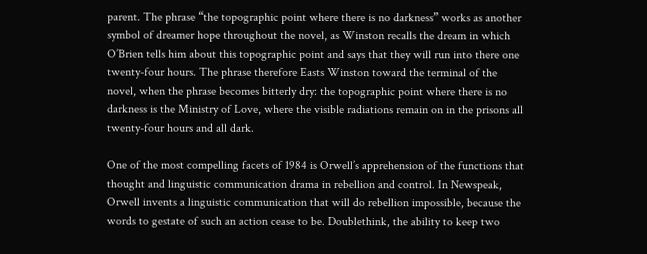parent. The phrase “the topographic point where there is no darkness” works as another symbol of dreamer hope throughout the novel, as Winston recalls the dream in which O’Brien tells him about this topographic point and says that they will run into there one twenty-four hours. The phrase therefore Easts Winston toward the terminal of the novel, when the phrase becomes bitterly dry: the topographic point where there is no darkness is the Ministry of Love, where the visible radiations remain on in the prisons all twenty-four hours and all dark.

One of the most compelling facets of 1984 is Orwell’s apprehension of the functions that thought and linguistic communication drama in rebellion and control. In Newspeak, Orwell invents a linguistic communication that will do rebellion impossible, because the words to gestate of such an action cease to be. Doublethink, the ability to keep two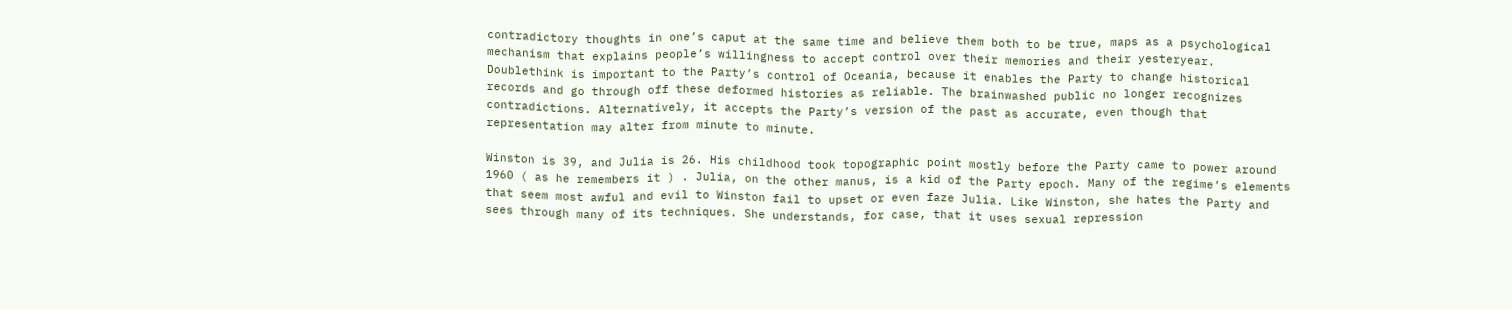contradictory thoughts in one’s caput at the same time and believe them both to be true, maps as a psychological mechanism that explains people’s willingness to accept control over their memories and their yesteryear. Doublethink is important to the Party’s control of Oceania, because it enables the Party to change historical records and go through off these deformed histories as reliable. The brainwashed public no longer recognizes contradictions. Alternatively, it accepts the Party’s version of the past as accurate, even though that representation may alter from minute to minute.

Winston is 39, and Julia is 26. His childhood took topographic point mostly before the Party came to power around 1960 ( as he remembers it ) . Julia, on the other manus, is a kid of the Party epoch. Many of the regime’s elements that seem most awful and evil to Winston fail to upset or even faze Julia. Like Winston, she hates the Party and sees through many of its techniques. She understands, for case, that it uses sexual repression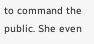to command the public. She even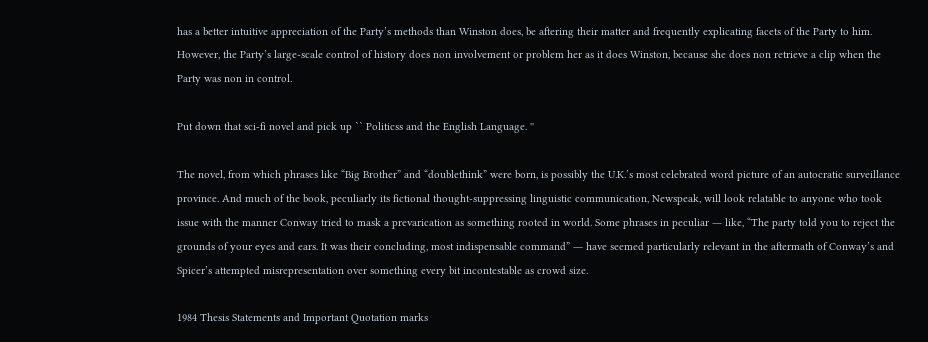has a better intuitive appreciation of the Party’s methods than Winston does, be aftering their matter and frequently explicating facets of the Party to him. However, the Party’s large-scale control of history does non involvement or problem her as it does Winston, because she does non retrieve a clip when the Party was non in control.

Put down that sci-fi novel and pick up `` Politicss and the English Language. ''

The novel, from which phrases like “Big Brother” and “doublethink” were born, is possibly the U.K.’s most celebrated word picture of an autocratic surveillance province. And much of the book, peculiarly its fictional thought-suppressing linguistic communication, Newspeak, will look relatable to anyone who took issue with the manner Conway tried to mask a prevarication as something rooted in world. Some phrases in peculiar ― like, “The party told you to reject the grounds of your eyes and ears. It was their concluding, most indispensable command” ― have seemed particularly relevant in the aftermath of Conway’s and Spicer’s attempted misrepresentation over something every bit incontestable as crowd size.

1984 Thesis Statements and Important Quotation marks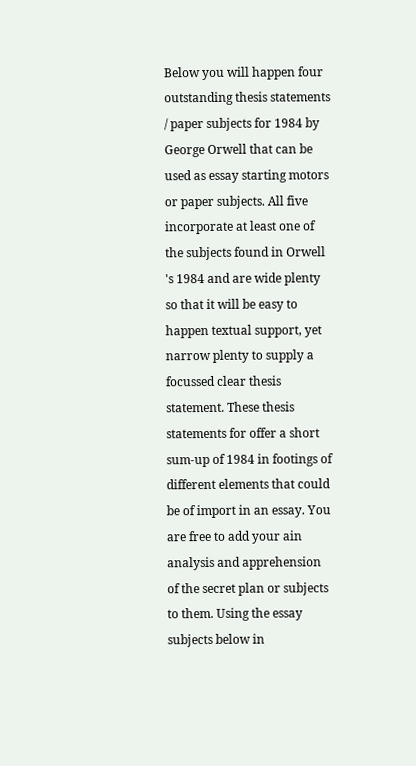Below you will happen four outstanding thesis statements / paper subjects for 1984 by George Orwell that can be used as essay starting motors or paper subjects. All five incorporate at least one of the subjects found in Orwell 's 1984 and are wide plenty so that it will be easy to happen textual support, yet narrow plenty to supply a focussed clear thesis statement. These thesis statements for offer a short sum-up of 1984 in footings of different elements that could be of import in an essay. You are free to add your ain analysis and apprehension of the secret plan or subjects to them. Using the essay subjects below in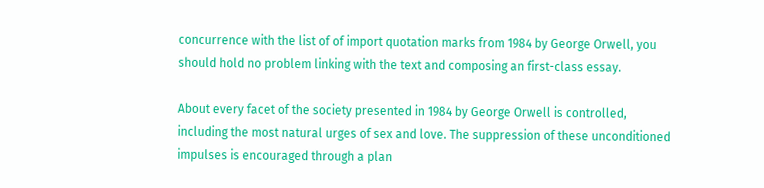concurrence with the list of of import quotation marks from 1984 by George Orwell, you should hold no problem linking with the text and composing an first-class essay.

About every facet of the society presented in 1984 by George Orwell is controlled, including the most natural urges of sex and love. The suppression of these unconditioned impulses is encouraged through a plan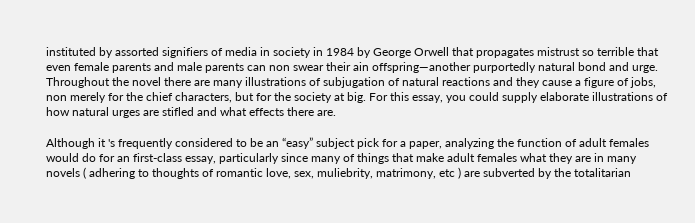instituted by assorted signifiers of media in society in 1984 by George Orwell that propagates mistrust so terrible that even female parents and male parents can non swear their ain offspring—another purportedly natural bond and urge. Throughout the novel there are many illustrations of subjugation of natural reactions and they cause a figure of jobs, non merely for the chief characters, but for the society at big. For this essay, you could supply elaborate illustrations of how natural urges are stifled and what effects there are.

Although it 's frequently considered to be an “easy” subject pick for a paper, analyzing the function of adult females would do for an first-class essay, particularly since many of things that make adult females what they are in many novels ( adhering to thoughts of romantic love, sex, muliebrity, matrimony, etc ) are subverted by the totalitarian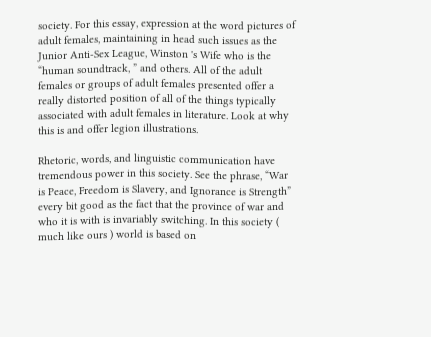society. For this essay, expression at the word pictures of adult females, maintaining in head such issues as the Junior Anti-Sex League, Winston 's Wife who is the “human soundtrack, ” and others. All of the adult females or groups of adult females presented offer a really distorted position of all of the things typically associated with adult females in literature. Look at why this is and offer legion illustrations.

Rhetoric, words, and linguistic communication have tremendous power in this society. See the phrase, “War is Peace, Freedom is Slavery, and Ignorance is Strength” every bit good as the fact that the province of war and who it is with is invariably switching. In this society ( much like ours ) world is based on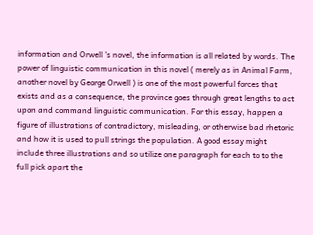information and Orwell 's novel, the information is all related by words. The power of linguistic communication in this novel ( merely as in Animal Farm, another novel by George Orwell ) is one of the most powerful forces that exists and as a consequence, the province goes through great lengths to act upon and command linguistic communication. For this essay, happen a figure of illustrations of contradictory, misleading, or otherwise bad rhetoric and how it is used to pull strings the population. A good essay might include three illustrations and so utilize one paragraph for each to to the full pick apart the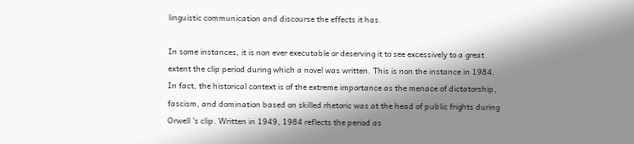linguistic communication and discourse the effects it has.

In some instances, it is non ever executable or deserving it to see excessively to a great extent the clip period during which a novel was written. This is non the instance in 1984. In fact, the historical context is of the extreme importance as the menace of dictatorship, fascism, and domination based on skilled rhetoric was at the head of public frights during Orwell 's clip. Written in 1949, 1984 reflects the period as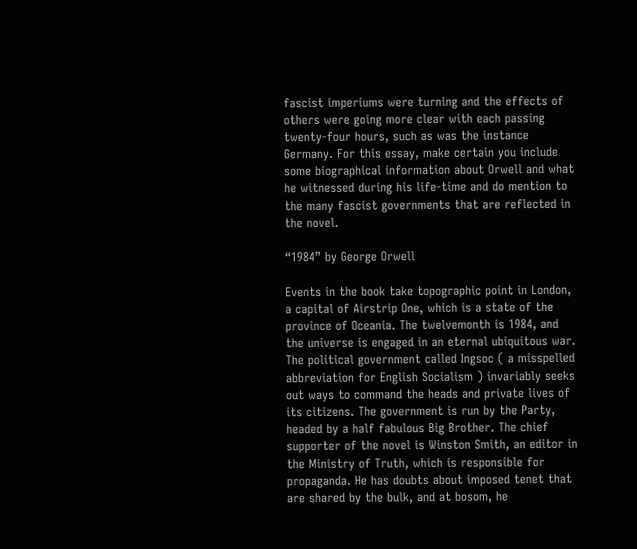fascist imperiums were turning and the effects of others were going more clear with each passing twenty-four hours, such as was the instance Germany. For this essay, make certain you include some biographical information about Orwell and what he witnessed during his life-time and do mention to the many fascist governments that are reflected in the novel.

“1984” by George Orwell

Events in the book take topographic point in London, a capital of Airstrip One, which is a state of the province of Oceania. The twelvemonth is 1984, and the universe is engaged in an eternal ubiquitous war. The political government called Ingsoc ( a misspelled abbreviation for English Socialism ) invariably seeks out ways to command the heads and private lives of its citizens. The government is run by the Party, headed by a half fabulous Big Brother. The chief supporter of the novel is Winston Smith, an editor in the Ministry of Truth, which is responsible for propaganda. He has doubts about imposed tenet that are shared by the bulk, and at bosom, he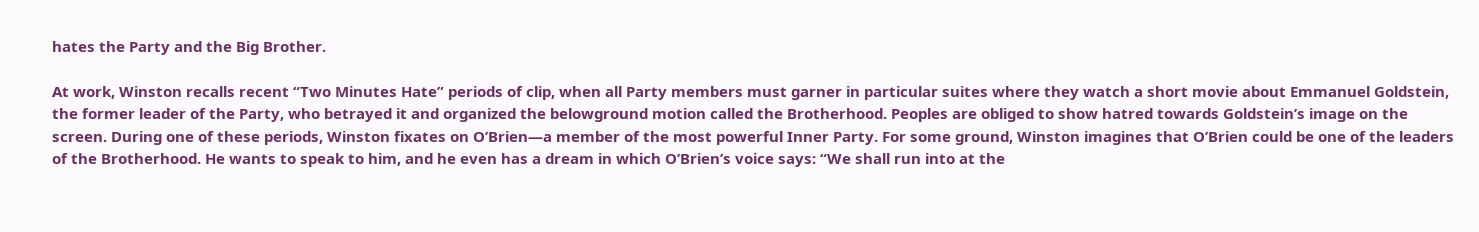hates the Party and the Big Brother.

At work, Winston recalls recent “Two Minutes Hate” periods of clip, when all Party members must garner in particular suites where they watch a short movie about Emmanuel Goldstein, the former leader of the Party, who betrayed it and organized the belowground motion called the Brotherhood. Peoples are obliged to show hatred towards Goldstein’s image on the screen. During one of these periods, Winston fixates on O’Brien—a member of the most powerful Inner Party. For some ground, Winston imagines that O’Brien could be one of the leaders of the Brotherhood. He wants to speak to him, and he even has a dream in which O’Brien’s voice says: “We shall run into at the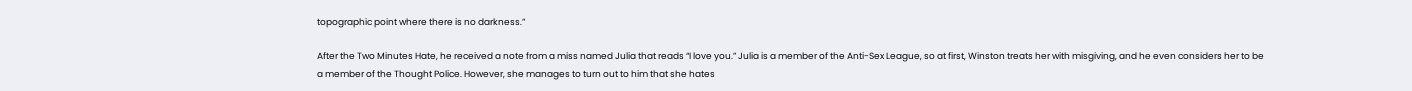topographic point where there is no darkness.”

After the Two Minutes Hate, he received a note from a miss named Julia that reads “I love you.” Julia is a member of the Anti-Sex League, so at first, Winston treats her with misgiving, and he even considers her to be a member of the Thought Police. However, she manages to turn out to him that she hates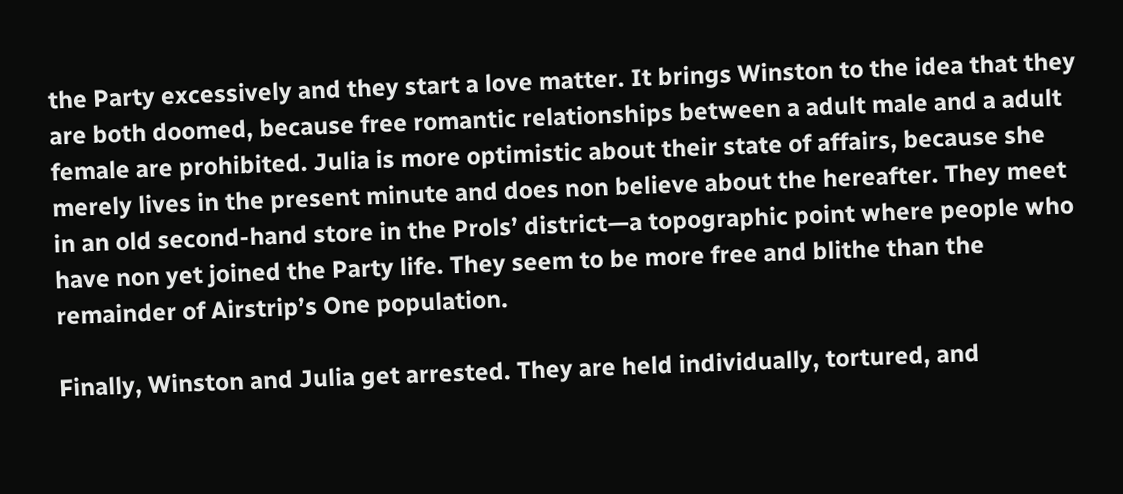the Party excessively and they start a love matter. It brings Winston to the idea that they are both doomed, because free romantic relationships between a adult male and a adult female are prohibited. Julia is more optimistic about their state of affairs, because she merely lives in the present minute and does non believe about the hereafter. They meet in an old second-hand store in the Prols’ district—a topographic point where people who have non yet joined the Party life. They seem to be more free and blithe than the remainder of Airstrip’s One population.

Finally, Winston and Julia get arrested. They are held individually, tortured, and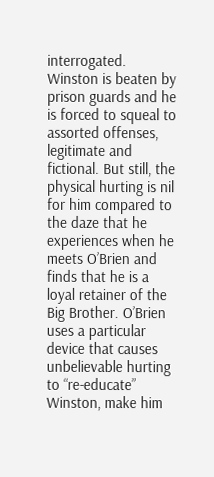interrogated. Winston is beaten by prison guards and he is forced to squeal to assorted offenses, legitimate and fictional. But still, the physical hurting is nil for him compared to the daze that he experiences when he meets O’Brien and finds that he is a loyal retainer of the Big Brother. O’Brien uses a particular device that causes unbelievable hurting to “re-educate” Winston, make him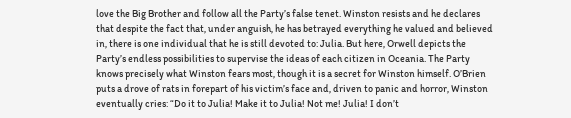love the Big Brother and follow all the Party’s false tenet. Winston resists and he declares that despite the fact that, under anguish, he has betrayed everything he valued and believed in, there is one individual that he is still devoted to: Julia. But here, Orwell depicts the Party’s endless possibilities to supervise the ideas of each citizen in Oceania. The Party knows precisely what Winston fears most, though it is a secret for Winston himself. O’Brien puts a drove of rats in forepart of his victim’s face and, driven to panic and horror, Winston eventually cries: “Do it to Julia! Make it to Julia! Not me! Julia! I don’t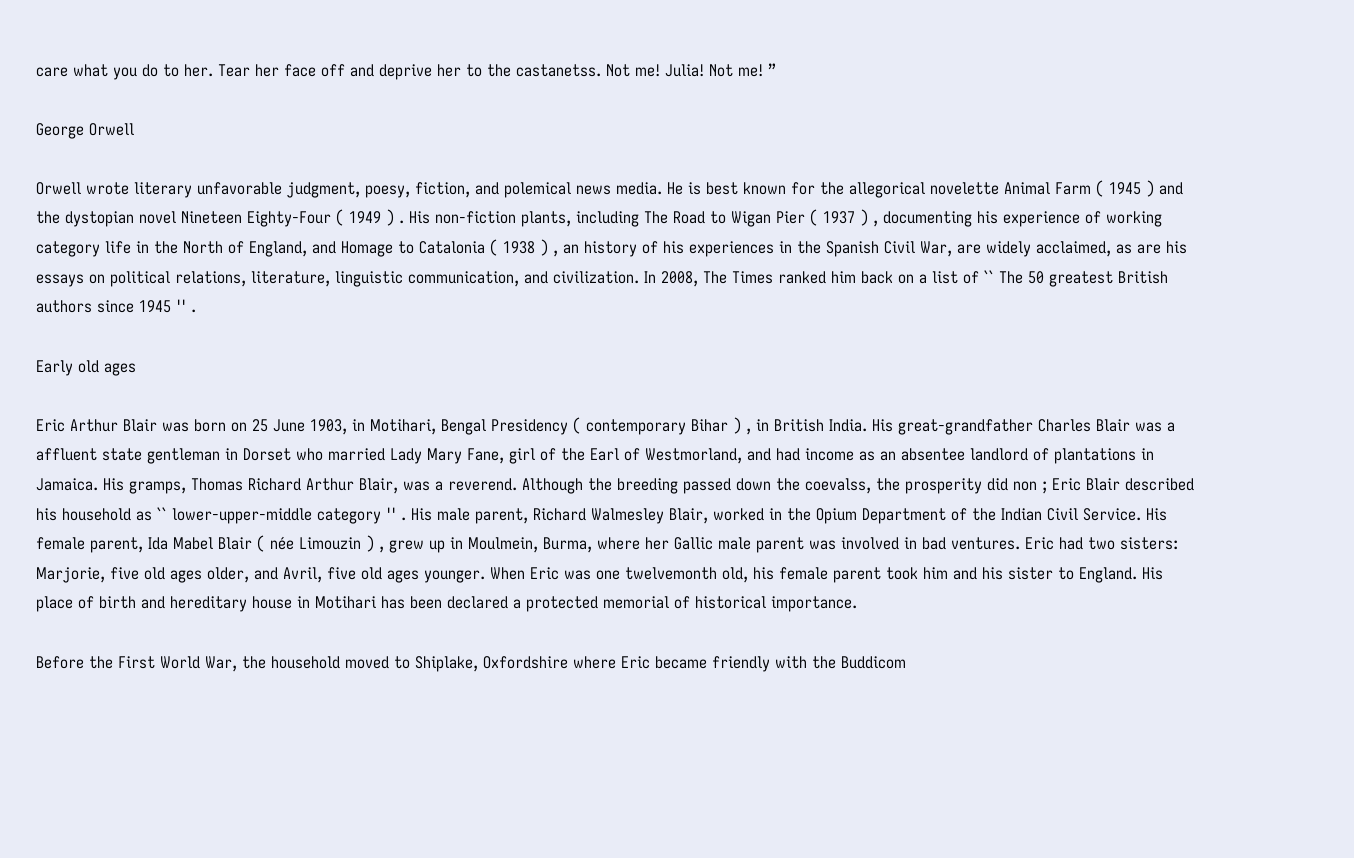care what you do to her. Tear her face off and deprive her to the castanetss. Not me! Julia! Not me! ”

George Orwell

Orwell wrote literary unfavorable judgment, poesy, fiction, and polemical news media. He is best known for the allegorical novelette Animal Farm ( 1945 ) and the dystopian novel Nineteen Eighty-Four ( 1949 ) . His non-fiction plants, including The Road to Wigan Pier ( 1937 ) , documenting his experience of working category life in the North of England, and Homage to Catalonia ( 1938 ) , an history of his experiences in the Spanish Civil War, are widely acclaimed, as are his essays on political relations, literature, linguistic communication, and civilization. In 2008, The Times ranked him back on a list of `` The 50 greatest British authors since 1945 '' .

Early old ages

Eric Arthur Blair was born on 25 June 1903, in Motihari, Bengal Presidency ( contemporary Bihar ) , in British India. His great-grandfather Charles Blair was a affluent state gentleman in Dorset who married Lady Mary Fane, girl of the Earl of Westmorland, and had income as an absentee landlord of plantations in Jamaica. His gramps, Thomas Richard Arthur Blair, was a reverend. Although the breeding passed down the coevalss, the prosperity did non ; Eric Blair described his household as `` lower-upper-middle category '' . His male parent, Richard Walmesley Blair, worked in the Opium Department of the Indian Civil Service. His female parent, Ida Mabel Blair ( née Limouzin ) , grew up in Moulmein, Burma, where her Gallic male parent was involved in bad ventures. Eric had two sisters: Marjorie, five old ages older, and Avril, five old ages younger. When Eric was one twelvemonth old, his female parent took him and his sister to England. His place of birth and hereditary house in Motihari has been declared a protected memorial of historical importance.

Before the First World War, the household moved to Shiplake, Oxfordshire where Eric became friendly with the Buddicom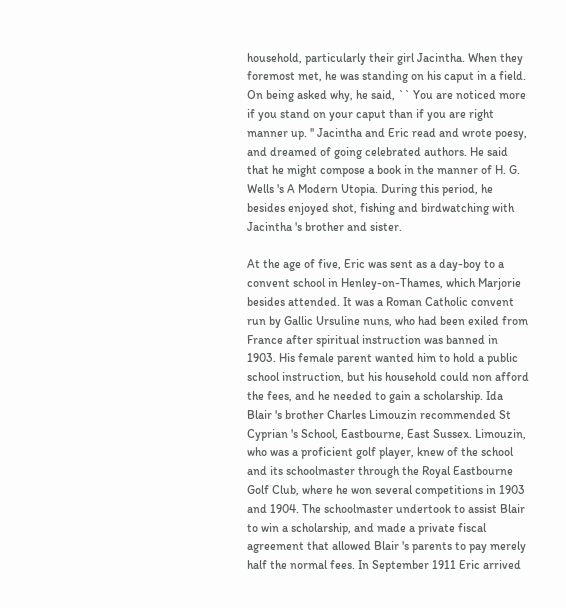household, particularly their girl Jacintha. When they foremost met, he was standing on his caput in a field. On being asked why, he said, `` You are noticed more if you stand on your caput than if you are right manner up. '' Jacintha and Eric read and wrote poesy, and dreamed of going celebrated authors. He said that he might compose a book in the manner of H. G. Wells 's A Modern Utopia. During this period, he besides enjoyed shot, fishing and birdwatching with Jacintha 's brother and sister.

At the age of five, Eric was sent as a day-boy to a convent school in Henley-on-Thames, which Marjorie besides attended. It was a Roman Catholic convent run by Gallic Ursuline nuns, who had been exiled from France after spiritual instruction was banned in 1903. His female parent wanted him to hold a public school instruction, but his household could non afford the fees, and he needed to gain a scholarship. Ida Blair 's brother Charles Limouzin recommended St Cyprian 's School, Eastbourne, East Sussex. Limouzin, who was a proficient golf player, knew of the school and its schoolmaster through the Royal Eastbourne Golf Club, where he won several competitions in 1903 and 1904. The schoolmaster undertook to assist Blair to win a scholarship, and made a private fiscal agreement that allowed Blair 's parents to pay merely half the normal fees. In September 1911 Eric arrived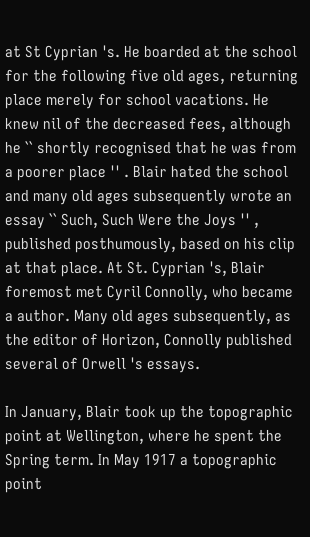at St Cyprian 's. He boarded at the school for the following five old ages, returning place merely for school vacations. He knew nil of the decreased fees, although he `` shortly recognised that he was from a poorer place '' . Blair hated the school and many old ages subsequently wrote an essay `` Such, Such Were the Joys '' , published posthumously, based on his clip at that place. At St. Cyprian 's, Blair foremost met Cyril Connolly, who became a author. Many old ages subsequently, as the editor of Horizon, Connolly published several of Orwell 's essays.

In January, Blair took up the topographic point at Wellington, where he spent the Spring term. In May 1917 a topographic point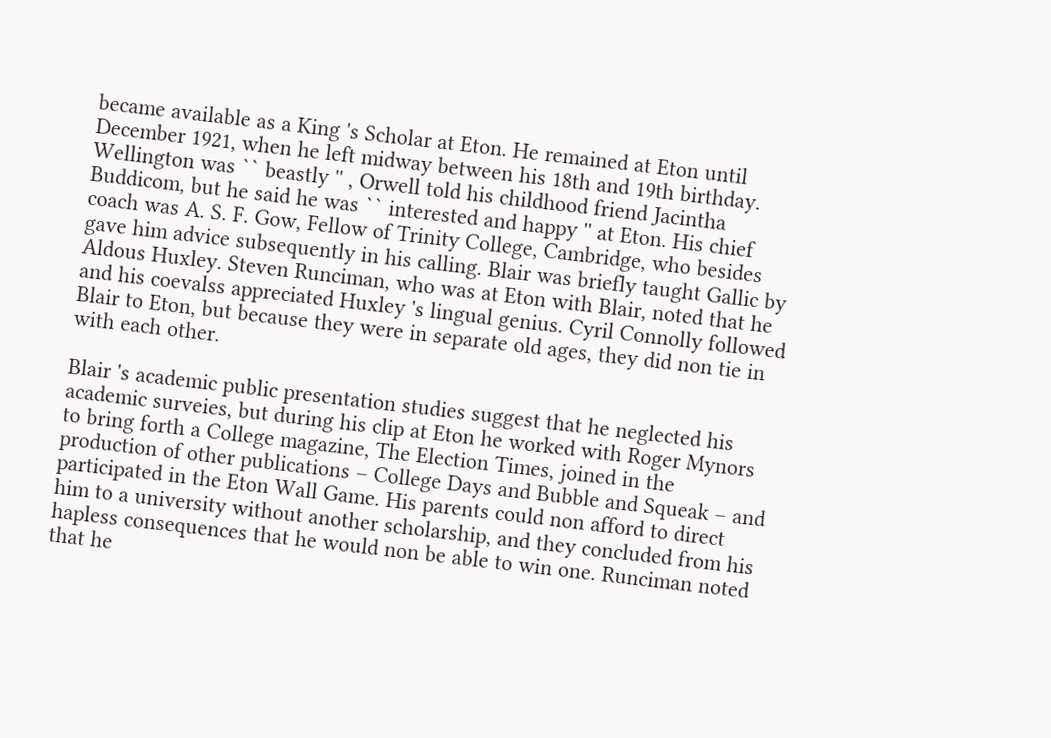became available as a King 's Scholar at Eton. He remained at Eton until December 1921, when he left midway between his 18th and 19th birthday. Wellington was `` beastly '' , Orwell told his childhood friend Jacintha Buddicom, but he said he was `` interested and happy '' at Eton. His chief coach was A. S. F. Gow, Fellow of Trinity College, Cambridge, who besides gave him advice subsequently in his calling. Blair was briefly taught Gallic by Aldous Huxley. Steven Runciman, who was at Eton with Blair, noted that he and his coevalss appreciated Huxley 's lingual genius. Cyril Connolly followed Blair to Eton, but because they were in separate old ages, they did non tie in with each other.

Blair 's academic public presentation studies suggest that he neglected his academic surveies, but during his clip at Eton he worked with Roger Mynors to bring forth a College magazine, The Election Times, joined in the production of other publications – College Days and Bubble and Squeak – and participated in the Eton Wall Game. His parents could non afford to direct him to a university without another scholarship, and they concluded from his hapless consequences that he would non be able to win one. Runciman noted that he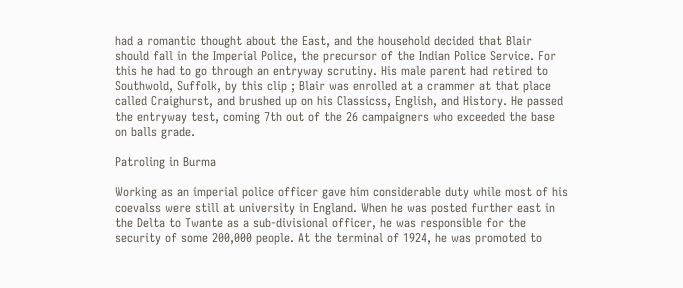had a romantic thought about the East, and the household decided that Blair should fall in the Imperial Police, the precursor of the Indian Police Service. For this he had to go through an entryway scrutiny. His male parent had retired to Southwold, Suffolk, by this clip ; Blair was enrolled at a crammer at that place called Craighurst, and brushed up on his Classicss, English, and History. He passed the entryway test, coming 7th out of the 26 campaigners who exceeded the base on balls grade.

Patroling in Burma

Working as an imperial police officer gave him considerable duty while most of his coevalss were still at university in England. When he was posted further east in the Delta to Twante as a sub-divisional officer, he was responsible for the security of some 200,000 people. At the terminal of 1924, he was promoted to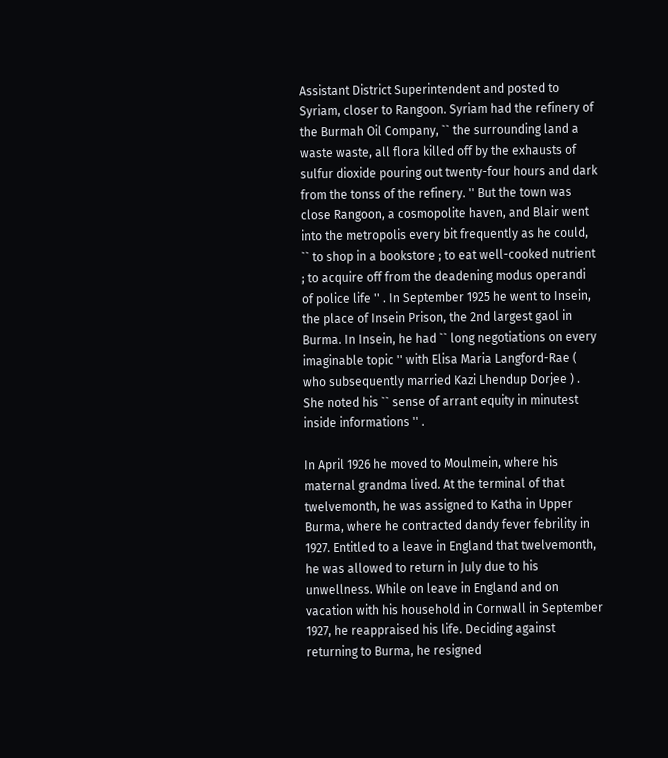Assistant District Superintendent and posted to Syriam, closer to Rangoon. Syriam had the refinery of the Burmah Oil Company, `` the surrounding land a waste waste, all flora killed off by the exhausts of sulfur dioxide pouring out twenty-four hours and dark from the tonss of the refinery. '' But the town was close Rangoon, a cosmopolite haven, and Blair went into the metropolis every bit frequently as he could, `` to shop in a bookstore ; to eat well-cooked nutrient ; to acquire off from the deadening modus operandi of police life '' . In September 1925 he went to Insein, the place of Insein Prison, the 2nd largest gaol in Burma. In Insein, he had `` long negotiations on every imaginable topic '' with Elisa Maria Langford-Rae ( who subsequently married Kazi Lhendup Dorjee ) . She noted his `` sense of arrant equity in minutest inside informations '' .

In April 1926 he moved to Moulmein, where his maternal grandma lived. At the terminal of that twelvemonth, he was assigned to Katha in Upper Burma, where he contracted dandy fever febrility in 1927. Entitled to a leave in England that twelvemonth, he was allowed to return in July due to his unwellness. While on leave in England and on vacation with his household in Cornwall in September 1927, he reappraised his life. Deciding against returning to Burma, he resigned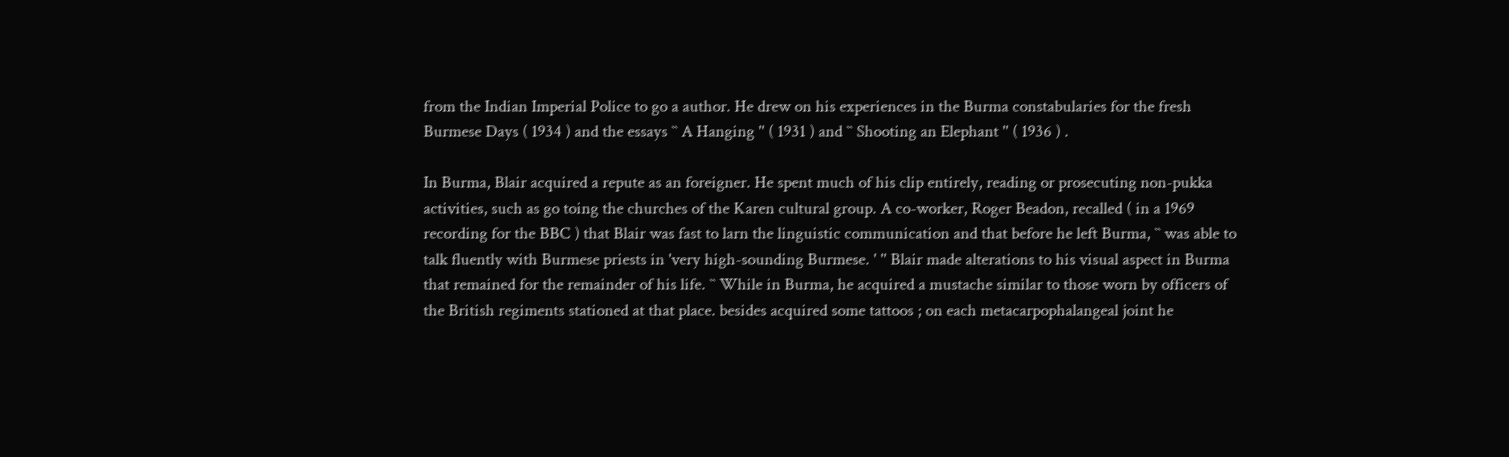from the Indian Imperial Police to go a author. He drew on his experiences in the Burma constabularies for the fresh Burmese Days ( 1934 ) and the essays `` A Hanging '' ( 1931 ) and `` Shooting an Elephant '' ( 1936 ) .

In Burma, Blair acquired a repute as an foreigner. He spent much of his clip entirely, reading or prosecuting non-pukka activities, such as go toing the churches of the Karen cultural group. A co-worker, Roger Beadon, recalled ( in a 1969 recording for the BBC ) that Blair was fast to larn the linguistic communication and that before he left Burma, `` was able to talk fluently with Burmese priests in 'very high-sounding Burmese. ' '' Blair made alterations to his visual aspect in Burma that remained for the remainder of his life. `` While in Burma, he acquired a mustache similar to those worn by officers of the British regiments stationed at that place. besides acquired some tattoos ; on each metacarpophalangeal joint he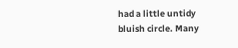had a little untidy bluish circle. Many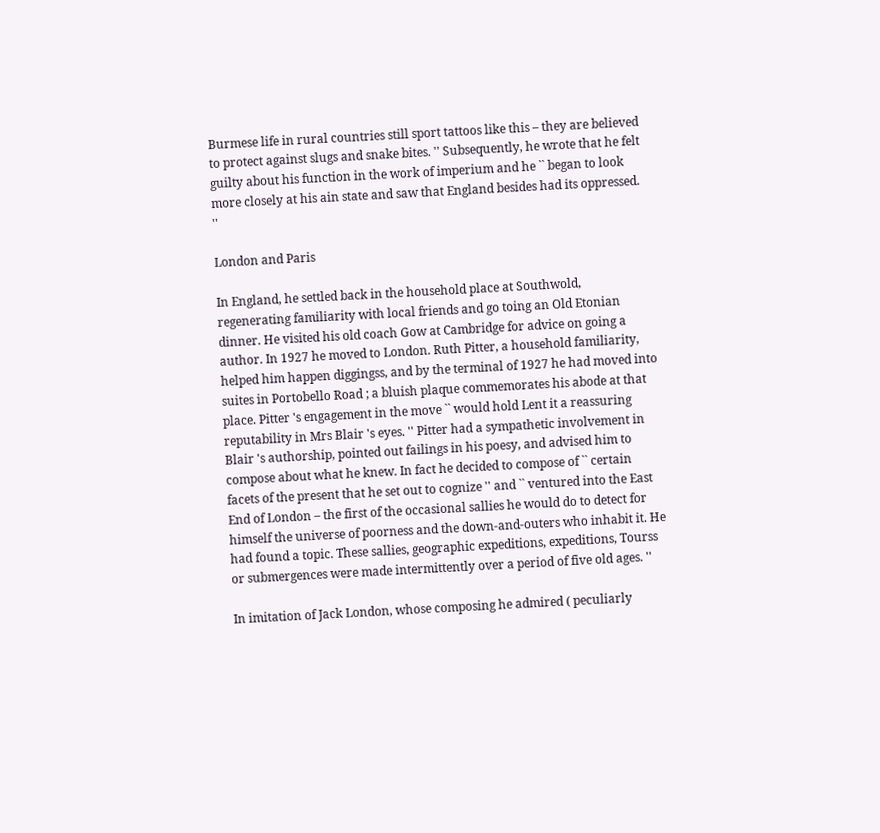Burmese life in rural countries still sport tattoos like this – they are believed to protect against slugs and snake bites. '' Subsequently, he wrote that he felt guilty about his function in the work of imperium and he `` began to look more closely at his ain state and saw that England besides had its oppressed. ''

London and Paris

In England, he settled back in the household place at Southwold, regenerating familiarity with local friends and go toing an Old Etonian dinner. He visited his old coach Gow at Cambridge for advice on going a author. In 1927 he moved to London. Ruth Pitter, a household familiarity, helped him happen diggingss, and by the terminal of 1927 he had moved into suites in Portobello Road ; a bluish plaque commemorates his abode at that place. Pitter 's engagement in the move `` would hold Lent it a reassuring reputability in Mrs Blair 's eyes. '' Pitter had a sympathetic involvement in Blair 's authorship, pointed out failings in his poesy, and advised him to compose about what he knew. In fact he decided to compose of `` certain facets of the present that he set out to cognize '' and `` ventured into the East End of London – the first of the occasional sallies he would do to detect for himself the universe of poorness and the down-and-outers who inhabit it. He had found a topic. These sallies, geographic expeditions, expeditions, Tourss or submergences were made intermittently over a period of five old ages. ''

In imitation of Jack London, whose composing he admired ( peculiarly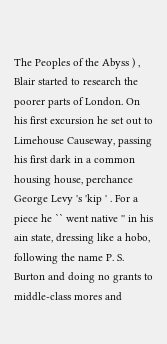The Peoples of the Abyss ) , Blair started to research the poorer parts of London. On his first excursion he set out to Limehouse Causeway, passing his first dark in a common housing house, perchance George Levy 's 'kip ' . For a piece he `` went native '' in his ain state, dressing like a hobo, following the name P. S. Burton and doing no grants to middle-class mores and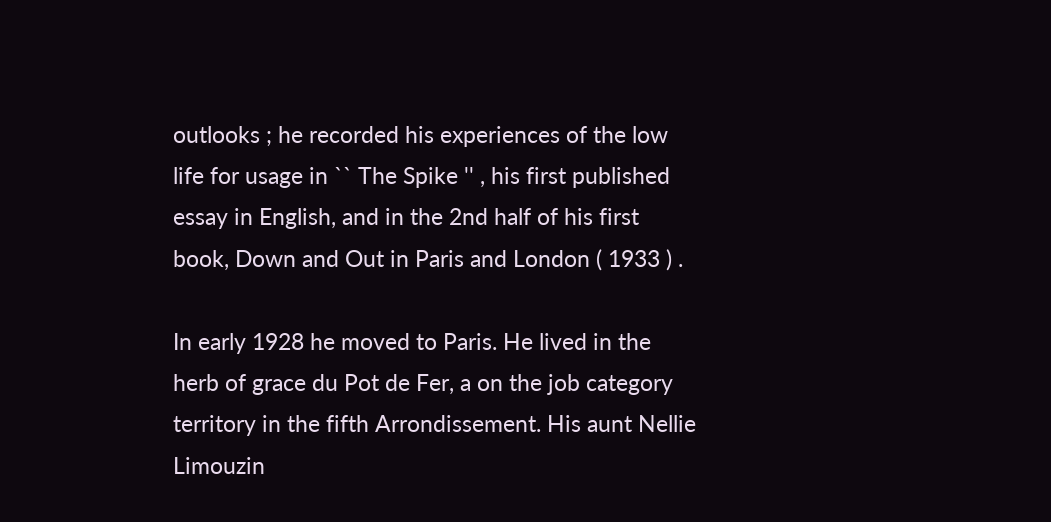outlooks ; he recorded his experiences of the low life for usage in `` The Spike '' , his first published essay in English, and in the 2nd half of his first book, Down and Out in Paris and London ( 1933 ) .

In early 1928 he moved to Paris. He lived in the herb of grace du Pot de Fer, a on the job category territory in the fifth Arrondissement. His aunt Nellie Limouzin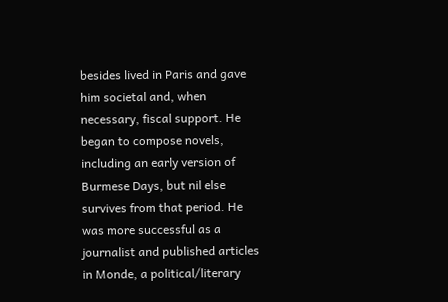besides lived in Paris and gave him societal and, when necessary, fiscal support. He began to compose novels, including an early version of Burmese Days, but nil else survives from that period. He was more successful as a journalist and published articles in Monde, a political/literary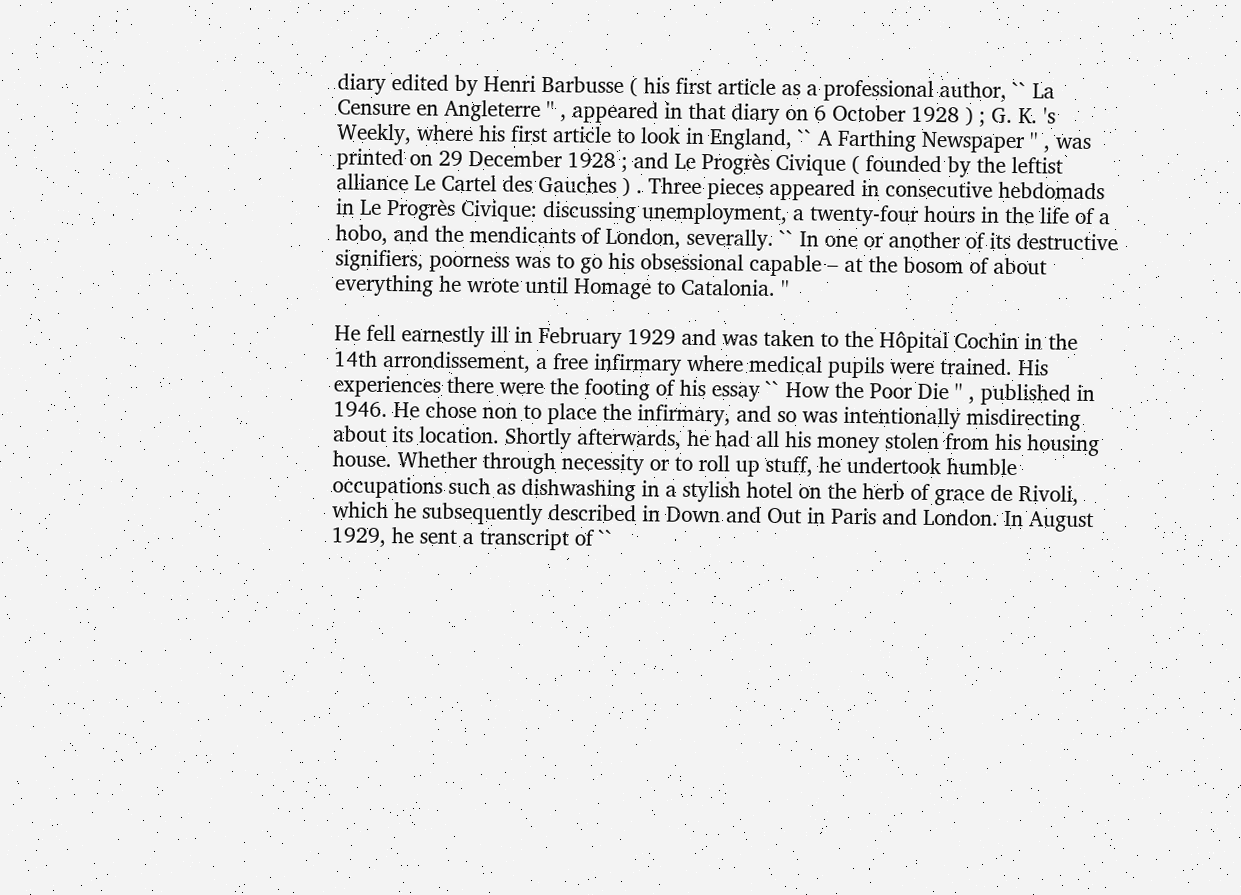diary edited by Henri Barbusse ( his first article as a professional author, `` La Censure en Angleterre '' , appeared in that diary on 6 October 1928 ) ; G. K. 's Weekly, where his first article to look in England, `` A Farthing Newspaper '' , was printed on 29 December 1928 ; and Le Progrès Civique ( founded by the leftist alliance Le Cartel des Gauches ) . Three pieces appeared in consecutive hebdomads in Le Progrès Civique: discussing unemployment, a twenty-four hours in the life of a hobo, and the mendicants of London, severally. `` In one or another of its destructive signifiers, poorness was to go his obsessional capable – at the bosom of about everything he wrote until Homage to Catalonia. ''

He fell earnestly ill in February 1929 and was taken to the Hôpital Cochin in the 14th arrondissement, a free infirmary where medical pupils were trained. His experiences there were the footing of his essay `` How the Poor Die '' , published in 1946. He chose non to place the infirmary, and so was intentionally misdirecting about its location. Shortly afterwards, he had all his money stolen from his housing house. Whether through necessity or to roll up stuff, he undertook humble occupations such as dishwashing in a stylish hotel on the herb of grace de Rivoli, which he subsequently described in Down and Out in Paris and London. In August 1929, he sent a transcript of ``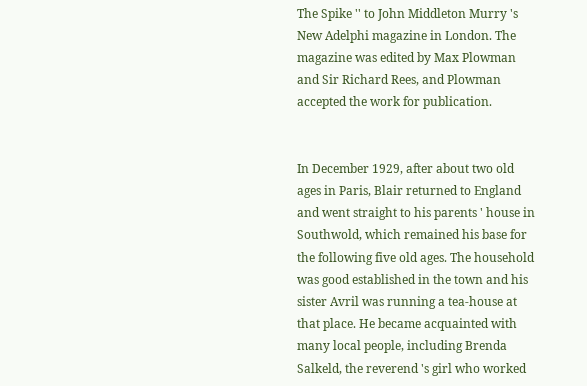The Spike '' to John Middleton Murry 's New Adelphi magazine in London. The magazine was edited by Max Plowman and Sir Richard Rees, and Plowman accepted the work for publication.


In December 1929, after about two old ages in Paris, Blair returned to England and went straight to his parents ' house in Southwold, which remained his base for the following five old ages. The household was good established in the town and his sister Avril was running a tea-house at that place. He became acquainted with many local people, including Brenda Salkeld, the reverend 's girl who worked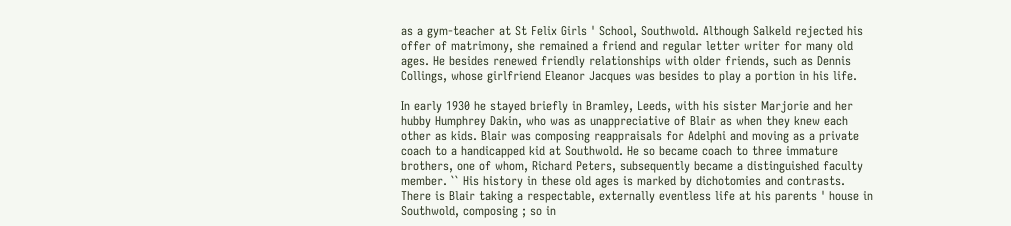as a gym-teacher at St Felix Girls ' School, Southwold. Although Salkeld rejected his offer of matrimony, she remained a friend and regular letter writer for many old ages. He besides renewed friendly relationships with older friends, such as Dennis Collings, whose girlfriend Eleanor Jacques was besides to play a portion in his life.

In early 1930 he stayed briefly in Bramley, Leeds, with his sister Marjorie and her hubby Humphrey Dakin, who was as unappreciative of Blair as when they knew each other as kids. Blair was composing reappraisals for Adelphi and moving as a private coach to a handicapped kid at Southwold. He so became coach to three immature brothers, one of whom, Richard Peters, subsequently became a distinguished faculty member. `` His history in these old ages is marked by dichotomies and contrasts. There is Blair taking a respectable, externally eventless life at his parents ' house in Southwold, composing ; so in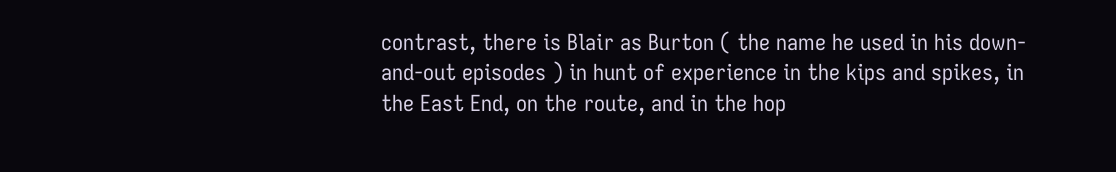contrast, there is Blair as Burton ( the name he used in his down-and-out episodes ) in hunt of experience in the kips and spikes, in the East End, on the route, and in the hop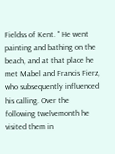Fieldss of Kent. '' He went painting and bathing on the beach, and at that place he met Mabel and Francis Fierz, who subsequently influenced his calling. Over the following twelvemonth he visited them in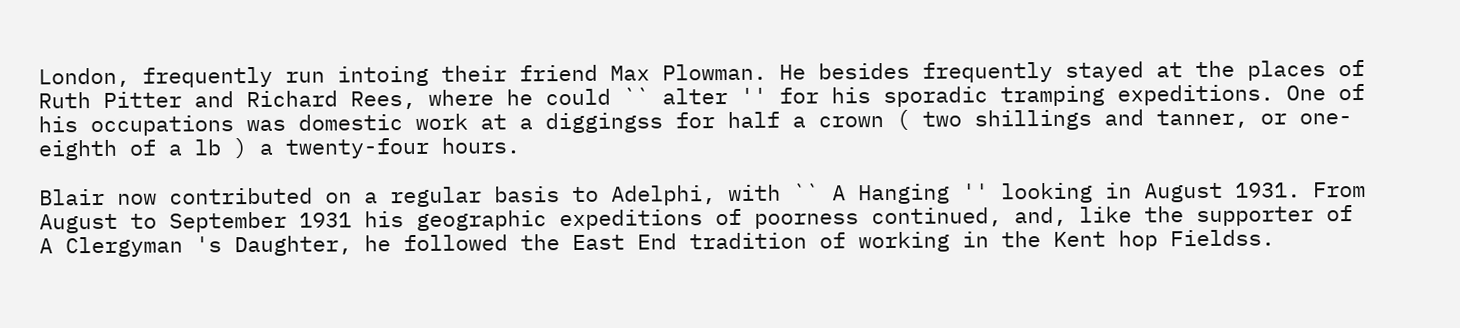London, frequently run intoing their friend Max Plowman. He besides frequently stayed at the places of Ruth Pitter and Richard Rees, where he could `` alter '' for his sporadic tramping expeditions. One of his occupations was domestic work at a diggingss for half a crown ( two shillings and tanner, or one-eighth of a lb ) a twenty-four hours.

Blair now contributed on a regular basis to Adelphi, with `` A Hanging '' looking in August 1931. From August to September 1931 his geographic expeditions of poorness continued, and, like the supporter of A Clergyman 's Daughter, he followed the East End tradition of working in the Kent hop Fieldss.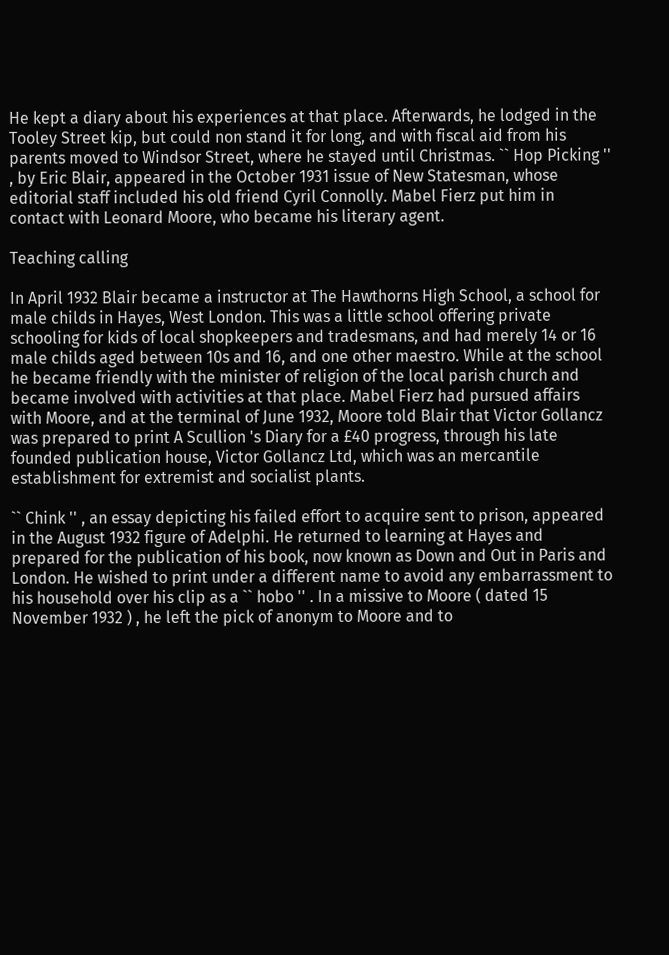He kept a diary about his experiences at that place. Afterwards, he lodged in the Tooley Street kip, but could non stand it for long, and with fiscal aid from his parents moved to Windsor Street, where he stayed until Christmas. `` Hop Picking '' , by Eric Blair, appeared in the October 1931 issue of New Statesman, whose editorial staff included his old friend Cyril Connolly. Mabel Fierz put him in contact with Leonard Moore, who became his literary agent.

Teaching calling

In April 1932 Blair became a instructor at The Hawthorns High School, a school for male childs in Hayes, West London. This was a little school offering private schooling for kids of local shopkeepers and tradesmans, and had merely 14 or 16 male childs aged between 10s and 16, and one other maestro. While at the school he became friendly with the minister of religion of the local parish church and became involved with activities at that place. Mabel Fierz had pursued affairs with Moore, and at the terminal of June 1932, Moore told Blair that Victor Gollancz was prepared to print A Scullion 's Diary for a £40 progress, through his late founded publication house, Victor Gollancz Ltd, which was an mercantile establishment for extremist and socialist plants.

`` Chink '' , an essay depicting his failed effort to acquire sent to prison, appeared in the August 1932 figure of Adelphi. He returned to learning at Hayes and prepared for the publication of his book, now known as Down and Out in Paris and London. He wished to print under a different name to avoid any embarrassment to his household over his clip as a `` hobo '' . In a missive to Moore ( dated 15 November 1932 ) , he left the pick of anonym to Moore and to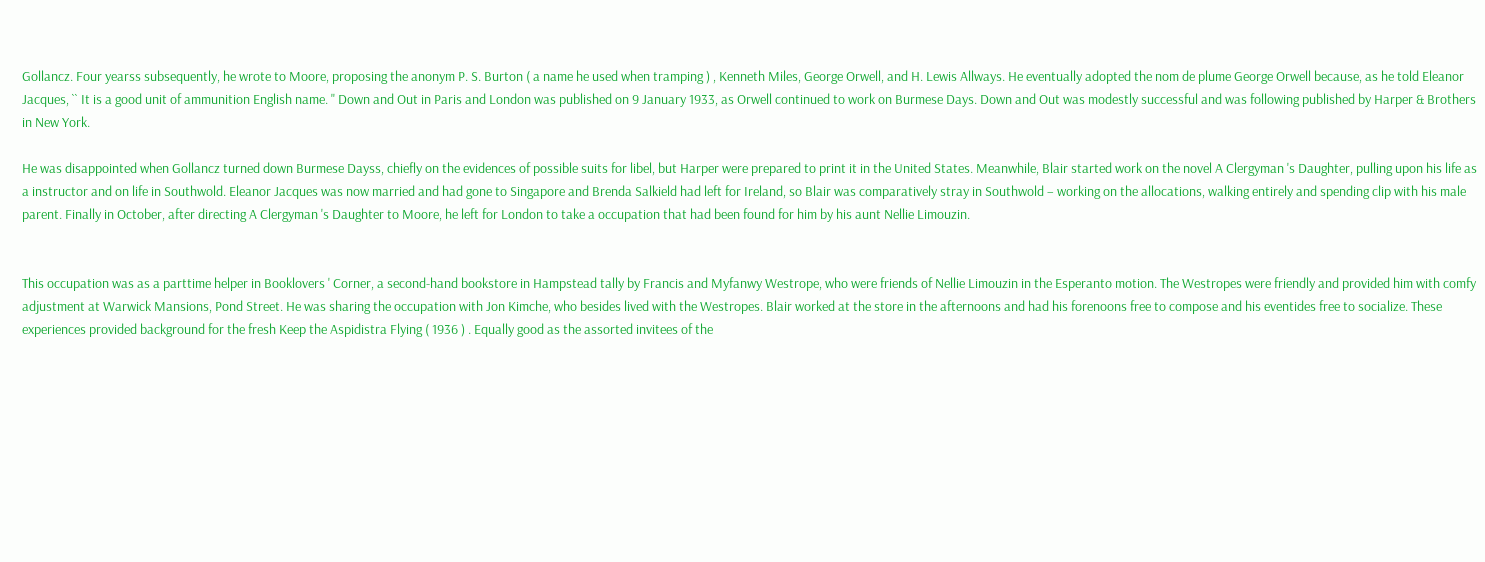Gollancz. Four yearss subsequently, he wrote to Moore, proposing the anonym P. S. Burton ( a name he used when tramping ) , Kenneth Miles, George Orwell, and H. Lewis Allways. He eventually adopted the nom de plume George Orwell because, as he told Eleanor Jacques, `` It is a good unit of ammunition English name. '' Down and Out in Paris and London was published on 9 January 1933, as Orwell continued to work on Burmese Days. Down and Out was modestly successful and was following published by Harper & Brothers in New York.

He was disappointed when Gollancz turned down Burmese Dayss, chiefly on the evidences of possible suits for libel, but Harper were prepared to print it in the United States. Meanwhile, Blair started work on the novel A Clergyman 's Daughter, pulling upon his life as a instructor and on life in Southwold. Eleanor Jacques was now married and had gone to Singapore and Brenda Salkield had left for Ireland, so Blair was comparatively stray in Southwold – working on the allocations, walking entirely and spending clip with his male parent. Finally in October, after directing A Clergyman 's Daughter to Moore, he left for London to take a occupation that had been found for him by his aunt Nellie Limouzin.


This occupation was as a parttime helper in Booklovers ' Corner, a second-hand bookstore in Hampstead tally by Francis and Myfanwy Westrope, who were friends of Nellie Limouzin in the Esperanto motion. The Westropes were friendly and provided him with comfy adjustment at Warwick Mansions, Pond Street. He was sharing the occupation with Jon Kimche, who besides lived with the Westropes. Blair worked at the store in the afternoons and had his forenoons free to compose and his eventides free to socialize. These experiences provided background for the fresh Keep the Aspidistra Flying ( 1936 ) . Equally good as the assorted invitees of the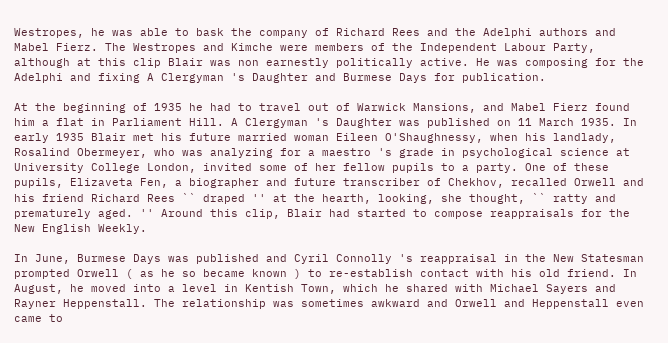Westropes, he was able to bask the company of Richard Rees and the Adelphi authors and Mabel Fierz. The Westropes and Kimche were members of the Independent Labour Party, although at this clip Blair was non earnestly politically active. He was composing for the Adelphi and fixing A Clergyman 's Daughter and Burmese Days for publication.

At the beginning of 1935 he had to travel out of Warwick Mansions, and Mabel Fierz found him a flat in Parliament Hill. A Clergyman 's Daughter was published on 11 March 1935. In early 1935 Blair met his future married woman Eileen O'Shaughnessy, when his landlady, Rosalind Obermeyer, who was analyzing for a maestro 's grade in psychological science at University College London, invited some of her fellow pupils to a party. One of these pupils, Elizaveta Fen, a biographer and future transcriber of Chekhov, recalled Orwell and his friend Richard Rees `` draped '' at the hearth, looking, she thought, `` ratty and prematurely aged. '' Around this clip, Blair had started to compose reappraisals for the New English Weekly.

In June, Burmese Days was published and Cyril Connolly 's reappraisal in the New Statesman prompted Orwell ( as he so became known ) to re-establish contact with his old friend. In August, he moved into a level in Kentish Town, which he shared with Michael Sayers and Rayner Heppenstall. The relationship was sometimes awkward and Orwell and Heppenstall even came to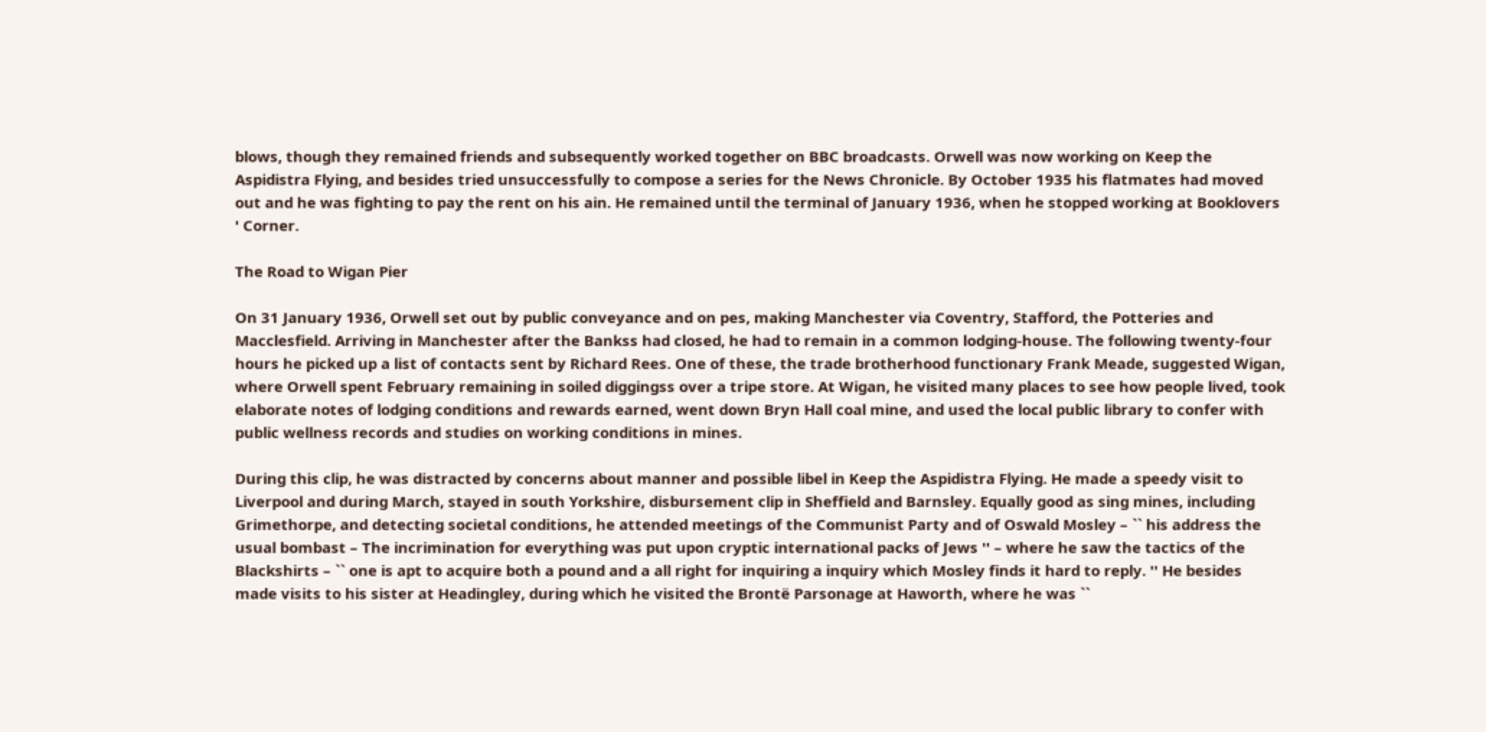blows, though they remained friends and subsequently worked together on BBC broadcasts. Orwell was now working on Keep the Aspidistra Flying, and besides tried unsuccessfully to compose a series for the News Chronicle. By October 1935 his flatmates had moved out and he was fighting to pay the rent on his ain. He remained until the terminal of January 1936, when he stopped working at Booklovers ' Corner.

The Road to Wigan Pier

On 31 January 1936, Orwell set out by public conveyance and on pes, making Manchester via Coventry, Stafford, the Potteries and Macclesfield. Arriving in Manchester after the Bankss had closed, he had to remain in a common lodging-house. The following twenty-four hours he picked up a list of contacts sent by Richard Rees. One of these, the trade brotherhood functionary Frank Meade, suggested Wigan, where Orwell spent February remaining in soiled diggingss over a tripe store. At Wigan, he visited many places to see how people lived, took elaborate notes of lodging conditions and rewards earned, went down Bryn Hall coal mine, and used the local public library to confer with public wellness records and studies on working conditions in mines.

During this clip, he was distracted by concerns about manner and possible libel in Keep the Aspidistra Flying. He made a speedy visit to Liverpool and during March, stayed in south Yorkshire, disbursement clip in Sheffield and Barnsley. Equally good as sing mines, including Grimethorpe, and detecting societal conditions, he attended meetings of the Communist Party and of Oswald Mosley – `` his address the usual bombast – The incrimination for everything was put upon cryptic international packs of Jews '' – where he saw the tactics of the Blackshirts – `` one is apt to acquire both a pound and a all right for inquiring a inquiry which Mosley finds it hard to reply. '' He besides made visits to his sister at Headingley, during which he visited the Brontë Parsonage at Haworth, where he was ``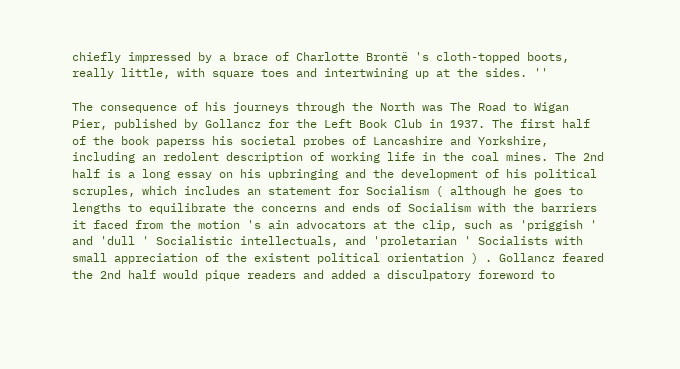chiefly impressed by a brace of Charlotte Brontë 's cloth-topped boots, really little, with square toes and intertwining up at the sides. ''

The consequence of his journeys through the North was The Road to Wigan Pier, published by Gollancz for the Left Book Club in 1937. The first half of the book paperss his societal probes of Lancashire and Yorkshire, including an redolent description of working life in the coal mines. The 2nd half is a long essay on his upbringing and the development of his political scruples, which includes an statement for Socialism ( although he goes to lengths to equilibrate the concerns and ends of Socialism with the barriers it faced from the motion 's ain advocators at the clip, such as 'priggish ' and 'dull ' Socialistic intellectuals, and 'proletarian ' Socialists with small appreciation of the existent political orientation ) . Gollancz feared the 2nd half would pique readers and added a disculpatory foreword to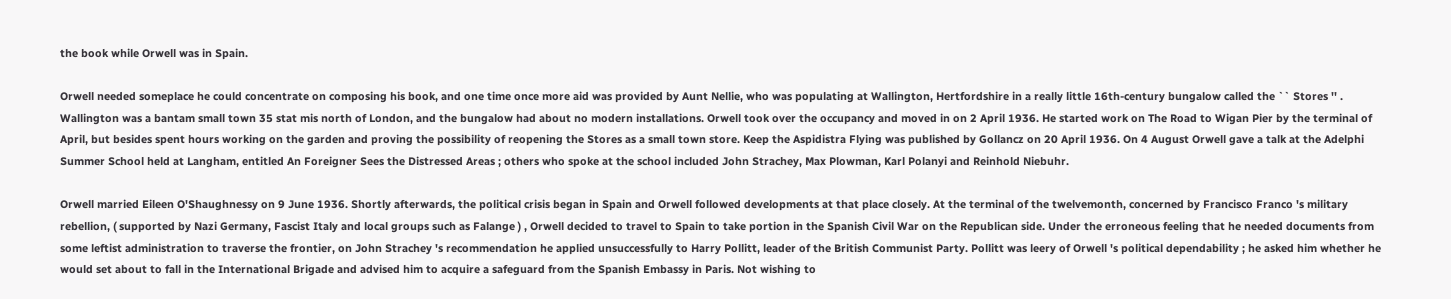the book while Orwell was in Spain.

Orwell needed someplace he could concentrate on composing his book, and one time once more aid was provided by Aunt Nellie, who was populating at Wallington, Hertfordshire in a really little 16th-century bungalow called the `` Stores '' . Wallington was a bantam small town 35 stat mis north of London, and the bungalow had about no modern installations. Orwell took over the occupancy and moved in on 2 April 1936. He started work on The Road to Wigan Pier by the terminal of April, but besides spent hours working on the garden and proving the possibility of reopening the Stores as a small town store. Keep the Aspidistra Flying was published by Gollancz on 20 April 1936. On 4 August Orwell gave a talk at the Adelphi Summer School held at Langham, entitled An Foreigner Sees the Distressed Areas ; others who spoke at the school included John Strachey, Max Plowman, Karl Polanyi and Reinhold Niebuhr.

Orwell married Eileen O'Shaughnessy on 9 June 1936. Shortly afterwards, the political crisis began in Spain and Orwell followed developments at that place closely. At the terminal of the twelvemonth, concerned by Francisco Franco 's military rebellion, ( supported by Nazi Germany, Fascist Italy and local groups such as Falange ) , Orwell decided to travel to Spain to take portion in the Spanish Civil War on the Republican side. Under the erroneous feeling that he needed documents from some leftist administration to traverse the frontier, on John Strachey 's recommendation he applied unsuccessfully to Harry Pollitt, leader of the British Communist Party. Pollitt was leery of Orwell 's political dependability ; he asked him whether he would set about to fall in the International Brigade and advised him to acquire a safeguard from the Spanish Embassy in Paris. Not wishing to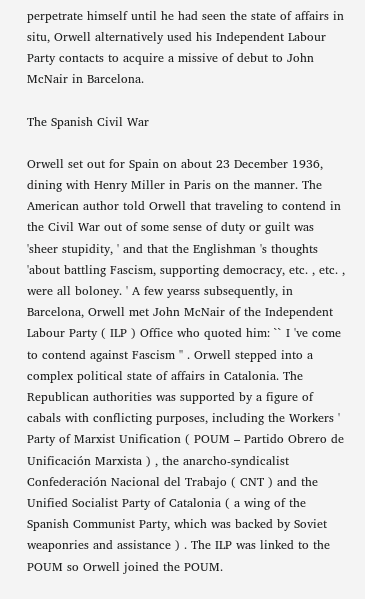perpetrate himself until he had seen the state of affairs in situ, Orwell alternatively used his Independent Labour Party contacts to acquire a missive of debut to John McNair in Barcelona.

The Spanish Civil War

Orwell set out for Spain on about 23 December 1936, dining with Henry Miller in Paris on the manner. The American author told Orwell that traveling to contend in the Civil War out of some sense of duty or guilt was 'sheer stupidity, ' and that the Englishman 's thoughts 'about battling Fascism, supporting democracy, etc. , etc. , were all boloney. ' A few yearss subsequently, in Barcelona, Orwell met John McNair of the Independent Labour Party ( ILP ) Office who quoted him: `` I 've come to contend against Fascism '' . Orwell stepped into a complex political state of affairs in Catalonia. The Republican authorities was supported by a figure of cabals with conflicting purposes, including the Workers ' Party of Marxist Unification ( POUM – Partido Obrero de Unificación Marxista ) , the anarcho-syndicalist Confederación Nacional del Trabajo ( CNT ) and the Unified Socialist Party of Catalonia ( a wing of the Spanish Communist Party, which was backed by Soviet weaponries and assistance ) . The ILP was linked to the POUM so Orwell joined the POUM.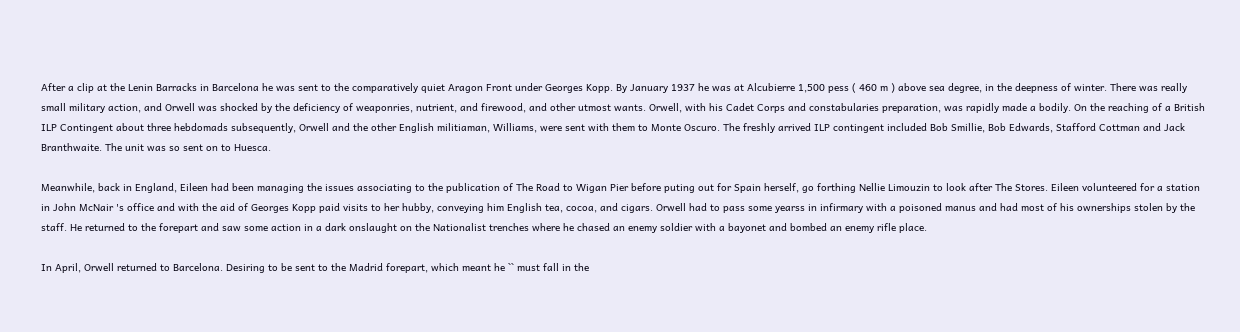After a clip at the Lenin Barracks in Barcelona he was sent to the comparatively quiet Aragon Front under Georges Kopp. By January 1937 he was at Alcubierre 1,500 pess ( 460 m ) above sea degree, in the deepness of winter. There was really small military action, and Orwell was shocked by the deficiency of weaponries, nutrient, and firewood, and other utmost wants. Orwell, with his Cadet Corps and constabularies preparation, was rapidly made a bodily. On the reaching of a British ILP Contingent about three hebdomads subsequently, Orwell and the other English militiaman, Williams, were sent with them to Monte Oscuro. The freshly arrived ILP contingent included Bob Smillie, Bob Edwards, Stafford Cottman and Jack Branthwaite. The unit was so sent on to Huesca.

Meanwhile, back in England, Eileen had been managing the issues associating to the publication of The Road to Wigan Pier before puting out for Spain herself, go forthing Nellie Limouzin to look after The Stores. Eileen volunteered for a station in John McNair 's office and with the aid of Georges Kopp paid visits to her hubby, conveying him English tea, cocoa, and cigars. Orwell had to pass some yearss in infirmary with a poisoned manus and had most of his ownerships stolen by the staff. He returned to the forepart and saw some action in a dark onslaught on the Nationalist trenches where he chased an enemy soldier with a bayonet and bombed an enemy rifle place.

In April, Orwell returned to Barcelona. Desiring to be sent to the Madrid forepart, which meant he `` must fall in the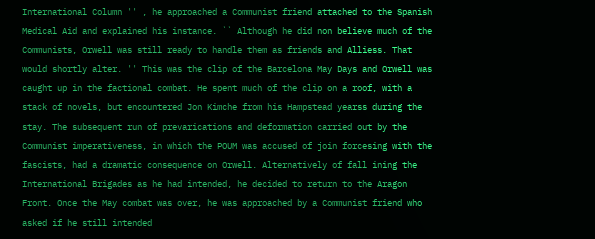International Column '' , he approached a Communist friend attached to the Spanish Medical Aid and explained his instance. `` Although he did non believe much of the Communists, Orwell was still ready to handle them as friends and Alliess. That would shortly alter. '' This was the clip of the Barcelona May Days and Orwell was caught up in the factional combat. He spent much of the clip on a roof, with a stack of novels, but encountered Jon Kimche from his Hampstead yearss during the stay. The subsequent run of prevarications and deformation carried out by the Communist imperativeness, in which the POUM was accused of join forcesing with the fascists, had a dramatic consequence on Orwell. Alternatively of fall ining the International Brigades as he had intended, he decided to return to the Aragon Front. Once the May combat was over, he was approached by a Communist friend who asked if he still intended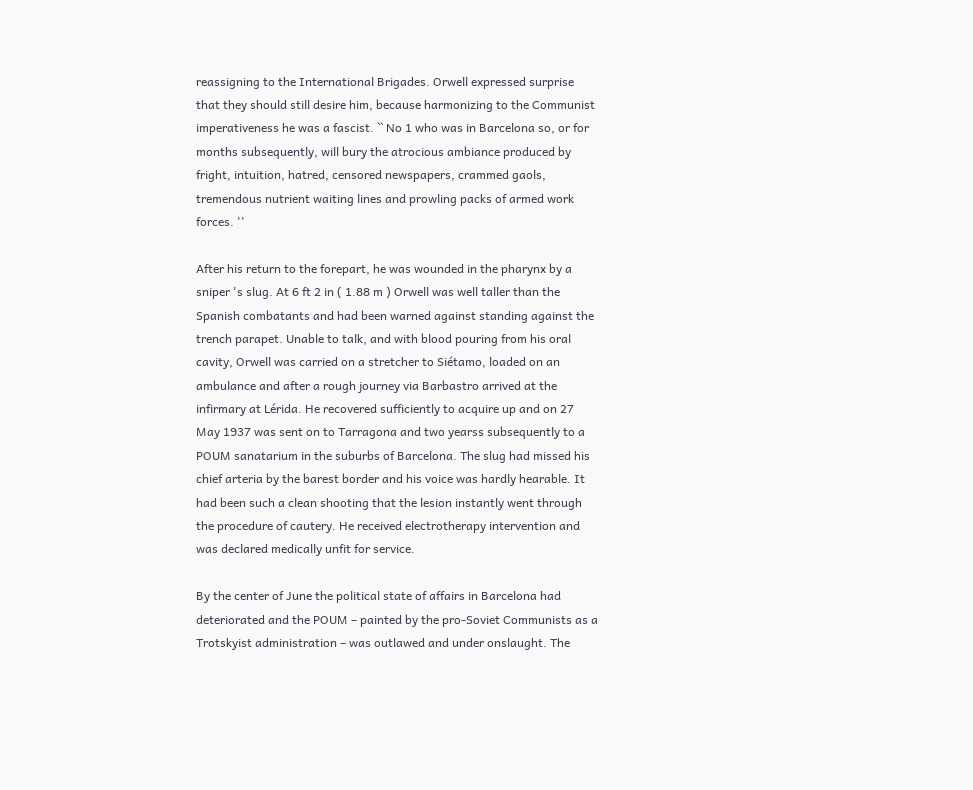reassigning to the International Brigades. Orwell expressed surprise that they should still desire him, because harmonizing to the Communist imperativeness he was a fascist. `` No 1 who was in Barcelona so, or for months subsequently, will bury the atrocious ambiance produced by fright, intuition, hatred, censored newspapers, crammed gaols, tremendous nutrient waiting lines and prowling packs of armed work forces. ''

After his return to the forepart, he was wounded in the pharynx by a sniper 's slug. At 6 ft 2 in ( 1.88 m ) Orwell was well taller than the Spanish combatants and had been warned against standing against the trench parapet. Unable to talk, and with blood pouring from his oral cavity, Orwell was carried on a stretcher to Siétamo, loaded on an ambulance and after a rough journey via Barbastro arrived at the infirmary at Lérida. He recovered sufficiently to acquire up and on 27 May 1937 was sent on to Tarragona and two yearss subsequently to a POUM sanatarium in the suburbs of Barcelona. The slug had missed his chief arteria by the barest border and his voice was hardly hearable. It had been such a clean shooting that the lesion instantly went through the procedure of cautery. He received electrotherapy intervention and was declared medically unfit for service.

By the center of June the political state of affairs in Barcelona had deteriorated and the POUM – painted by the pro-Soviet Communists as a Trotskyist administration – was outlawed and under onslaught. The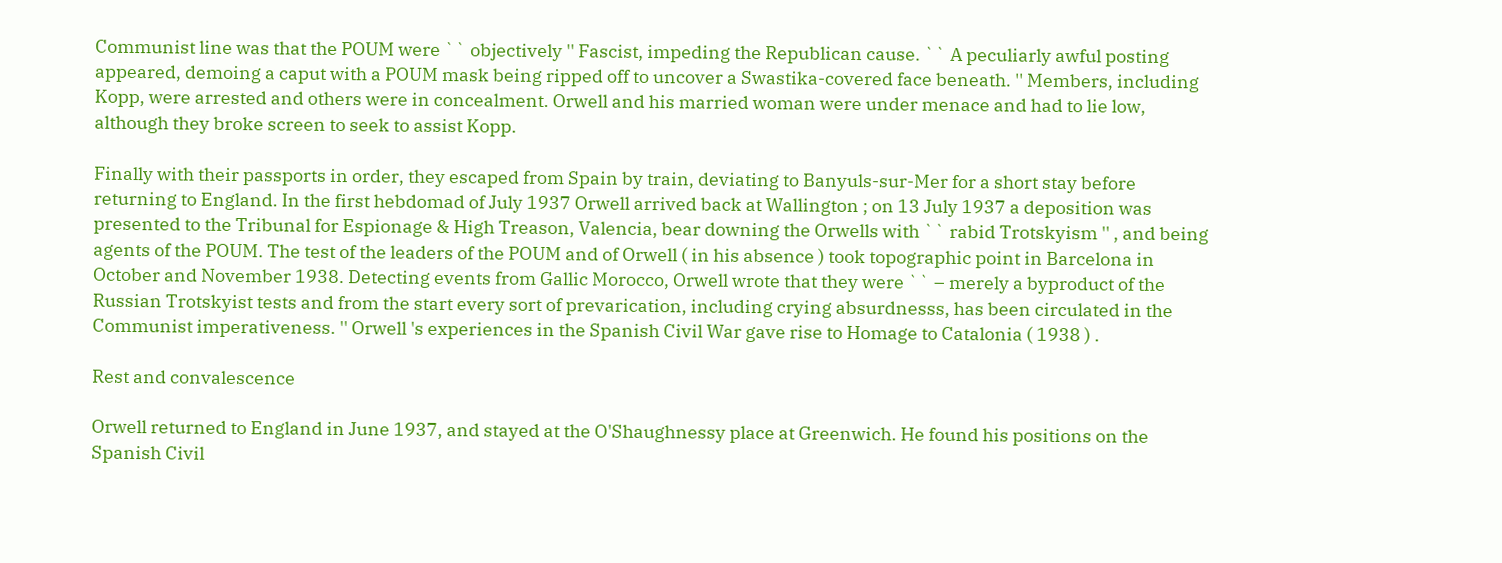Communist line was that the POUM were `` objectively '' Fascist, impeding the Republican cause. `` A peculiarly awful posting appeared, demoing a caput with a POUM mask being ripped off to uncover a Swastika-covered face beneath. '' Members, including Kopp, were arrested and others were in concealment. Orwell and his married woman were under menace and had to lie low, although they broke screen to seek to assist Kopp.

Finally with their passports in order, they escaped from Spain by train, deviating to Banyuls-sur-Mer for a short stay before returning to England. In the first hebdomad of July 1937 Orwell arrived back at Wallington ; on 13 July 1937 a deposition was presented to the Tribunal for Espionage & High Treason, Valencia, bear downing the Orwells with `` rabid Trotskyism '' , and being agents of the POUM. The test of the leaders of the POUM and of Orwell ( in his absence ) took topographic point in Barcelona in October and November 1938. Detecting events from Gallic Morocco, Orwell wrote that they were `` – merely a byproduct of the Russian Trotskyist tests and from the start every sort of prevarication, including crying absurdnesss, has been circulated in the Communist imperativeness. '' Orwell 's experiences in the Spanish Civil War gave rise to Homage to Catalonia ( 1938 ) .

Rest and convalescence

Orwell returned to England in June 1937, and stayed at the O'Shaughnessy place at Greenwich. He found his positions on the Spanish Civil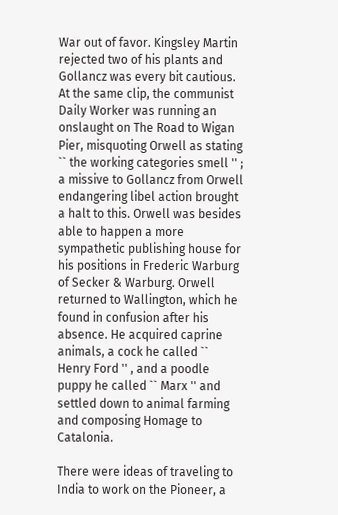War out of favor. Kingsley Martin rejected two of his plants and Gollancz was every bit cautious. At the same clip, the communist Daily Worker was running an onslaught on The Road to Wigan Pier, misquoting Orwell as stating `` the working categories smell '' ; a missive to Gollancz from Orwell endangering libel action brought a halt to this. Orwell was besides able to happen a more sympathetic publishing house for his positions in Frederic Warburg of Secker & Warburg. Orwell returned to Wallington, which he found in confusion after his absence. He acquired caprine animals, a cock he called `` Henry Ford '' , and a poodle puppy he called `` Marx '' and settled down to animal farming and composing Homage to Catalonia.

There were ideas of traveling to India to work on the Pioneer, a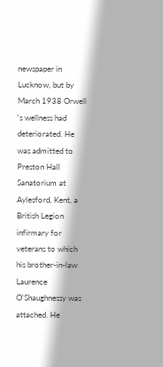newspaper in Lucknow, but by March 1938 Orwell 's wellness had deteriorated. He was admitted to Preston Hall Sanatorium at Aylesford, Kent, a British Legion infirmary for veterans to which his brother-in-law Laurence O'Shaughnessy was attached. He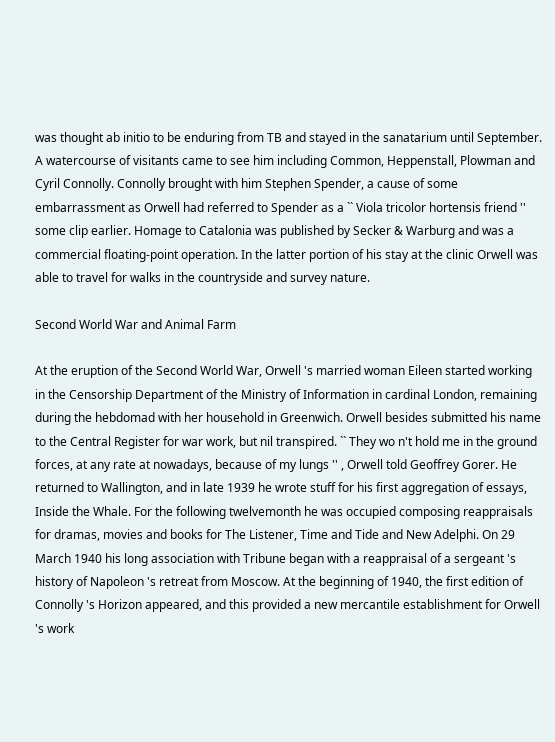was thought ab initio to be enduring from TB and stayed in the sanatarium until September. A watercourse of visitants came to see him including Common, Heppenstall, Plowman and Cyril Connolly. Connolly brought with him Stephen Spender, a cause of some embarrassment as Orwell had referred to Spender as a `` Viola tricolor hortensis friend '' some clip earlier. Homage to Catalonia was published by Secker & Warburg and was a commercial floating-point operation. In the latter portion of his stay at the clinic Orwell was able to travel for walks in the countryside and survey nature.

Second World War and Animal Farm

At the eruption of the Second World War, Orwell 's married woman Eileen started working in the Censorship Department of the Ministry of Information in cardinal London, remaining during the hebdomad with her household in Greenwich. Orwell besides submitted his name to the Central Register for war work, but nil transpired. `` They wo n't hold me in the ground forces, at any rate at nowadays, because of my lungs '' , Orwell told Geoffrey Gorer. He returned to Wallington, and in late 1939 he wrote stuff for his first aggregation of essays, Inside the Whale. For the following twelvemonth he was occupied composing reappraisals for dramas, movies and books for The Listener, Time and Tide and New Adelphi. On 29 March 1940 his long association with Tribune began with a reappraisal of a sergeant 's history of Napoleon 's retreat from Moscow. At the beginning of 1940, the first edition of Connolly 's Horizon appeared, and this provided a new mercantile establishment for Orwell 's work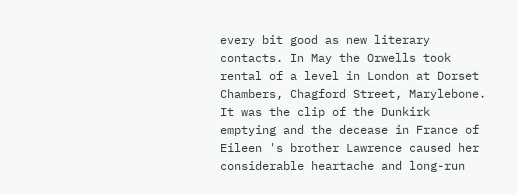every bit good as new literary contacts. In May the Orwells took rental of a level in London at Dorset Chambers, Chagford Street, Marylebone. It was the clip of the Dunkirk emptying and the decease in France of Eileen 's brother Lawrence caused her considerable heartache and long-run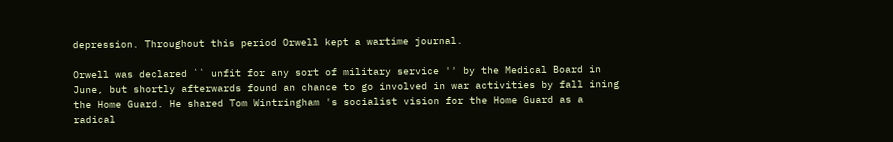depression. Throughout this period Orwell kept a wartime journal.

Orwell was declared `` unfit for any sort of military service '' by the Medical Board in June, but shortly afterwards found an chance to go involved in war activities by fall ining the Home Guard. He shared Tom Wintringham 's socialist vision for the Home Guard as a radical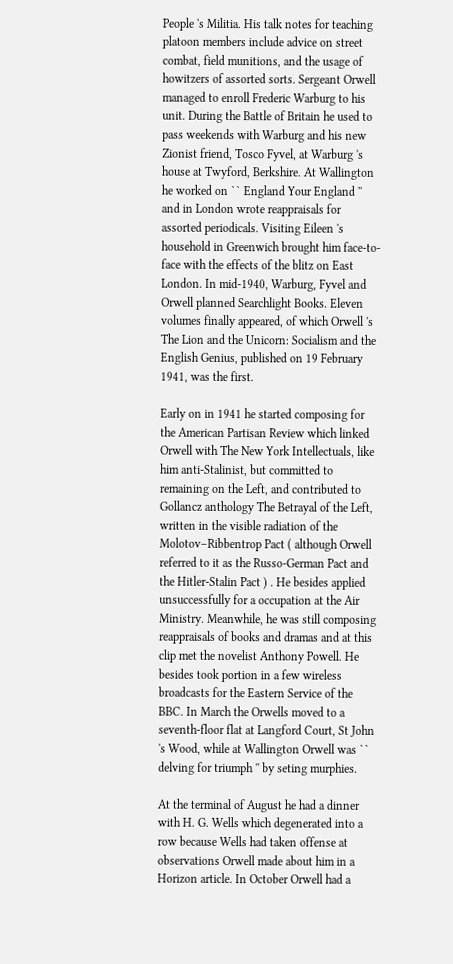People 's Militia. His talk notes for teaching platoon members include advice on street combat, field munitions, and the usage of howitzers of assorted sorts. Sergeant Orwell managed to enroll Frederic Warburg to his unit. During the Battle of Britain he used to pass weekends with Warburg and his new Zionist friend, Tosco Fyvel, at Warburg 's house at Twyford, Berkshire. At Wallington he worked on `` England Your England '' and in London wrote reappraisals for assorted periodicals. Visiting Eileen 's household in Greenwich brought him face-to-face with the effects of the blitz on East London. In mid-1940, Warburg, Fyvel and Orwell planned Searchlight Books. Eleven volumes finally appeared, of which Orwell 's The Lion and the Unicorn: Socialism and the English Genius, published on 19 February 1941, was the first.

Early on in 1941 he started composing for the American Partisan Review which linked Orwell with The New York Intellectuals, like him anti-Stalinist, but committed to remaining on the Left, and contributed to Gollancz anthology The Betrayal of the Left, written in the visible radiation of the Molotov–Ribbentrop Pact ( although Orwell referred to it as the Russo-German Pact and the Hitler-Stalin Pact ) . He besides applied unsuccessfully for a occupation at the Air Ministry. Meanwhile, he was still composing reappraisals of books and dramas and at this clip met the novelist Anthony Powell. He besides took portion in a few wireless broadcasts for the Eastern Service of the BBC. In March the Orwells moved to a seventh-floor flat at Langford Court, St John 's Wood, while at Wallington Orwell was `` delving for triumph '' by seting murphies.

At the terminal of August he had a dinner with H. G. Wells which degenerated into a row because Wells had taken offense at observations Orwell made about him in a Horizon article. In October Orwell had a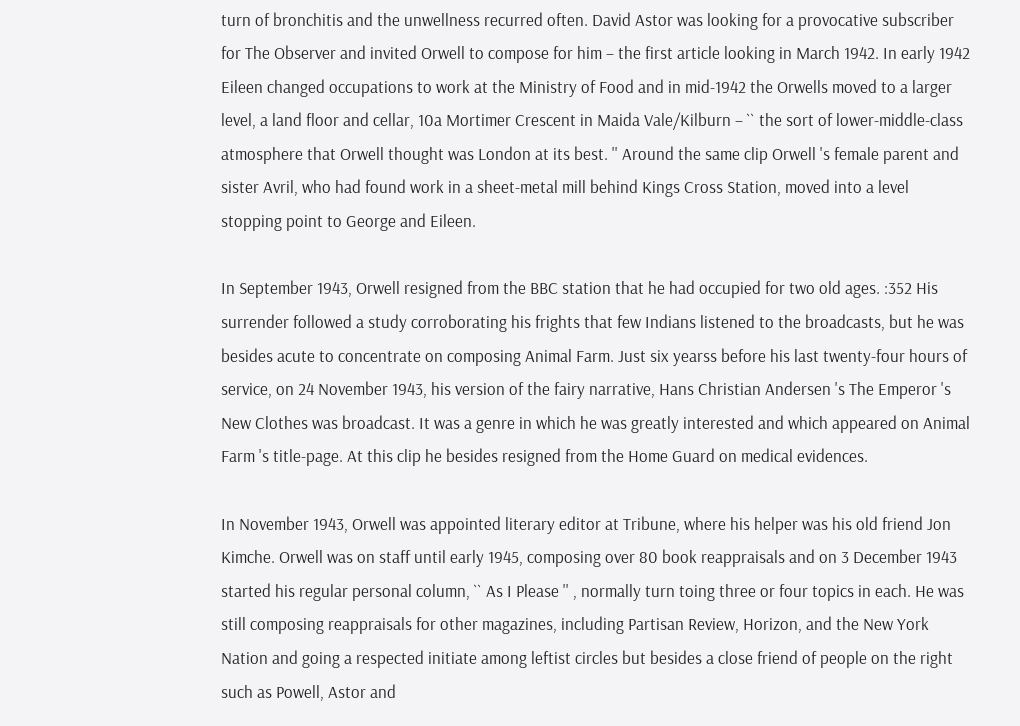turn of bronchitis and the unwellness recurred often. David Astor was looking for a provocative subscriber for The Observer and invited Orwell to compose for him – the first article looking in March 1942. In early 1942 Eileen changed occupations to work at the Ministry of Food and in mid-1942 the Orwells moved to a larger level, a land floor and cellar, 10a Mortimer Crescent in Maida Vale/Kilburn – `` the sort of lower-middle-class atmosphere that Orwell thought was London at its best. '' Around the same clip Orwell 's female parent and sister Avril, who had found work in a sheet-metal mill behind Kings Cross Station, moved into a level stopping point to George and Eileen.

In September 1943, Orwell resigned from the BBC station that he had occupied for two old ages. :352 His surrender followed a study corroborating his frights that few Indians listened to the broadcasts, but he was besides acute to concentrate on composing Animal Farm. Just six yearss before his last twenty-four hours of service, on 24 November 1943, his version of the fairy narrative, Hans Christian Andersen 's The Emperor 's New Clothes was broadcast. It was a genre in which he was greatly interested and which appeared on Animal Farm 's title-page. At this clip he besides resigned from the Home Guard on medical evidences.

In November 1943, Orwell was appointed literary editor at Tribune, where his helper was his old friend Jon Kimche. Orwell was on staff until early 1945, composing over 80 book reappraisals and on 3 December 1943 started his regular personal column, `` As I Please '' , normally turn toing three or four topics in each. He was still composing reappraisals for other magazines, including Partisan Review, Horizon, and the New York Nation and going a respected initiate among leftist circles but besides a close friend of people on the right such as Powell, Astor and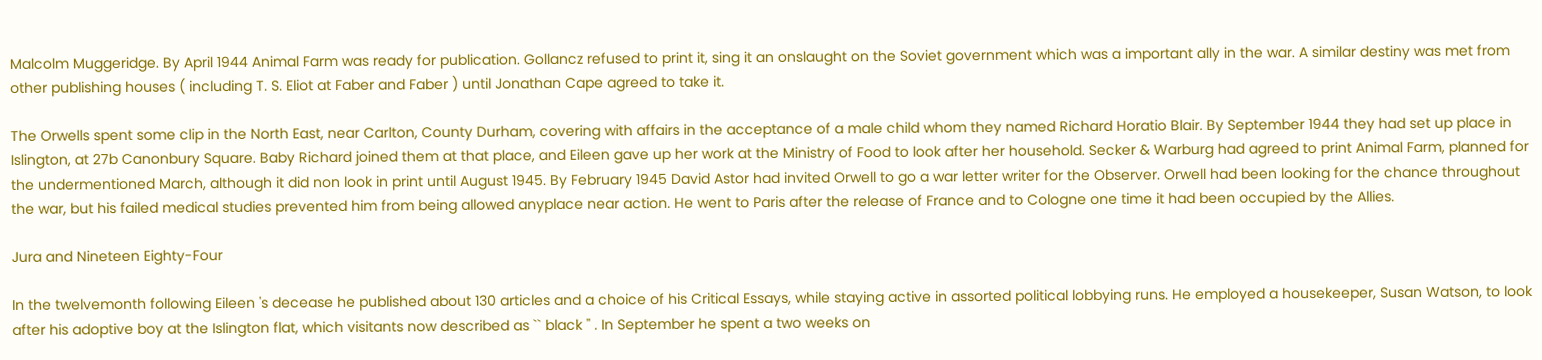Malcolm Muggeridge. By April 1944 Animal Farm was ready for publication. Gollancz refused to print it, sing it an onslaught on the Soviet government which was a important ally in the war. A similar destiny was met from other publishing houses ( including T. S. Eliot at Faber and Faber ) until Jonathan Cape agreed to take it.

The Orwells spent some clip in the North East, near Carlton, County Durham, covering with affairs in the acceptance of a male child whom they named Richard Horatio Blair. By September 1944 they had set up place in Islington, at 27b Canonbury Square. Baby Richard joined them at that place, and Eileen gave up her work at the Ministry of Food to look after her household. Secker & Warburg had agreed to print Animal Farm, planned for the undermentioned March, although it did non look in print until August 1945. By February 1945 David Astor had invited Orwell to go a war letter writer for the Observer. Orwell had been looking for the chance throughout the war, but his failed medical studies prevented him from being allowed anyplace near action. He went to Paris after the release of France and to Cologne one time it had been occupied by the Allies.

Jura and Nineteen Eighty-Four

In the twelvemonth following Eileen 's decease he published about 130 articles and a choice of his Critical Essays, while staying active in assorted political lobbying runs. He employed a housekeeper, Susan Watson, to look after his adoptive boy at the Islington flat, which visitants now described as `` black '' . In September he spent a two weeks on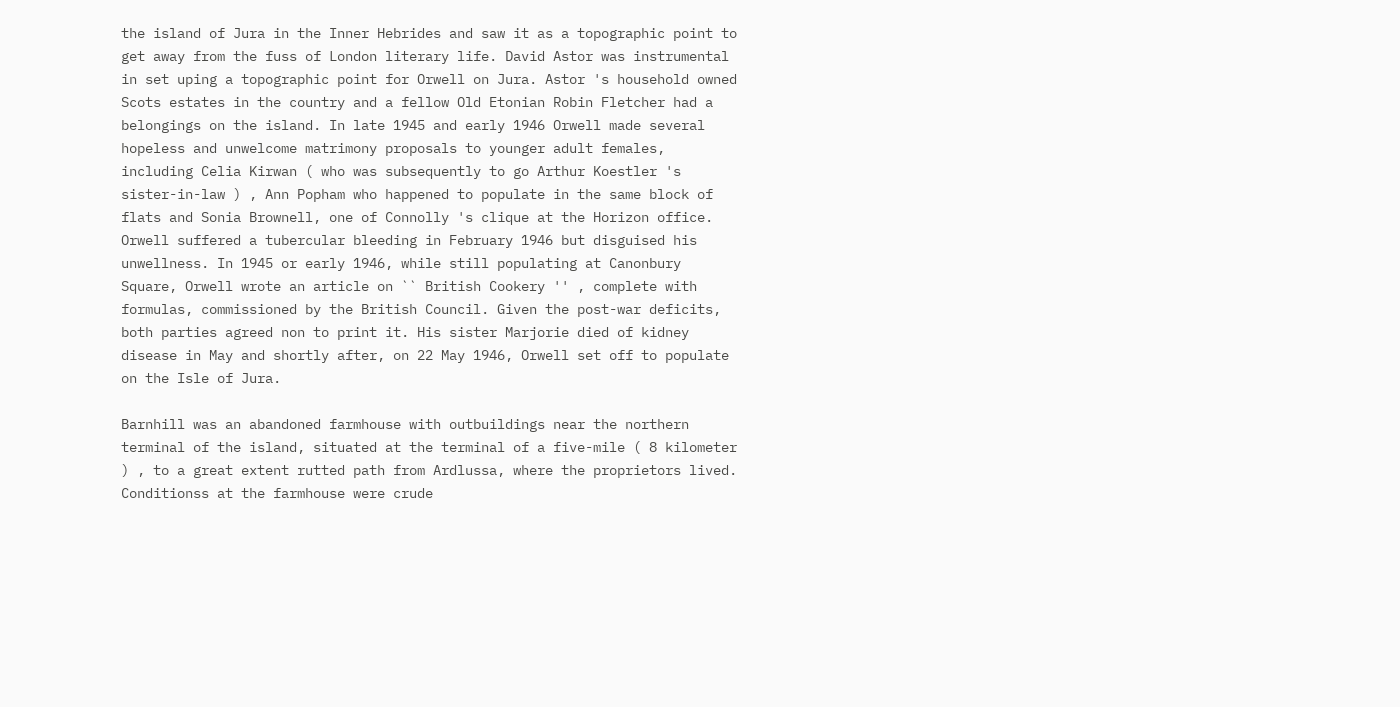the island of Jura in the Inner Hebrides and saw it as a topographic point to get away from the fuss of London literary life. David Astor was instrumental in set uping a topographic point for Orwell on Jura. Astor 's household owned Scots estates in the country and a fellow Old Etonian Robin Fletcher had a belongings on the island. In late 1945 and early 1946 Orwell made several hopeless and unwelcome matrimony proposals to younger adult females, including Celia Kirwan ( who was subsequently to go Arthur Koestler 's sister-in-law ) , Ann Popham who happened to populate in the same block of flats and Sonia Brownell, one of Connolly 's clique at the Horizon office. Orwell suffered a tubercular bleeding in February 1946 but disguised his unwellness. In 1945 or early 1946, while still populating at Canonbury Square, Orwell wrote an article on `` British Cookery '' , complete with formulas, commissioned by the British Council. Given the post-war deficits, both parties agreed non to print it. His sister Marjorie died of kidney disease in May and shortly after, on 22 May 1946, Orwell set off to populate on the Isle of Jura.

Barnhill was an abandoned farmhouse with outbuildings near the northern terminal of the island, situated at the terminal of a five-mile ( 8 kilometer ) , to a great extent rutted path from Ardlussa, where the proprietors lived. Conditionss at the farmhouse were crude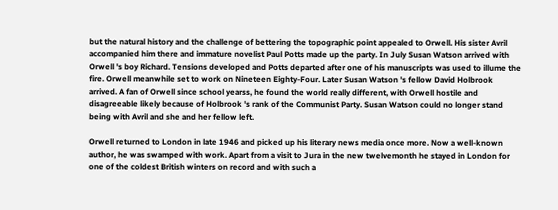but the natural history and the challenge of bettering the topographic point appealed to Orwell. His sister Avril accompanied him there and immature novelist Paul Potts made up the party. In July Susan Watson arrived with Orwell 's boy Richard. Tensions developed and Potts departed after one of his manuscripts was used to illume the fire. Orwell meanwhile set to work on Nineteen Eighty-Four. Later Susan Watson 's fellow David Holbrook arrived. A fan of Orwell since school yearss, he found the world really different, with Orwell hostile and disagreeable likely because of Holbrook 's rank of the Communist Party. Susan Watson could no longer stand being with Avril and she and her fellow left.

Orwell returned to London in late 1946 and picked up his literary news media once more. Now a well-known author, he was swamped with work. Apart from a visit to Jura in the new twelvemonth he stayed in London for one of the coldest British winters on record and with such a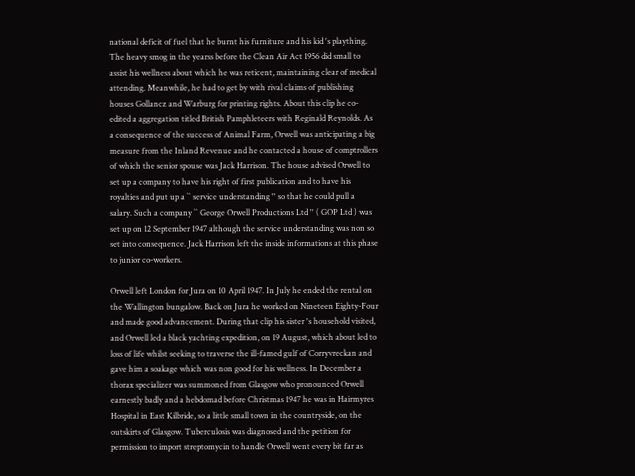national deficit of fuel that he burnt his furniture and his kid 's plaything. The heavy smog in the yearss before the Clean Air Act 1956 did small to assist his wellness about which he was reticent, maintaining clear of medical attending. Meanwhile, he had to get by with rival claims of publishing houses Gollancz and Warburg for printing rights. About this clip he co-edited a aggregation titled British Pamphleteers with Reginald Reynolds. As a consequence of the success of Animal Farm, Orwell was anticipating a big measure from the Inland Revenue and he contacted a house of comptrollers of which the senior spouse was Jack Harrison. The house advised Orwell to set up a company to have his right of first publication and to have his royalties and put up a `` service understanding '' so that he could pull a salary. Such a company `` George Orwell Productions Ltd '' ( GOP Ltd ) was set up on 12 September 1947 although the service understanding was non so set into consequence. Jack Harrison left the inside informations at this phase to junior co-workers.

Orwell left London for Jura on 10 April 1947. In July he ended the rental on the Wallington bungalow. Back on Jura he worked on Nineteen Eighty-Four and made good advancement. During that clip his sister 's household visited, and Orwell led a black yachting expedition, on 19 August, which about led to loss of life whilst seeking to traverse the ill-famed gulf of Corryvreckan and gave him a soakage which was non good for his wellness. In December a thorax specializer was summoned from Glasgow who pronounced Orwell earnestly badly and a hebdomad before Christmas 1947 he was in Hairmyres Hospital in East Kilbride, so a little small town in the countryside, on the outskirts of Glasgow. Tuberculosis was diagnosed and the petition for permission to import streptomycin to handle Orwell went every bit far as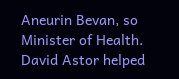Aneurin Bevan, so Minister of Health. David Astor helped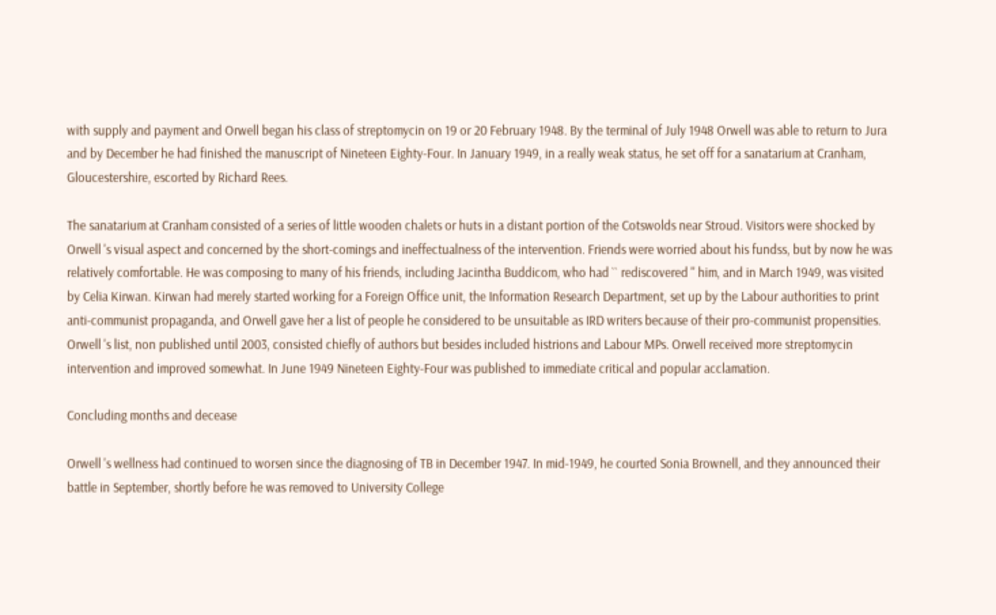with supply and payment and Orwell began his class of streptomycin on 19 or 20 February 1948. By the terminal of July 1948 Orwell was able to return to Jura and by December he had finished the manuscript of Nineteen Eighty-Four. In January 1949, in a really weak status, he set off for a sanatarium at Cranham, Gloucestershire, escorted by Richard Rees.

The sanatarium at Cranham consisted of a series of little wooden chalets or huts in a distant portion of the Cotswolds near Stroud. Visitors were shocked by Orwell 's visual aspect and concerned by the short-comings and ineffectualness of the intervention. Friends were worried about his fundss, but by now he was relatively comfortable. He was composing to many of his friends, including Jacintha Buddicom, who had `` rediscovered '' him, and in March 1949, was visited by Celia Kirwan. Kirwan had merely started working for a Foreign Office unit, the Information Research Department, set up by the Labour authorities to print anti-communist propaganda, and Orwell gave her a list of people he considered to be unsuitable as IRD writers because of their pro-communist propensities. Orwell 's list, non published until 2003, consisted chiefly of authors but besides included histrions and Labour MPs. Orwell received more streptomycin intervention and improved somewhat. In June 1949 Nineteen Eighty-Four was published to immediate critical and popular acclamation.

Concluding months and decease

Orwell 's wellness had continued to worsen since the diagnosing of TB in December 1947. In mid-1949, he courted Sonia Brownell, and they announced their battle in September, shortly before he was removed to University College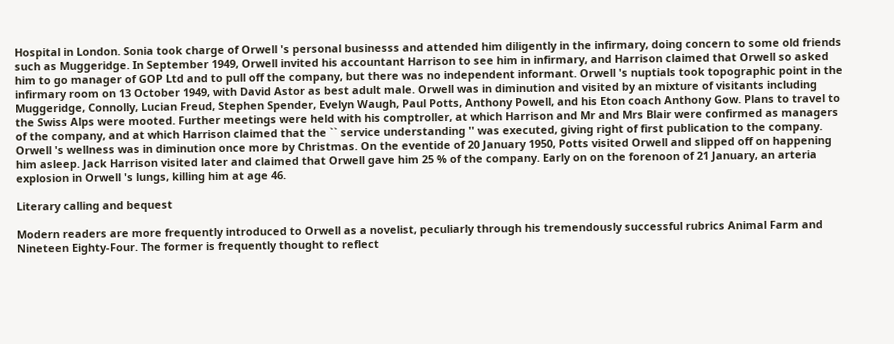Hospital in London. Sonia took charge of Orwell 's personal businesss and attended him diligently in the infirmary, doing concern to some old friends such as Muggeridge. In September 1949, Orwell invited his accountant Harrison to see him in infirmary, and Harrison claimed that Orwell so asked him to go manager of GOP Ltd and to pull off the company, but there was no independent informant. Orwell 's nuptials took topographic point in the infirmary room on 13 October 1949, with David Astor as best adult male. Orwell was in diminution and visited by an mixture of visitants including Muggeridge, Connolly, Lucian Freud, Stephen Spender, Evelyn Waugh, Paul Potts, Anthony Powell, and his Eton coach Anthony Gow. Plans to travel to the Swiss Alps were mooted. Further meetings were held with his comptroller, at which Harrison and Mr and Mrs Blair were confirmed as managers of the company, and at which Harrison claimed that the `` service understanding '' was executed, giving right of first publication to the company. Orwell 's wellness was in diminution once more by Christmas. On the eventide of 20 January 1950, Potts visited Orwell and slipped off on happening him asleep. Jack Harrison visited later and claimed that Orwell gave him 25 % of the company. Early on on the forenoon of 21 January, an arteria explosion in Orwell 's lungs, killing him at age 46.

Literary calling and bequest

Modern readers are more frequently introduced to Orwell as a novelist, peculiarly through his tremendously successful rubrics Animal Farm and Nineteen Eighty-Four. The former is frequently thought to reflect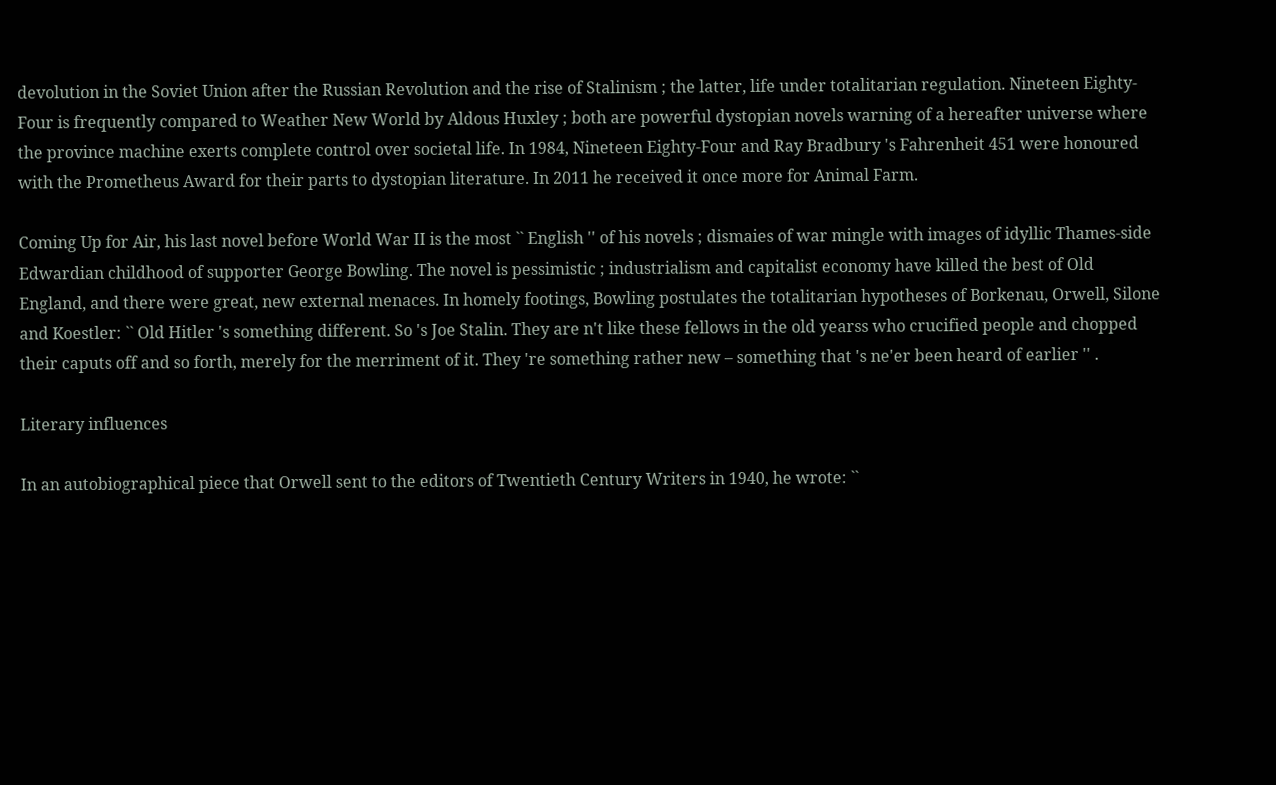devolution in the Soviet Union after the Russian Revolution and the rise of Stalinism ; the latter, life under totalitarian regulation. Nineteen Eighty-Four is frequently compared to Weather New World by Aldous Huxley ; both are powerful dystopian novels warning of a hereafter universe where the province machine exerts complete control over societal life. In 1984, Nineteen Eighty-Four and Ray Bradbury 's Fahrenheit 451 were honoured with the Prometheus Award for their parts to dystopian literature. In 2011 he received it once more for Animal Farm.

Coming Up for Air, his last novel before World War II is the most `` English '' of his novels ; dismaies of war mingle with images of idyllic Thames-side Edwardian childhood of supporter George Bowling. The novel is pessimistic ; industrialism and capitalist economy have killed the best of Old England, and there were great, new external menaces. In homely footings, Bowling postulates the totalitarian hypotheses of Borkenau, Orwell, Silone and Koestler: `` Old Hitler 's something different. So 's Joe Stalin. They are n't like these fellows in the old yearss who crucified people and chopped their caputs off and so forth, merely for the merriment of it. They 're something rather new – something that 's ne'er been heard of earlier '' .

Literary influences

In an autobiographical piece that Orwell sent to the editors of Twentieth Century Writers in 1940, he wrote: ``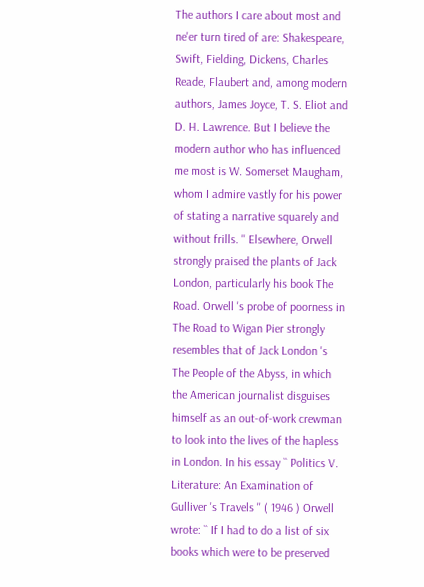The authors I care about most and ne'er turn tired of are: Shakespeare, Swift, Fielding, Dickens, Charles Reade, Flaubert and, among modern authors, James Joyce, T. S. Eliot and D. H. Lawrence. But I believe the modern author who has influenced me most is W. Somerset Maugham, whom I admire vastly for his power of stating a narrative squarely and without frills. '' Elsewhere, Orwell strongly praised the plants of Jack London, particularly his book The Road. Orwell 's probe of poorness in The Road to Wigan Pier strongly resembles that of Jack London 's The People of the Abyss, in which the American journalist disguises himself as an out-of-work crewman to look into the lives of the hapless in London. In his essay `` Politics V. Literature: An Examination of Gulliver 's Travels '' ( 1946 ) Orwell wrote: `` If I had to do a list of six books which were to be preserved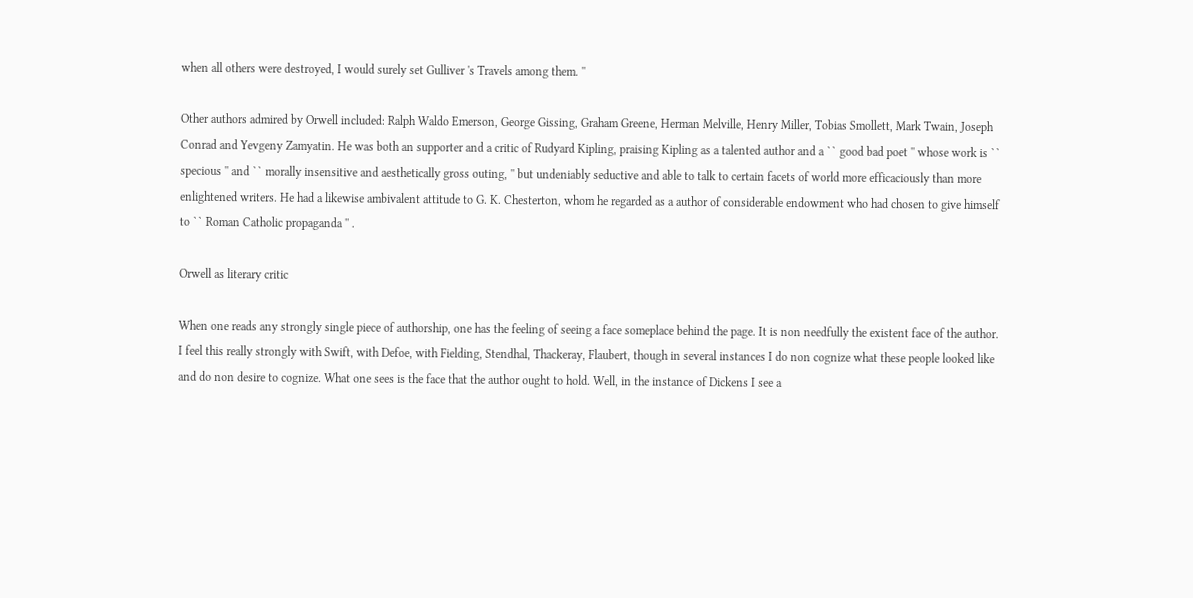when all others were destroyed, I would surely set Gulliver 's Travels among them. ''

Other authors admired by Orwell included: Ralph Waldo Emerson, George Gissing, Graham Greene, Herman Melville, Henry Miller, Tobias Smollett, Mark Twain, Joseph Conrad and Yevgeny Zamyatin. He was both an supporter and a critic of Rudyard Kipling, praising Kipling as a talented author and a `` good bad poet '' whose work is `` specious '' and `` morally insensitive and aesthetically gross outing, '' but undeniably seductive and able to talk to certain facets of world more efficaciously than more enlightened writers. He had a likewise ambivalent attitude to G. K. Chesterton, whom he regarded as a author of considerable endowment who had chosen to give himself to `` Roman Catholic propaganda '' .

Orwell as literary critic

When one reads any strongly single piece of authorship, one has the feeling of seeing a face someplace behind the page. It is non needfully the existent face of the author. I feel this really strongly with Swift, with Defoe, with Fielding, Stendhal, Thackeray, Flaubert, though in several instances I do non cognize what these people looked like and do non desire to cognize. What one sees is the face that the author ought to hold. Well, in the instance of Dickens I see a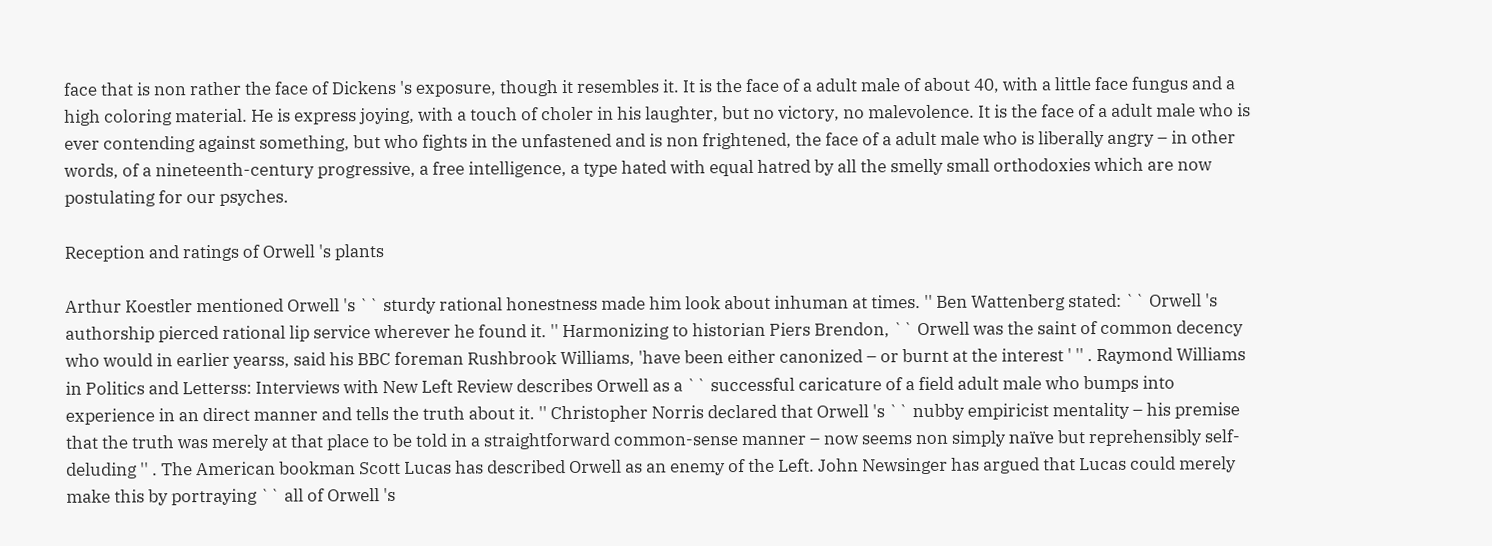face that is non rather the face of Dickens 's exposure, though it resembles it. It is the face of a adult male of about 40, with a little face fungus and a high coloring material. He is express joying, with a touch of choler in his laughter, but no victory, no malevolence. It is the face of a adult male who is ever contending against something, but who fights in the unfastened and is non frightened, the face of a adult male who is liberally angry – in other words, of a nineteenth-century progressive, a free intelligence, a type hated with equal hatred by all the smelly small orthodoxies which are now postulating for our psyches.

Reception and ratings of Orwell 's plants

Arthur Koestler mentioned Orwell 's `` sturdy rational honestness made him look about inhuman at times. '' Ben Wattenberg stated: `` Orwell 's authorship pierced rational lip service wherever he found it. '' Harmonizing to historian Piers Brendon, `` Orwell was the saint of common decency who would in earlier yearss, said his BBC foreman Rushbrook Williams, 'have been either canonized – or burnt at the interest ' '' . Raymond Williams in Politics and Letterss: Interviews with New Left Review describes Orwell as a `` successful caricature of a field adult male who bumps into experience in an direct manner and tells the truth about it. '' Christopher Norris declared that Orwell 's `` nubby empiricist mentality – his premise that the truth was merely at that place to be told in a straightforward common-sense manner – now seems non simply naïve but reprehensibly self-deluding '' . The American bookman Scott Lucas has described Orwell as an enemy of the Left. John Newsinger has argued that Lucas could merely make this by portraying `` all of Orwell 's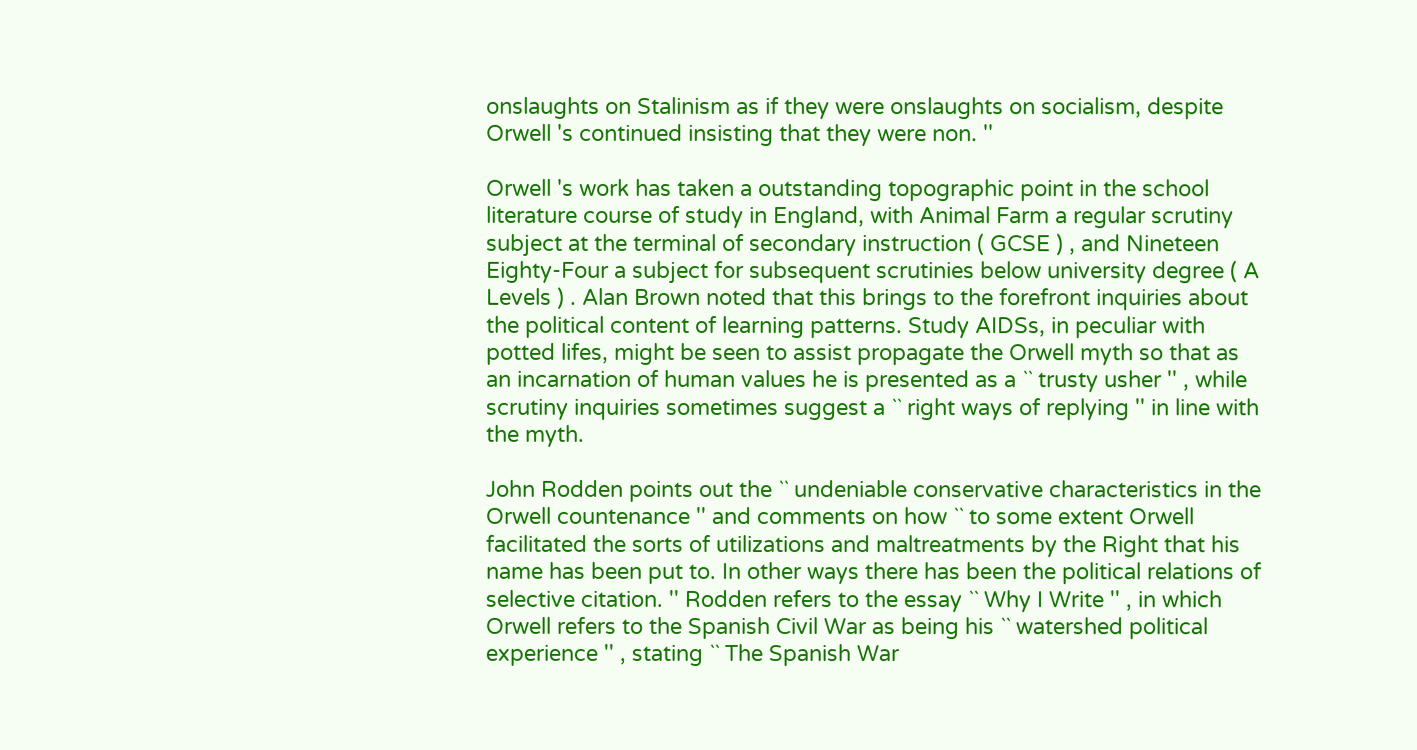onslaughts on Stalinism as if they were onslaughts on socialism, despite Orwell 's continued insisting that they were non. ''

Orwell 's work has taken a outstanding topographic point in the school literature course of study in England, with Animal Farm a regular scrutiny subject at the terminal of secondary instruction ( GCSE ) , and Nineteen Eighty-Four a subject for subsequent scrutinies below university degree ( A Levels ) . Alan Brown noted that this brings to the forefront inquiries about the political content of learning patterns. Study AIDSs, in peculiar with potted lifes, might be seen to assist propagate the Orwell myth so that as an incarnation of human values he is presented as a `` trusty usher '' , while scrutiny inquiries sometimes suggest a `` right ways of replying '' in line with the myth.

John Rodden points out the `` undeniable conservative characteristics in the Orwell countenance '' and comments on how `` to some extent Orwell facilitated the sorts of utilizations and maltreatments by the Right that his name has been put to. In other ways there has been the political relations of selective citation. '' Rodden refers to the essay `` Why I Write '' , in which Orwell refers to the Spanish Civil War as being his `` watershed political experience '' , stating `` The Spanish War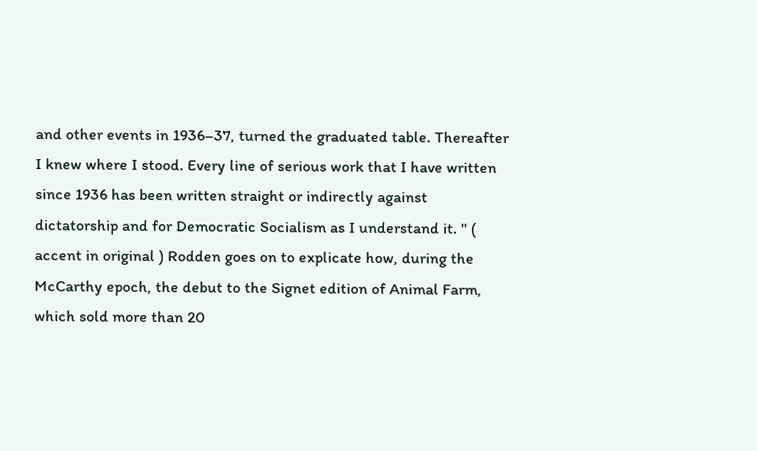and other events in 1936–37, turned the graduated table. Thereafter I knew where I stood. Every line of serious work that I have written since 1936 has been written straight or indirectly against dictatorship and for Democratic Socialism as I understand it. '' ( accent in original ) Rodden goes on to explicate how, during the McCarthy epoch, the debut to the Signet edition of Animal Farm, which sold more than 20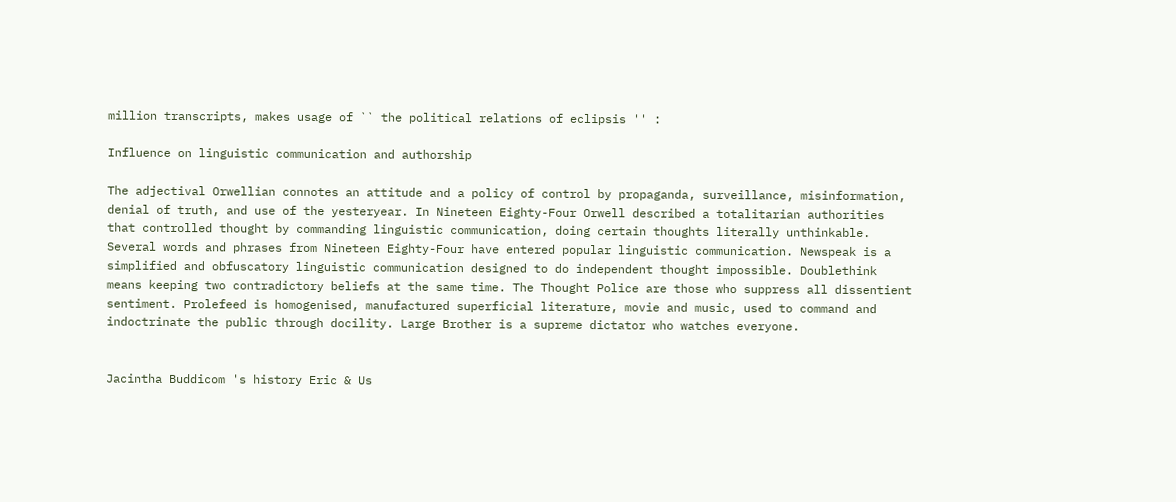million transcripts, makes usage of `` the political relations of eclipsis '' :

Influence on linguistic communication and authorship

The adjectival Orwellian connotes an attitude and a policy of control by propaganda, surveillance, misinformation, denial of truth, and use of the yesteryear. In Nineteen Eighty-Four Orwell described a totalitarian authorities that controlled thought by commanding linguistic communication, doing certain thoughts literally unthinkable. Several words and phrases from Nineteen Eighty-Four have entered popular linguistic communication. Newspeak is a simplified and obfuscatory linguistic communication designed to do independent thought impossible. Doublethink means keeping two contradictory beliefs at the same time. The Thought Police are those who suppress all dissentient sentiment. Prolefeed is homogenised, manufactured superficial literature, movie and music, used to command and indoctrinate the public through docility. Large Brother is a supreme dictator who watches everyone.


Jacintha Buddicom 's history Eric & Us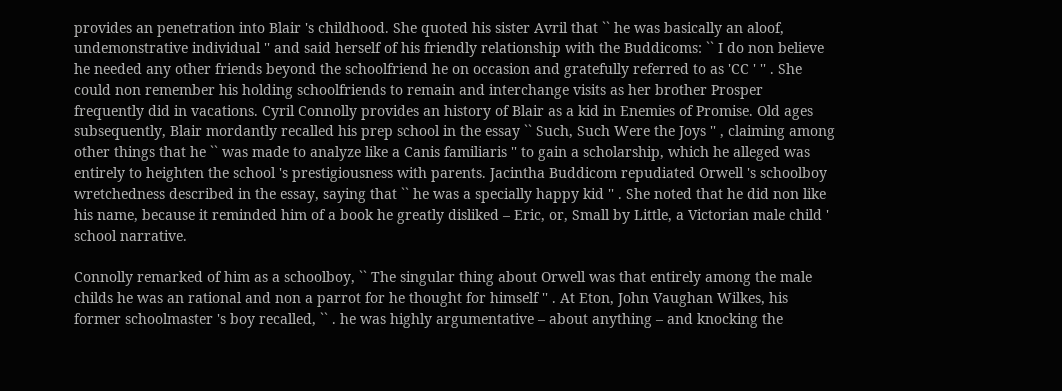provides an penetration into Blair 's childhood. She quoted his sister Avril that `` he was basically an aloof, undemonstrative individual '' and said herself of his friendly relationship with the Buddicoms: `` I do non believe he needed any other friends beyond the schoolfriend he on occasion and gratefully referred to as 'CC ' '' . She could non remember his holding schoolfriends to remain and interchange visits as her brother Prosper frequently did in vacations. Cyril Connolly provides an history of Blair as a kid in Enemies of Promise. Old ages subsequently, Blair mordantly recalled his prep school in the essay `` Such, Such Were the Joys '' , claiming among other things that he `` was made to analyze like a Canis familiaris '' to gain a scholarship, which he alleged was entirely to heighten the school 's prestigiousness with parents. Jacintha Buddicom repudiated Orwell 's schoolboy wretchedness described in the essay, saying that `` he was a specially happy kid '' . She noted that he did non like his name, because it reminded him of a book he greatly disliked – Eric, or, Small by Little, a Victorian male child ' school narrative.

Connolly remarked of him as a schoolboy, `` The singular thing about Orwell was that entirely among the male childs he was an rational and non a parrot for he thought for himself '' . At Eton, John Vaughan Wilkes, his former schoolmaster 's boy recalled, `` . he was highly argumentative – about anything – and knocking the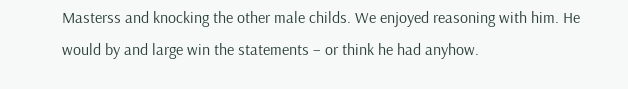Masterss and knocking the other male childs. We enjoyed reasoning with him. He would by and large win the statements – or think he had anyhow.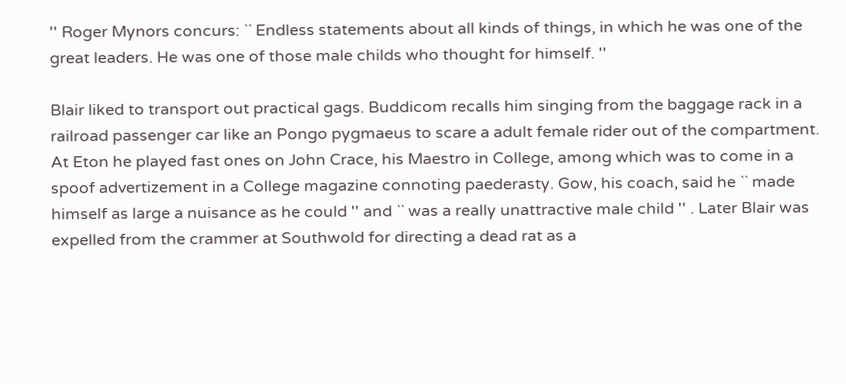'' Roger Mynors concurs: `` Endless statements about all kinds of things, in which he was one of the great leaders. He was one of those male childs who thought for himself. ''

Blair liked to transport out practical gags. Buddicom recalls him singing from the baggage rack in a railroad passenger car like an Pongo pygmaeus to scare a adult female rider out of the compartment. At Eton he played fast ones on John Crace, his Maestro in College, among which was to come in a spoof advertizement in a College magazine connoting paederasty. Gow, his coach, said he `` made himself as large a nuisance as he could '' and `` was a really unattractive male child '' . Later Blair was expelled from the crammer at Southwold for directing a dead rat as a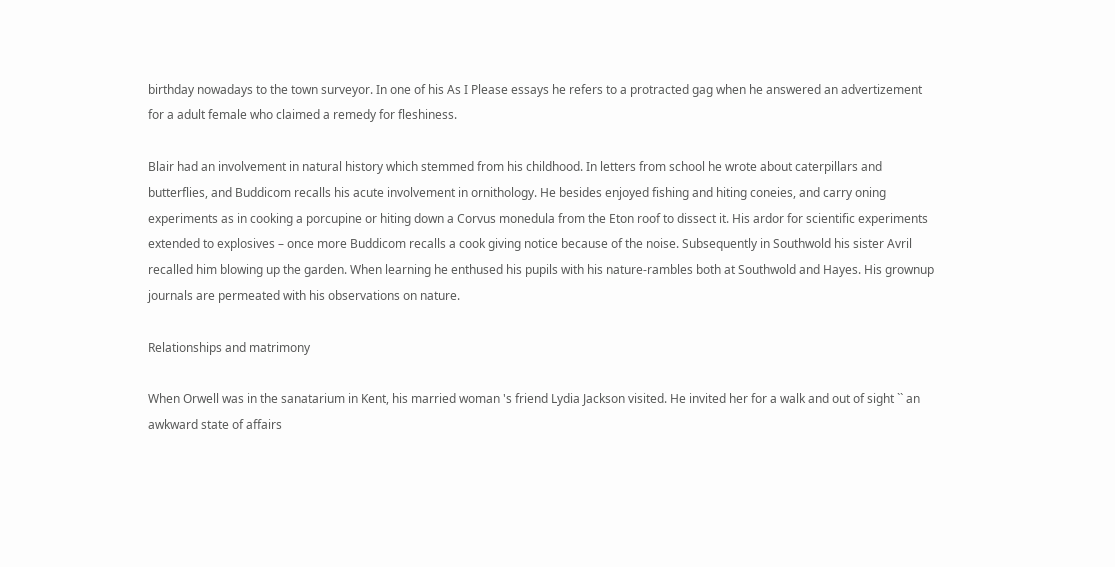birthday nowadays to the town surveyor. In one of his As I Please essays he refers to a protracted gag when he answered an advertizement for a adult female who claimed a remedy for fleshiness.

Blair had an involvement in natural history which stemmed from his childhood. In letters from school he wrote about caterpillars and butterflies, and Buddicom recalls his acute involvement in ornithology. He besides enjoyed fishing and hiting coneies, and carry oning experiments as in cooking a porcupine or hiting down a Corvus monedula from the Eton roof to dissect it. His ardor for scientific experiments extended to explosives – once more Buddicom recalls a cook giving notice because of the noise. Subsequently in Southwold his sister Avril recalled him blowing up the garden. When learning he enthused his pupils with his nature-rambles both at Southwold and Hayes. His grownup journals are permeated with his observations on nature.

Relationships and matrimony

When Orwell was in the sanatarium in Kent, his married woman 's friend Lydia Jackson visited. He invited her for a walk and out of sight `` an awkward state of affairs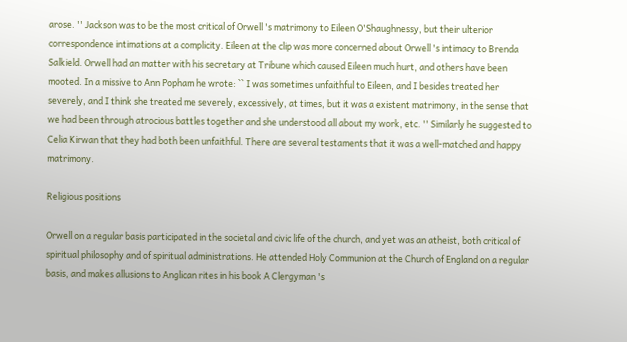arose. '' Jackson was to be the most critical of Orwell 's matrimony to Eileen O'Shaughnessy, but their ulterior correspondence intimations at a complicity. Eileen at the clip was more concerned about Orwell 's intimacy to Brenda Salkield. Orwell had an matter with his secretary at Tribune which caused Eileen much hurt, and others have been mooted. In a missive to Ann Popham he wrote: `` I was sometimes unfaithful to Eileen, and I besides treated her severely, and I think she treated me severely, excessively, at times, but it was a existent matrimony, in the sense that we had been through atrocious battles together and she understood all about my work, etc. '' Similarly he suggested to Celia Kirwan that they had both been unfaithful. There are several testaments that it was a well-matched and happy matrimony.

Religious positions

Orwell on a regular basis participated in the societal and civic life of the church, and yet was an atheist, both critical of spiritual philosophy and of spiritual administrations. He attended Holy Communion at the Church of England on a regular basis, and makes allusions to Anglican rites in his book A Clergyman 's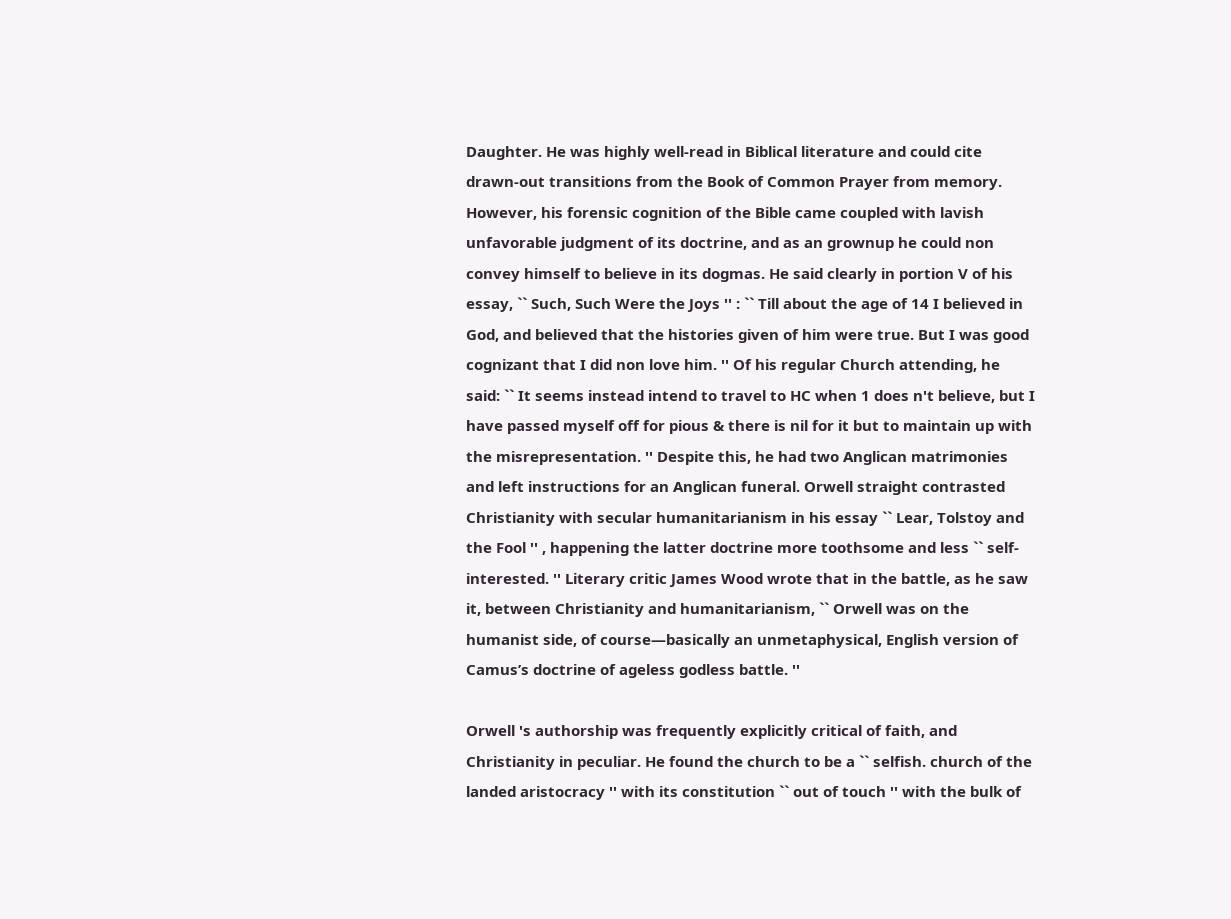Daughter. He was highly well-read in Biblical literature and could cite drawn-out transitions from the Book of Common Prayer from memory. However, his forensic cognition of the Bible came coupled with lavish unfavorable judgment of its doctrine, and as an grownup he could non convey himself to believe in its dogmas. He said clearly in portion V of his essay, `` Such, Such Were the Joys '' : `` Till about the age of 14 I believed in God, and believed that the histories given of him were true. But I was good cognizant that I did non love him. '' Of his regular Church attending, he said: `` It seems instead intend to travel to HC when 1 does n't believe, but I have passed myself off for pious & there is nil for it but to maintain up with the misrepresentation. '' Despite this, he had two Anglican matrimonies and left instructions for an Anglican funeral. Orwell straight contrasted Christianity with secular humanitarianism in his essay `` Lear, Tolstoy and the Fool '' , happening the latter doctrine more toothsome and less `` self-interested. '' Literary critic James Wood wrote that in the battle, as he saw it, between Christianity and humanitarianism, `` Orwell was on the humanist side, of course—basically an unmetaphysical, English version of Camus’s doctrine of ageless godless battle. ''

Orwell 's authorship was frequently explicitly critical of faith, and Christianity in peculiar. He found the church to be a `` selfish. church of the landed aristocracy '' with its constitution `` out of touch '' with the bulk of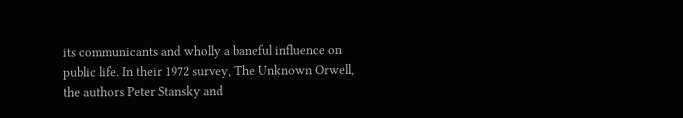its communicants and wholly a baneful influence on public life. In their 1972 survey, The Unknown Orwell, the authors Peter Stansky and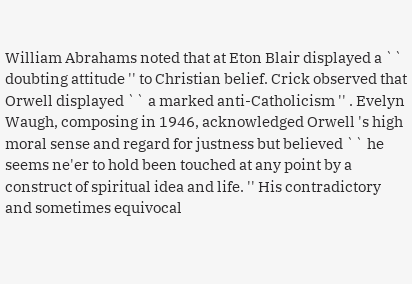William Abrahams noted that at Eton Blair displayed a `` doubting attitude '' to Christian belief. Crick observed that Orwell displayed `` a marked anti-Catholicism '' . Evelyn Waugh, composing in 1946, acknowledged Orwell 's high moral sense and regard for justness but believed `` he seems ne'er to hold been touched at any point by a construct of spiritual idea and life. '' His contradictory and sometimes equivocal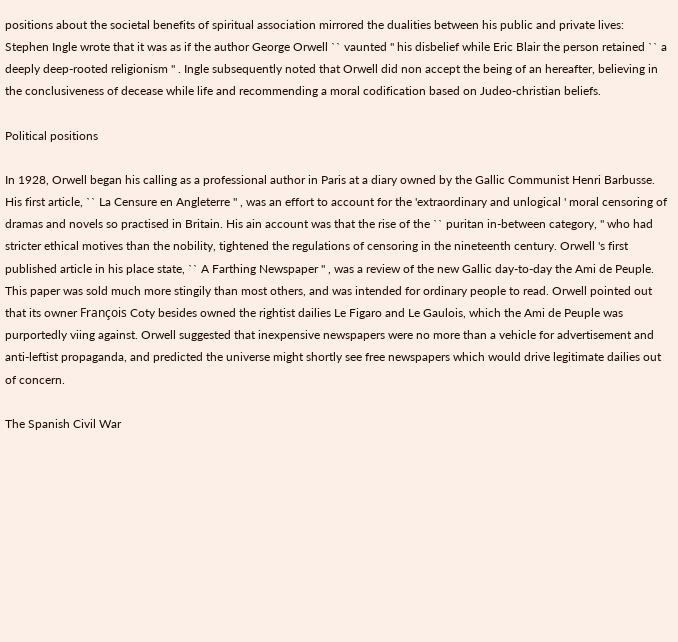positions about the societal benefits of spiritual association mirrored the dualities between his public and private lives: Stephen Ingle wrote that it was as if the author George Orwell `` vaunted '' his disbelief while Eric Blair the person retained `` a deeply deep-rooted religionism '' . Ingle subsequently noted that Orwell did non accept the being of an hereafter, believing in the conclusiveness of decease while life and recommending a moral codification based on Judeo-christian beliefs.

Political positions

In 1928, Orwell began his calling as a professional author in Paris at a diary owned by the Gallic Communist Henri Barbusse. His first article, `` La Censure en Angleterre '' , was an effort to account for the 'extraordinary and unlogical ' moral censoring of dramas and novels so practised in Britain. His ain account was that the rise of the `` puritan in-between category, '' who had stricter ethical motives than the nobility, tightened the regulations of censoring in the nineteenth century. Orwell 's first published article in his place state, `` A Farthing Newspaper '' , was a review of the new Gallic day-to-day the Ami de Peuple. This paper was sold much more stingily than most others, and was intended for ordinary people to read. Orwell pointed out that its owner François Coty besides owned the rightist dailies Le Figaro and Le Gaulois, which the Ami de Peuple was purportedly viing against. Orwell suggested that inexpensive newspapers were no more than a vehicle for advertisement and anti-leftist propaganda, and predicted the universe might shortly see free newspapers which would drive legitimate dailies out of concern.

The Spanish Civil War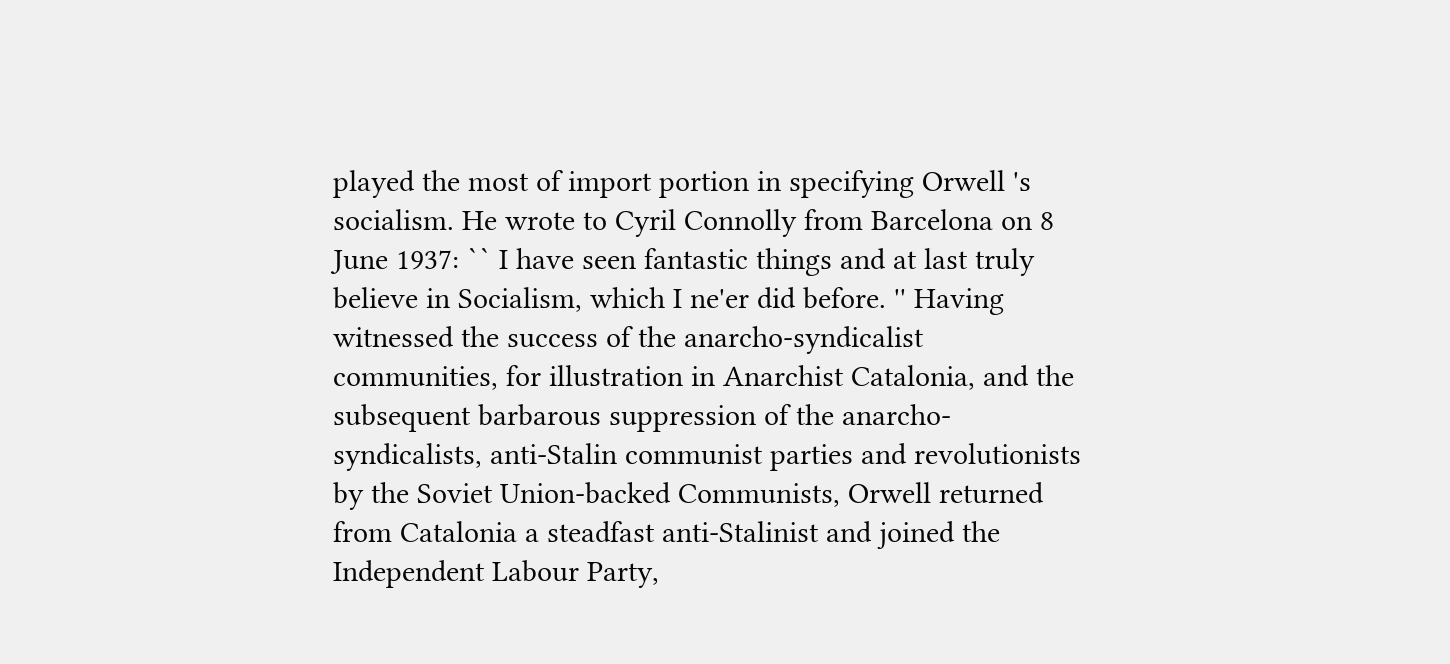played the most of import portion in specifying Orwell 's socialism. He wrote to Cyril Connolly from Barcelona on 8 June 1937: `` I have seen fantastic things and at last truly believe in Socialism, which I ne'er did before. '' Having witnessed the success of the anarcho-syndicalist communities, for illustration in Anarchist Catalonia, and the subsequent barbarous suppression of the anarcho-syndicalists, anti-Stalin communist parties and revolutionists by the Soviet Union-backed Communists, Orwell returned from Catalonia a steadfast anti-Stalinist and joined the Independent Labour Party,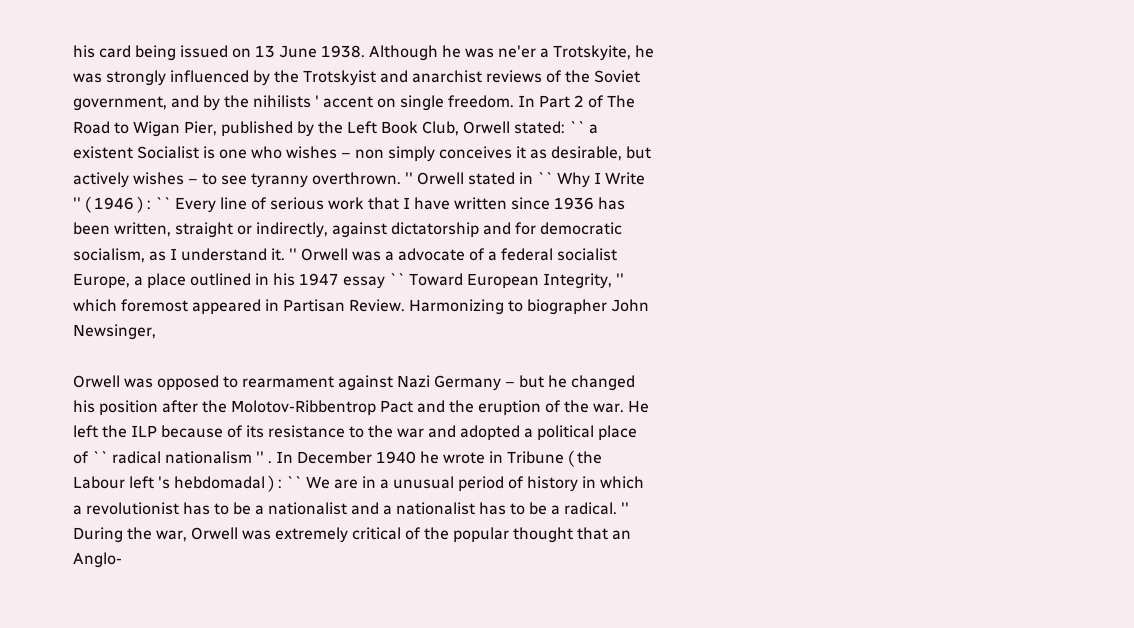his card being issued on 13 June 1938. Although he was ne'er a Trotskyite, he was strongly influenced by the Trotskyist and anarchist reviews of the Soviet government, and by the nihilists ' accent on single freedom. In Part 2 of The Road to Wigan Pier, published by the Left Book Club, Orwell stated: `` a existent Socialist is one who wishes – non simply conceives it as desirable, but actively wishes – to see tyranny overthrown. '' Orwell stated in `` Why I Write '' ( 1946 ) : `` Every line of serious work that I have written since 1936 has been written, straight or indirectly, against dictatorship and for democratic socialism, as I understand it. '' Orwell was a advocate of a federal socialist Europe, a place outlined in his 1947 essay `` Toward European Integrity, '' which foremost appeared in Partisan Review. Harmonizing to biographer John Newsinger,

Orwell was opposed to rearmament against Nazi Germany – but he changed his position after the Molotov-Ribbentrop Pact and the eruption of the war. He left the ILP because of its resistance to the war and adopted a political place of `` radical nationalism '' . In December 1940 he wrote in Tribune ( the Labour left 's hebdomadal ) : `` We are in a unusual period of history in which a revolutionist has to be a nationalist and a nationalist has to be a radical. '' During the war, Orwell was extremely critical of the popular thought that an Anglo-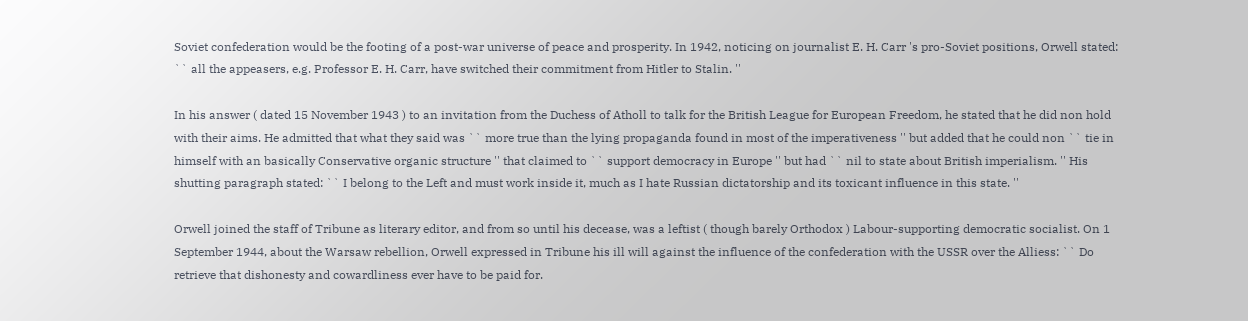Soviet confederation would be the footing of a post-war universe of peace and prosperity. In 1942, noticing on journalist E. H. Carr 's pro-Soviet positions, Orwell stated: `` all the appeasers, e.g. Professor E. H. Carr, have switched their commitment from Hitler to Stalin. ''

In his answer ( dated 15 November 1943 ) to an invitation from the Duchess of Atholl to talk for the British League for European Freedom, he stated that he did non hold with their aims. He admitted that what they said was `` more true than the lying propaganda found in most of the imperativeness '' but added that he could non `` tie in himself with an basically Conservative organic structure '' that claimed to `` support democracy in Europe '' but had `` nil to state about British imperialism. '' His shutting paragraph stated: `` I belong to the Left and must work inside it, much as I hate Russian dictatorship and its toxicant influence in this state. ''

Orwell joined the staff of Tribune as literary editor, and from so until his decease, was a leftist ( though barely Orthodox ) Labour-supporting democratic socialist. On 1 September 1944, about the Warsaw rebellion, Orwell expressed in Tribune his ill will against the influence of the confederation with the USSR over the Alliess: `` Do retrieve that dishonesty and cowardliness ever have to be paid for.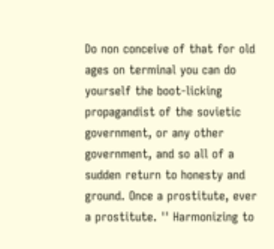Do non conceive of that for old ages on terminal you can do yourself the boot-licking propagandist of the sovietic government, or any other government, and so all of a sudden return to honesty and ground. Once a prostitute, ever a prostitute. '' Harmonizing to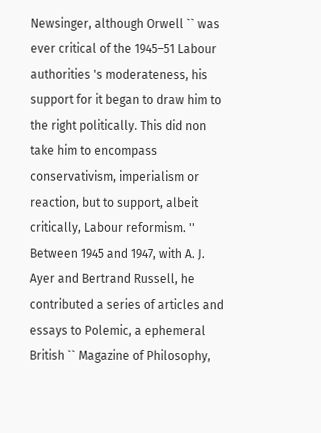Newsinger, although Orwell `` was ever critical of the 1945–51 Labour authorities 's moderateness, his support for it began to draw him to the right politically. This did non take him to encompass conservativism, imperialism or reaction, but to support, albeit critically, Labour reformism. '' Between 1945 and 1947, with A. J. Ayer and Bertrand Russell, he contributed a series of articles and essays to Polemic, a ephemeral British `` Magazine of Philosophy,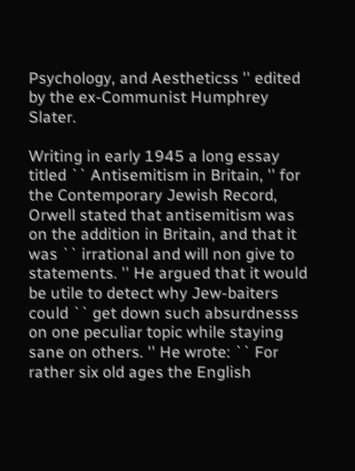Psychology, and Aestheticss '' edited by the ex-Communist Humphrey Slater.

Writing in early 1945 a long essay titled `` Antisemitism in Britain, '' for the Contemporary Jewish Record, Orwell stated that antisemitism was on the addition in Britain, and that it was `` irrational and will non give to statements. '' He argued that it would be utile to detect why Jew-baiters could `` get down such absurdnesss on one peculiar topic while staying sane on others. '' He wrote: `` For rather six old ages the English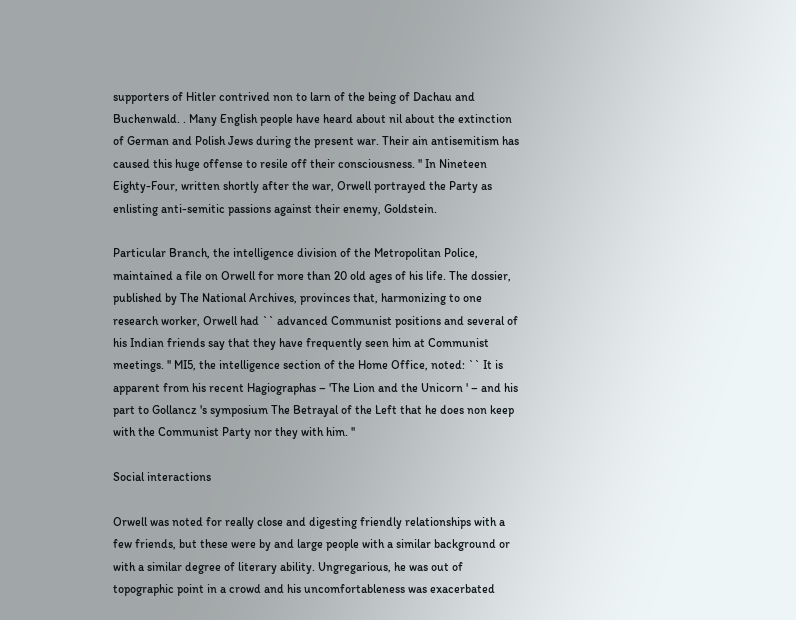supporters of Hitler contrived non to larn of the being of Dachau and Buchenwald. . Many English people have heard about nil about the extinction of German and Polish Jews during the present war. Their ain antisemitism has caused this huge offense to resile off their consciousness. '' In Nineteen Eighty-Four, written shortly after the war, Orwell portrayed the Party as enlisting anti-semitic passions against their enemy, Goldstein.

Particular Branch, the intelligence division of the Metropolitan Police, maintained a file on Orwell for more than 20 old ages of his life. The dossier, published by The National Archives, provinces that, harmonizing to one research worker, Orwell had `` advanced Communist positions and several of his Indian friends say that they have frequently seen him at Communist meetings. '' MI5, the intelligence section of the Home Office, noted: `` It is apparent from his recent Hagiographas – 'The Lion and the Unicorn ' – and his part to Gollancz 's symposium The Betrayal of the Left that he does non keep with the Communist Party nor they with him. ''

Social interactions

Orwell was noted for really close and digesting friendly relationships with a few friends, but these were by and large people with a similar background or with a similar degree of literary ability. Ungregarious, he was out of topographic point in a crowd and his uncomfortableness was exacerbated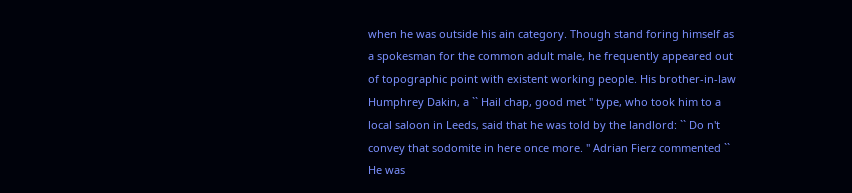when he was outside his ain category. Though stand foring himself as a spokesman for the common adult male, he frequently appeared out of topographic point with existent working people. His brother-in-law Humphrey Dakin, a `` Hail chap, good met '' type, who took him to a local saloon in Leeds, said that he was told by the landlord: `` Do n't convey that sodomite in here once more. '' Adrian Fierz commented `` He was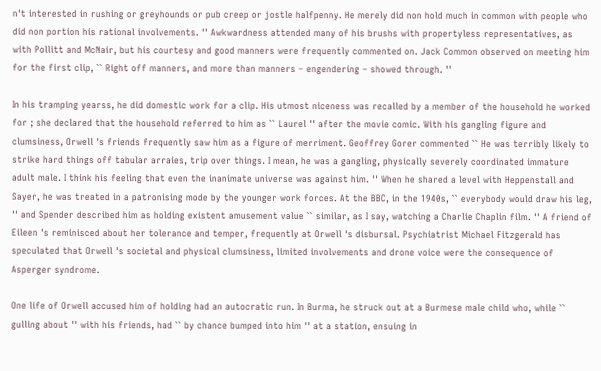n't interested in rushing or greyhounds or pub creep or jostle halfpenny. He merely did non hold much in common with people who did non portion his rational involvements. '' Awkwardness attended many of his brushs with propertyless representatives, as with Pollitt and McNair, but his courtesy and good manners were frequently commented on. Jack Common observed on meeting him for the first clip, `` Right off manners, and more than manners – engendering – showed through. ''

In his tramping yearss, he did domestic work for a clip. His utmost niceness was recalled by a member of the household he worked for ; she declared that the household referred to him as `` Laurel '' after the movie comic. With his gangling figure and clumsiness, Orwell 's friends frequently saw him as a figure of merriment. Geoffrey Gorer commented `` He was terribly likely to strike hard things off tabular arraies, trip over things. I mean, he was a gangling, physically severely coordinated immature adult male. I think his feeling that even the inanimate universe was against him. '' When he shared a level with Heppenstall and Sayer, he was treated in a patronising mode by the younger work forces. At the BBC, in the 1940s, `` everybody would draw his leg, '' and Spender described him as holding existent amusement value `` similar, as I say, watching a Charlie Chaplin film. '' A friend of Eileen 's reminisced about her tolerance and temper, frequently at Orwell 's disbursal. Psychiatrist Michael Fitzgerald has speculated that Orwell 's societal and physical clumsiness, limited involvements and drone voice were the consequence of Asperger syndrome.

One life of Orwell accused him of holding had an autocratic run. In Burma, he struck out at a Burmese male child who, while `` gulling about '' with his friends, had `` by chance bumped into him '' at a station, ensuing in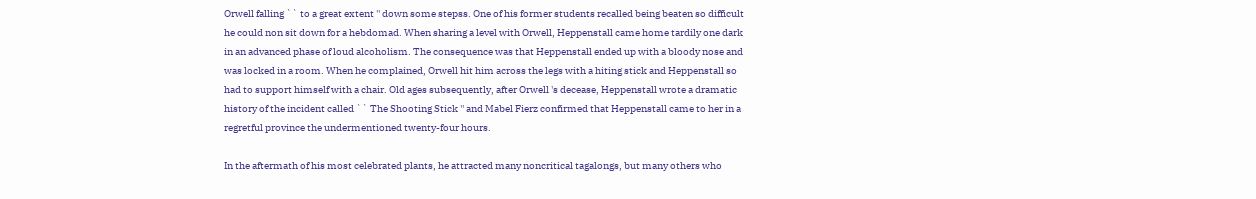Orwell falling `` to a great extent '' down some stepss. One of his former students recalled being beaten so difficult he could non sit down for a hebdomad. When sharing a level with Orwell, Heppenstall came home tardily one dark in an advanced phase of loud alcoholism. The consequence was that Heppenstall ended up with a bloody nose and was locked in a room. When he complained, Orwell hit him across the legs with a hiting stick and Heppenstall so had to support himself with a chair. Old ages subsequently, after Orwell 's decease, Heppenstall wrote a dramatic history of the incident called `` The Shooting Stick '' and Mabel Fierz confirmed that Heppenstall came to her in a regretful province the undermentioned twenty-four hours.

In the aftermath of his most celebrated plants, he attracted many noncritical tagalongs, but many others who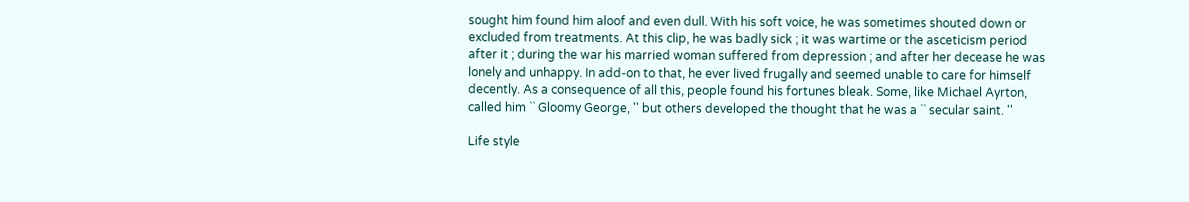sought him found him aloof and even dull. With his soft voice, he was sometimes shouted down or excluded from treatments. At this clip, he was badly sick ; it was wartime or the asceticism period after it ; during the war his married woman suffered from depression ; and after her decease he was lonely and unhappy. In add-on to that, he ever lived frugally and seemed unable to care for himself decently. As a consequence of all this, people found his fortunes bleak. Some, like Michael Ayrton, called him `` Gloomy George, '' but others developed the thought that he was a `` secular saint. ''

Life style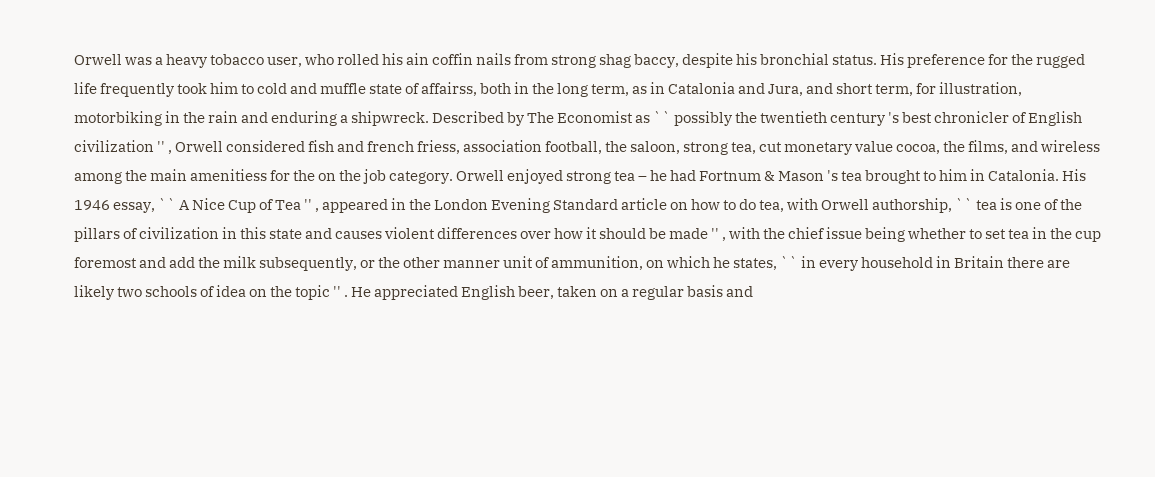Orwell was a heavy tobacco user, who rolled his ain coffin nails from strong shag baccy, despite his bronchial status. His preference for the rugged life frequently took him to cold and muffle state of affairss, both in the long term, as in Catalonia and Jura, and short term, for illustration, motorbiking in the rain and enduring a shipwreck. Described by The Economist as `` possibly the twentieth century 's best chronicler of English civilization '' , Orwell considered fish and french friess, association football, the saloon, strong tea, cut monetary value cocoa, the films, and wireless among the main amenitiess for the on the job category. Orwell enjoyed strong tea – he had Fortnum & Mason 's tea brought to him in Catalonia. His 1946 essay, `` A Nice Cup of Tea '' , appeared in the London Evening Standard article on how to do tea, with Orwell authorship, `` tea is one of the pillars of civilization in this state and causes violent differences over how it should be made '' , with the chief issue being whether to set tea in the cup foremost and add the milk subsequently, or the other manner unit of ammunition, on which he states, `` in every household in Britain there are likely two schools of idea on the topic '' . He appreciated English beer, taken on a regular basis and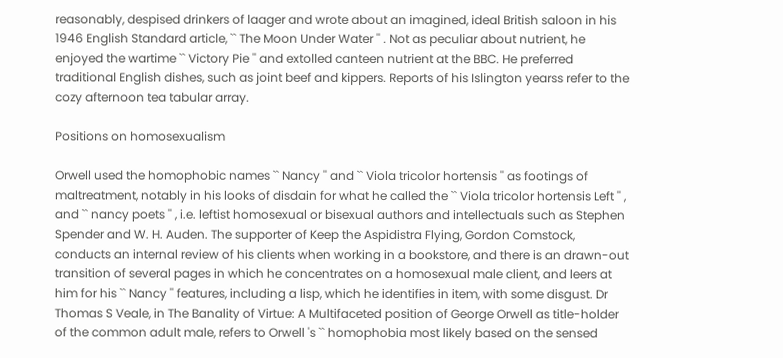reasonably, despised drinkers of laager and wrote about an imagined, ideal British saloon in his 1946 English Standard article, `` The Moon Under Water '' . Not as peculiar about nutrient, he enjoyed the wartime `` Victory Pie '' and extolled canteen nutrient at the BBC. He preferred traditional English dishes, such as joint beef and kippers. Reports of his Islington yearss refer to the cozy afternoon tea tabular array.

Positions on homosexualism

Orwell used the homophobic names `` Nancy '' and `` Viola tricolor hortensis '' as footings of maltreatment, notably in his looks of disdain for what he called the `` Viola tricolor hortensis Left '' , and `` nancy poets '' , i.e. leftist homosexual or bisexual authors and intellectuals such as Stephen Spender and W. H. Auden. The supporter of Keep the Aspidistra Flying, Gordon Comstock, conducts an internal review of his clients when working in a bookstore, and there is an drawn-out transition of several pages in which he concentrates on a homosexual male client, and leers at him for his `` Nancy '' features, including a lisp, which he identifies in item, with some disgust. Dr Thomas S Veale, in The Banality of Virtue: A Multifaceted position of George Orwell as title-holder of the common adult male, refers to Orwell 's `` homophobia most likely based on the sensed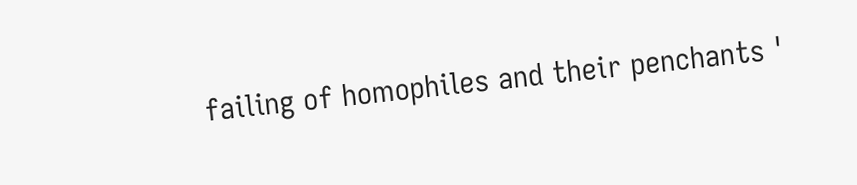failing of homophiles and their penchants '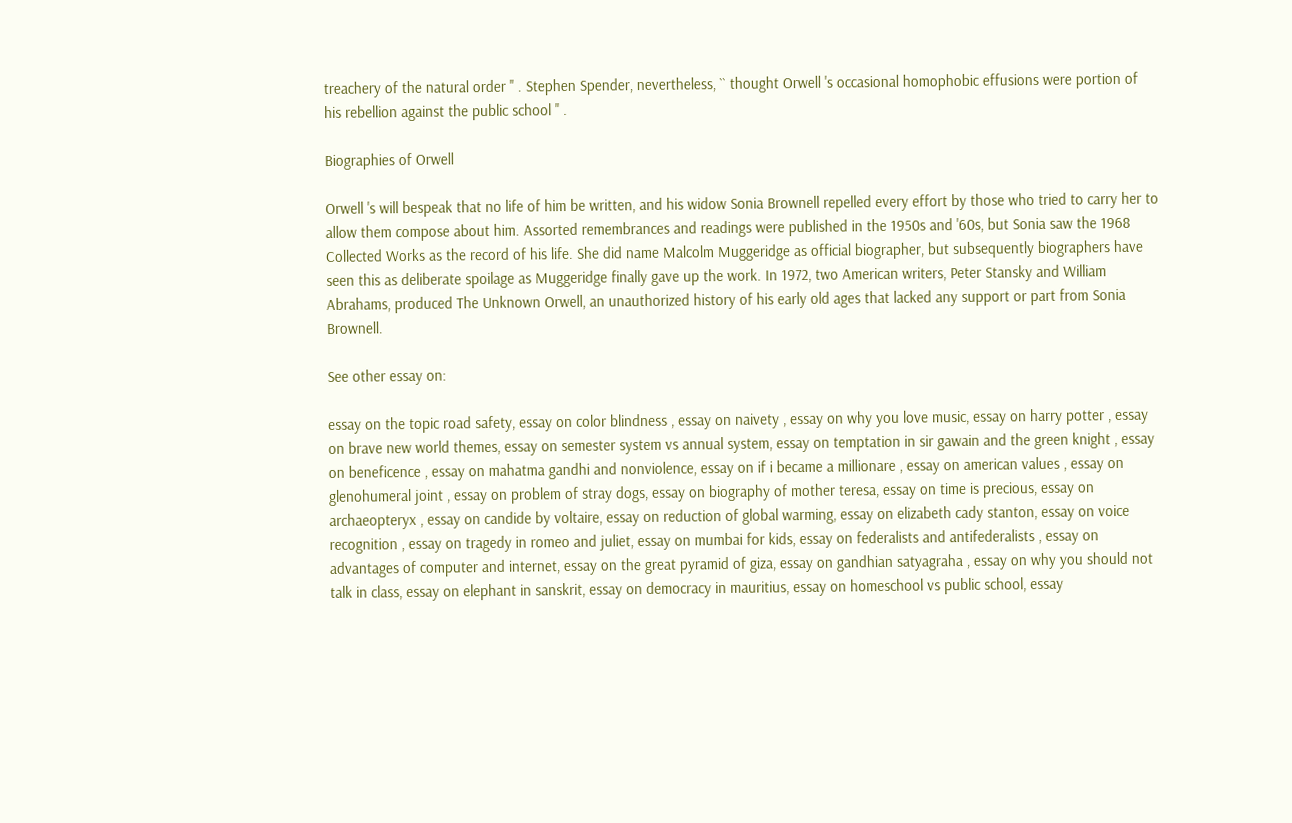treachery of the natural order '' . Stephen Spender, nevertheless, `` thought Orwell 's occasional homophobic effusions were portion of his rebellion against the public school '' .

Biographies of Orwell

Orwell 's will bespeak that no life of him be written, and his widow Sonia Brownell repelled every effort by those who tried to carry her to allow them compose about him. Assorted remembrances and readings were published in the 1950s and '60s, but Sonia saw the 1968 Collected Works as the record of his life. She did name Malcolm Muggeridge as official biographer, but subsequently biographers have seen this as deliberate spoilage as Muggeridge finally gave up the work. In 1972, two American writers, Peter Stansky and William Abrahams, produced The Unknown Orwell, an unauthorized history of his early old ages that lacked any support or part from Sonia Brownell.

See other essay on:

essay on the topic road safety, essay on color blindness , essay on naivety , essay on why you love music, essay on harry potter , essay on brave new world themes, essay on semester system vs annual system, essay on temptation in sir gawain and the green knight , essay on beneficence , essay on mahatma gandhi and nonviolence, essay on if i became a millionare , essay on american values , essay on glenohumeral joint , essay on problem of stray dogs, essay on biography of mother teresa, essay on time is precious, essay on archaeopteryx , essay on candide by voltaire, essay on reduction of global warming, essay on elizabeth cady stanton, essay on voice recognition , essay on tragedy in romeo and juliet, essay on mumbai for kids, essay on federalists and antifederalists , essay on advantages of computer and internet, essay on the great pyramid of giza, essay on gandhian satyagraha , essay on why you should not talk in class, essay on elephant in sanskrit, essay on democracy in mauritius, essay on homeschool vs public school, essay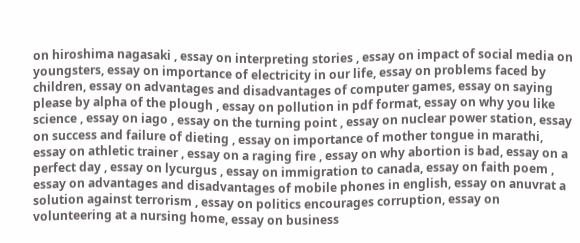on hiroshima nagasaki , essay on interpreting stories , essay on impact of social media on youngsters, essay on importance of electricity in our life, essay on problems faced by children, essay on advantages and disadvantages of computer games, essay on saying please by alpha of the plough , essay on pollution in pdf format, essay on why you like science , essay on iago , essay on the turning point , essay on nuclear power station, essay on success and failure of dieting , essay on importance of mother tongue in marathi, essay on athletic trainer , essay on a raging fire , essay on why abortion is bad, essay on a perfect day , essay on lycurgus , essay on immigration to canada, essay on faith poem , essay on advantages and disadvantages of mobile phones in english, essay on anuvrat a solution against terrorism , essay on politics encourages corruption, essay on volunteering at a nursing home, essay on business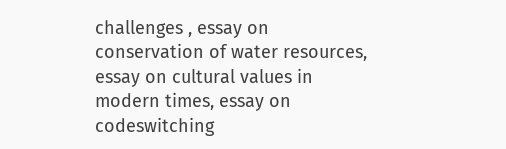challenges , essay on conservation of water resources, essay on cultural values in modern times, essay on codeswitching